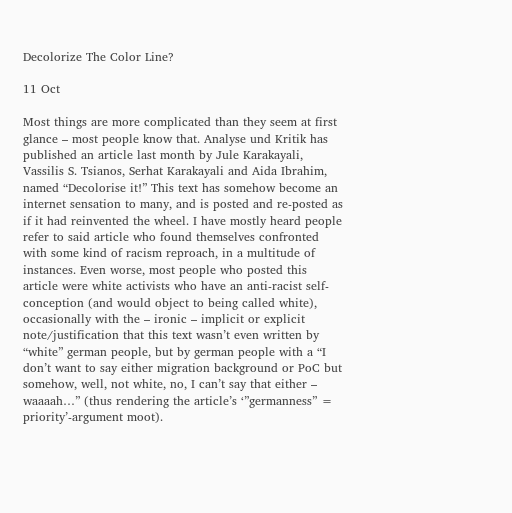Decolorize The Color Line?

11 Oct

Most things are more complicated than they seem at first glance – most people know that. Analyse und Kritik has published an article last month by Jule Karakayali, Vassilis S. Tsianos, Serhat Karakayali and Aida Ibrahim, named “Decolorise it!” This text has somehow become an internet sensation to many, and is posted and re-posted as if it had reinvented the wheel. I have mostly heard people refer to said article who found themselves confronted with some kind of racism reproach, in a multitude of instances. Even worse, most people who posted this article were white activists who have an anti-racist self-conception (and would object to being called white), occasionally with the – ironic – implicit or explicit note/justification that this text wasn’t even written by “white” german people, but by german people with a “I don’t want to say either migration background or PoC but somehow, well, not white, no, I can’t say that either – waaaah…” (thus rendering the article’s ‘”germanness” = priority’-argument moot).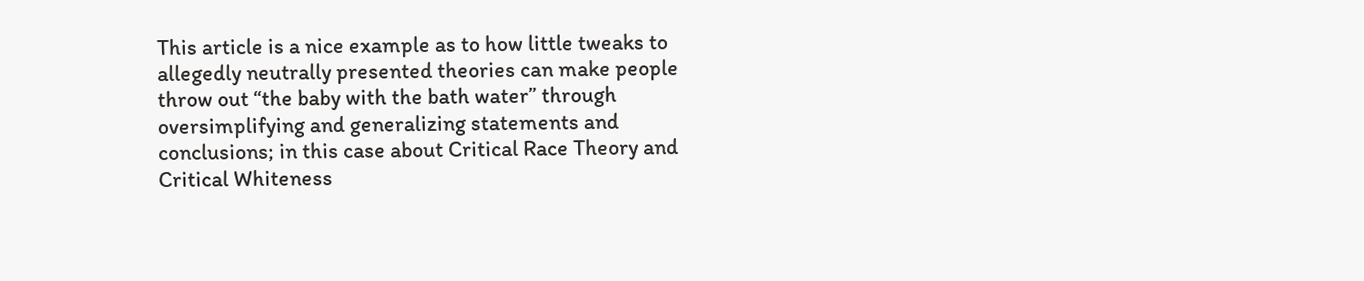This article is a nice example as to how little tweaks to allegedly neutrally presented theories can make people throw out “the baby with the bath water” through oversimplifying and generalizing statements and conclusions; in this case about Critical Race Theory and Critical Whiteness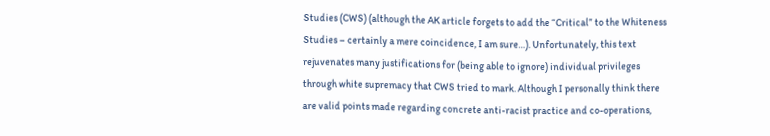Studies (CWS) (although the AK article forgets to add the “Critical” to the Whiteness Studies – certainly a mere coincidence, I am sure…). Unfortunately, this text rejuvenates many justifications for (being able to ignore) individual privileges through white supremacy that CWS tried to mark. Although I personally think there are valid points made regarding concrete anti-racist practice and co-operations,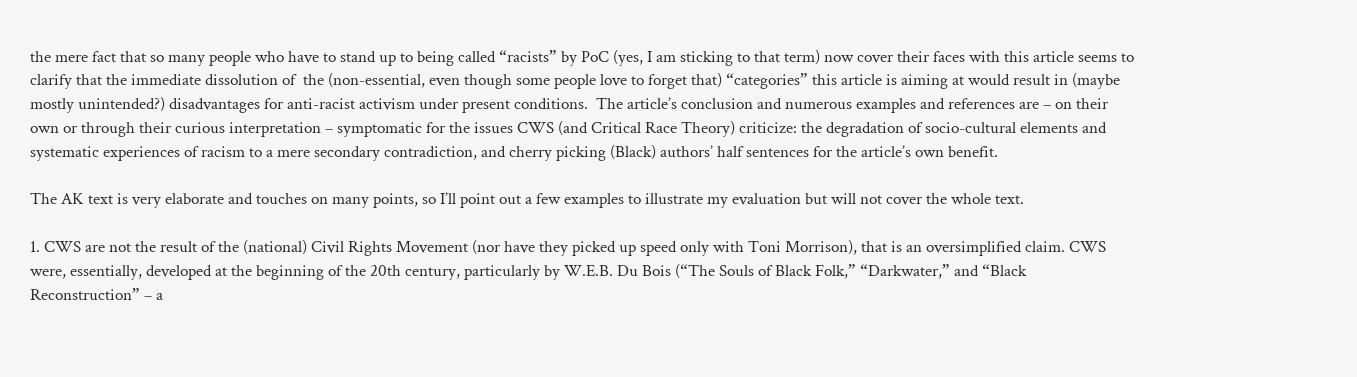the mere fact that so many people who have to stand up to being called “racists” by PoC (yes, I am sticking to that term) now cover their faces with this article seems to clarify that the immediate dissolution of  the (non-essential, even though some people love to forget that) “categories” this article is aiming at would result in (maybe mostly unintended?) disadvantages for anti-racist activism under present conditions.  The article’s conclusion and numerous examples and references are – on their own or through their curious interpretation – symptomatic for the issues CWS (and Critical Race Theory) criticize: the degradation of socio-cultural elements and systematic experiences of racism to a mere secondary contradiction, and cherry picking (Black) authors’ half sentences for the article’s own benefit.

The AK text is very elaborate and touches on many points, so I’ll point out a few examples to illustrate my evaluation but will not cover the whole text.

1. CWS are not the result of the (national) Civil Rights Movement (nor have they picked up speed only with Toni Morrison), that is an oversimplified claim. CWS were, essentially, developed at the beginning of the 20th century, particularly by W.E.B. Du Bois (“The Souls of Black Folk,” “Darkwater,” and “Black Reconstruction” – a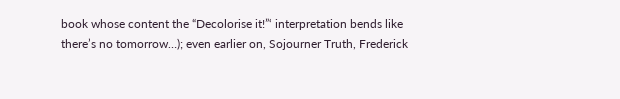book whose content the “Decolorise it!”‘ interpretation bends like there’s no tomorrow…); even earlier on, Sojourner Truth, Frederick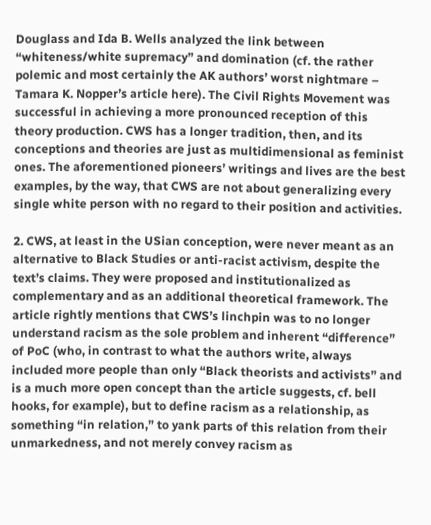Douglass and Ida B. Wells analyzed the link between “whiteness/white supremacy” and domination (cf. the rather polemic and most certainly the AK authors’ worst nightmare – Tamara K. Nopper’s article here). The Civil Rights Movement was successful in achieving a more pronounced reception of this theory production. CWS has a longer tradition, then, and its conceptions and theories are just as multidimensional as feminist ones. The aforementioned pioneers’ writings and lives are the best examples, by the way, that CWS are not about generalizing every single white person with no regard to their position and activities.

2. CWS, at least in the USian conception, were never meant as an alternative to Black Studies or anti-racist activism, despite the text’s claims. They were proposed and institutionalized as complementary and as an additional theoretical framework. The article rightly mentions that CWS’s linchpin was to no longer understand racism as the sole problem and inherent “difference” of PoC (who, in contrast to what the authors write, always included more people than only “Black theorists and activists” and is a much more open concept than the article suggests, cf. bell hooks, for example), but to define racism as a relationship, as something “in relation,” to yank parts of this relation from their unmarkedness, and not merely convey racism as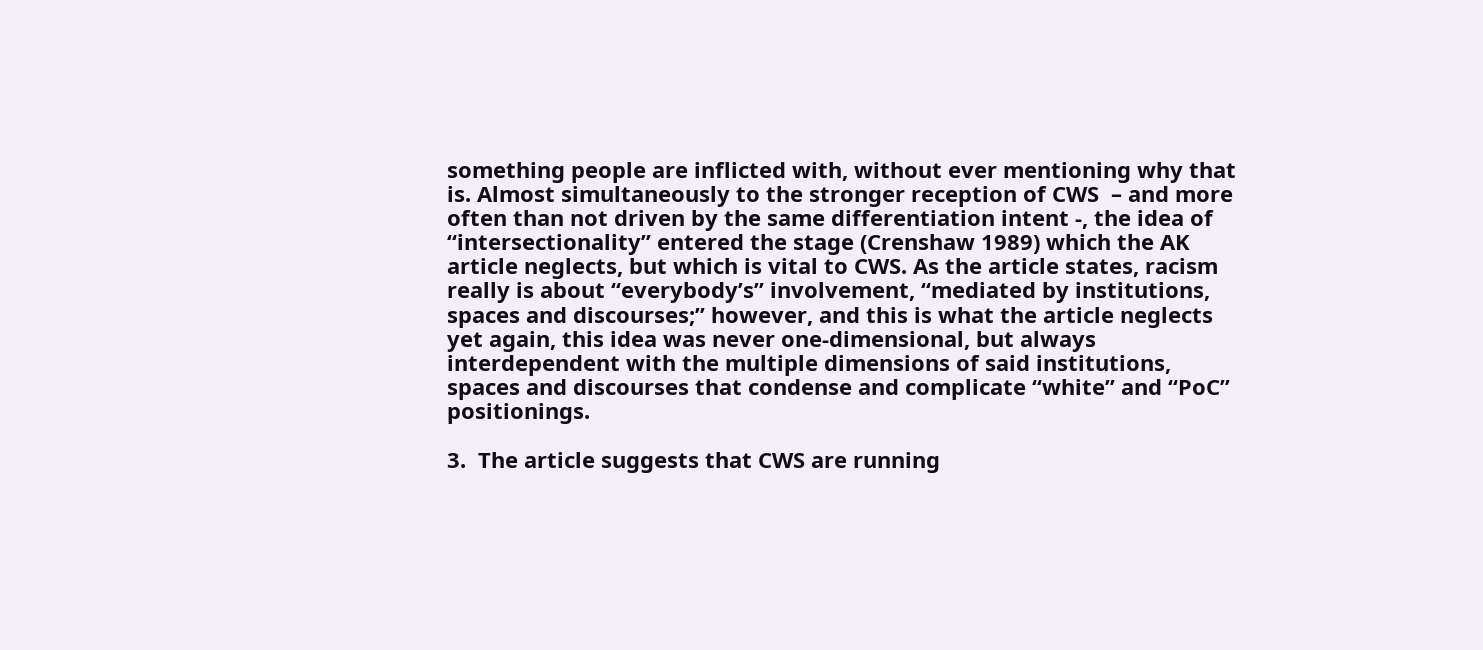something people are inflicted with, without ever mentioning why that is. Almost simultaneously to the stronger reception of CWS  – and more often than not driven by the same differentiation intent -, the idea of “intersectionality” entered the stage (Crenshaw 1989) which the AK article neglects, but which is vital to CWS. As the article states, racism really is about “everybody’s” involvement, “mediated by institutions, spaces and discourses;” however, and this is what the article neglects yet again, this idea was never one-dimensional, but always interdependent with the multiple dimensions of said institutions, spaces and discourses that condense and complicate “white” and “PoC” positionings.

3.  The article suggests that CWS are running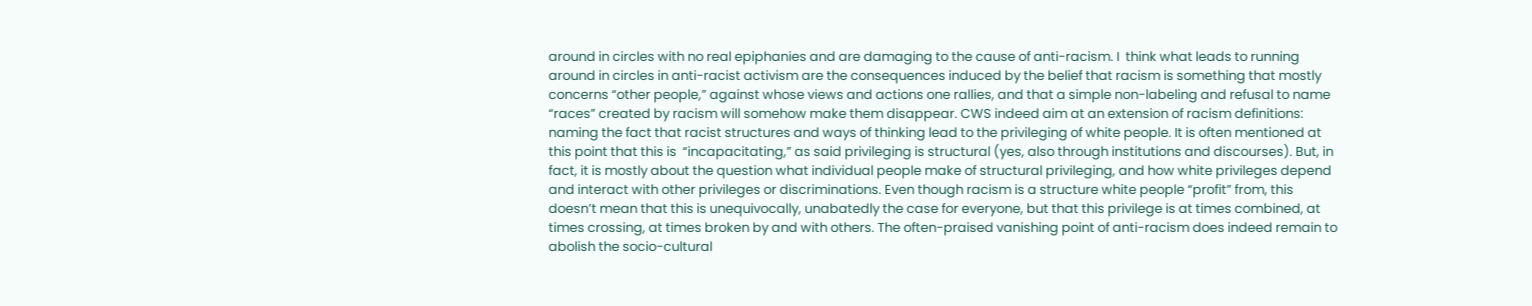around in circles with no real epiphanies and are damaging to the cause of anti-racism. I  think what leads to running around in circles in anti-racist activism are the consequences induced by the belief that racism is something that mostly concerns “other people,” against whose views and actions one rallies, and that a simple non-labeling and refusal to name “races” created by racism will somehow make them disappear. CWS indeed aim at an extension of racism definitions: naming the fact that racist structures and ways of thinking lead to the privileging of white people. It is often mentioned at this point that this is  “incapacitating,” as said privileging is structural (yes, also through institutions and discourses). But, in fact, it is mostly about the question what individual people make of structural privileging, and how white privileges depend and interact with other privileges or discriminations. Even though racism is a structure white people “profit” from, this doesn’t mean that this is unequivocally, unabatedly the case for everyone, but that this privilege is at times combined, at times crossing, at times broken by and with others. The often-praised vanishing point of anti-racism does indeed remain to abolish the socio-cultural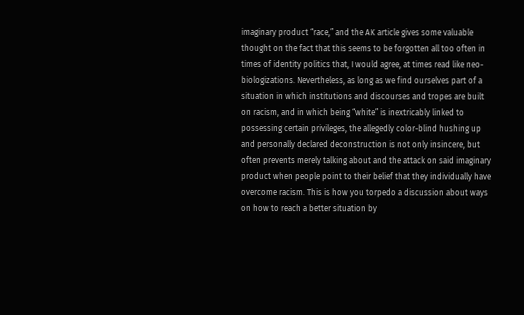imaginary product “race,” and the AK article gives some valuable thought on the fact that this seems to be forgotten all too often in times of identity politics that, I would agree, at times read like neo-biologizations. Nevertheless, as long as we find ourselves part of a situation in which institutions and discourses and tropes are built on racism, and in which being “white” is inextricably linked to possessing certain privileges, the allegedly color-blind hushing up and personally declared deconstruction is not only insincere, but often prevents merely talking about and the attack on said imaginary product when people point to their belief that they individually have overcome racism. This is how you torpedo a discussion about ways on how to reach a better situation by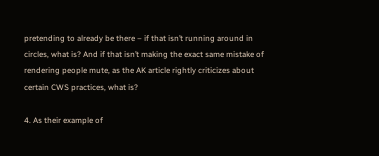pretending to already be there – if that isn’t running around in circles, what is? And if that isn’t making the exact same mistake of rendering people mute, as the AK article rightly criticizes about certain CWS practices, what is?

4. As their example of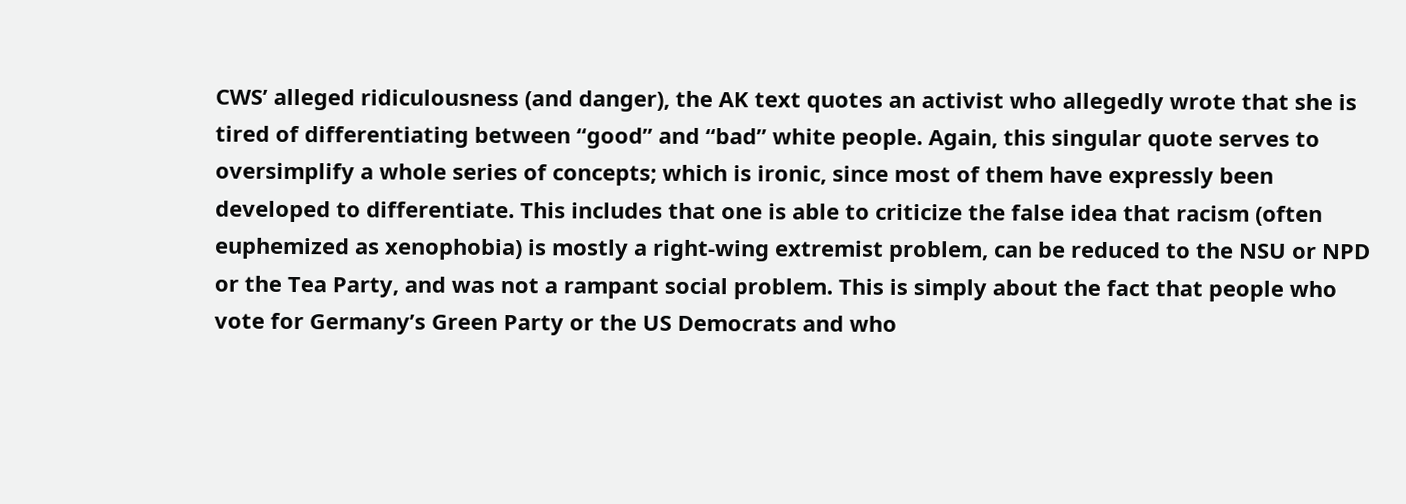CWS’ alleged ridiculousness (and danger), the AK text quotes an activist who allegedly wrote that she is tired of differentiating between “good” and “bad” white people. Again, this singular quote serves to oversimplify a whole series of concepts; which is ironic, since most of them have expressly been developed to differentiate. This includes that one is able to criticize the false idea that racism (often euphemized as xenophobia) is mostly a right-wing extremist problem, can be reduced to the NSU or NPD or the Tea Party, and was not a rampant social problem. This is simply about the fact that people who vote for Germany’s Green Party or the US Democrats and who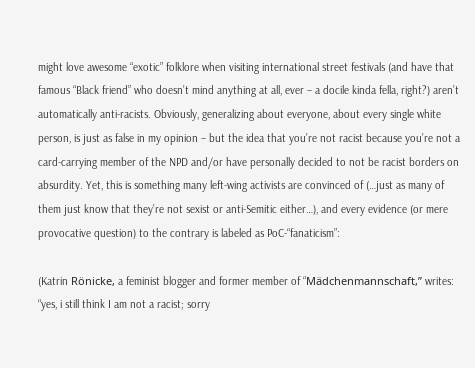might love awesome “exotic” folklore when visiting international street festivals (and have that famous “Black friend” who doesn’t mind anything at all, ever – a docile kinda fella, right?) aren’t automatically anti-racists. Obviously, generalizing about everyone, about every single white person, is just as false in my opinion – but the idea that you’re not racist because you’re not a card-carrying member of the NPD and/or have personally decided to not be racist borders on absurdity. Yet, this is something many left-wing activists are convinced of (…just as many of them just know that they’re not sexist or anti-Semitic either…), and every evidence (or mere provocative question) to the contrary is labeled as PoC-“fanaticism”:

(Katrin Rönicke, a feminist blogger and former member of “Mädchenmannschaft,” writes: “yes, i still think I am not a racist; sorry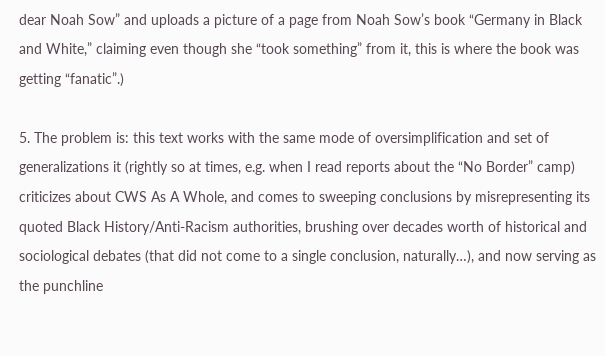dear Noah Sow” and uploads a picture of a page from Noah Sow’s book “Germany in Black and White,” claiming even though she “took something” from it, this is where the book was getting “fanatic”.)

5. The problem is: this text works with the same mode of oversimplification and set of generalizations it (rightly so at times, e.g. when I read reports about the “No Border” camp) criticizes about CWS As A Whole, and comes to sweeping conclusions by misrepresenting its quoted Black History/Anti-Racism authorities, brushing over decades worth of historical and sociological debates (that did not come to a single conclusion, naturally…), and now serving as the punchline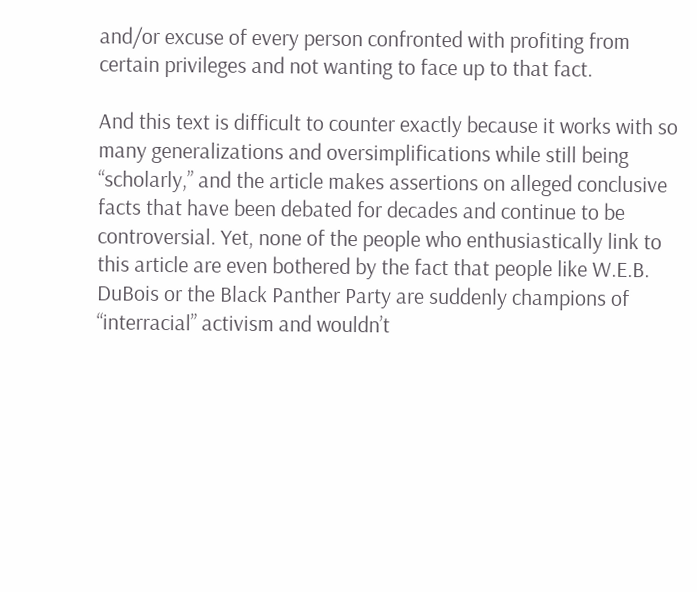and/or excuse of every person confronted with profiting from certain privileges and not wanting to face up to that fact.

And this text is difficult to counter exactly because it works with so many generalizations and oversimplifications while still being “scholarly,” and the article makes assertions on alleged conclusive facts that have been debated for decades and continue to be controversial. Yet, none of the people who enthusiastically link to this article are even bothered by the fact that people like W.E.B. DuBois or the Black Panther Party are suddenly champions of “interracial” activism and wouldn’t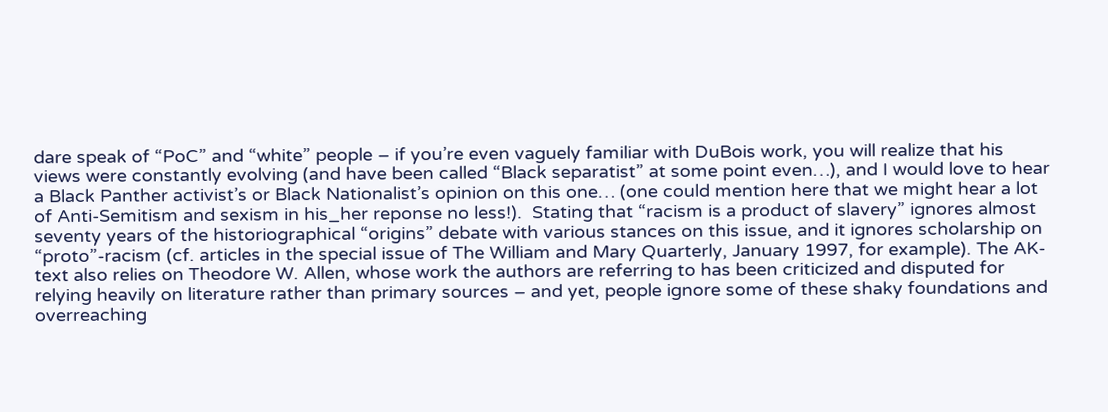dare speak of “PoC” and “white” people – if you’re even vaguely familiar with DuBois work, you will realize that his views were constantly evolving (and have been called “Black separatist” at some point even…), and I would love to hear a Black Panther activist’s or Black Nationalist’s opinion on this one… (one could mention here that we might hear a lot of Anti-Semitism and sexism in his_her reponse no less!).  Stating that “racism is a product of slavery” ignores almost seventy years of the historiographical “origins” debate with various stances on this issue, and it ignores scholarship on “proto”-racism (cf. articles in the special issue of The William and Mary Quarterly, January 1997, for example). The AK-text also relies on Theodore W. Allen, whose work the authors are referring to has been criticized and disputed for relying heavily on literature rather than primary sources – and yet, people ignore some of these shaky foundations and overreaching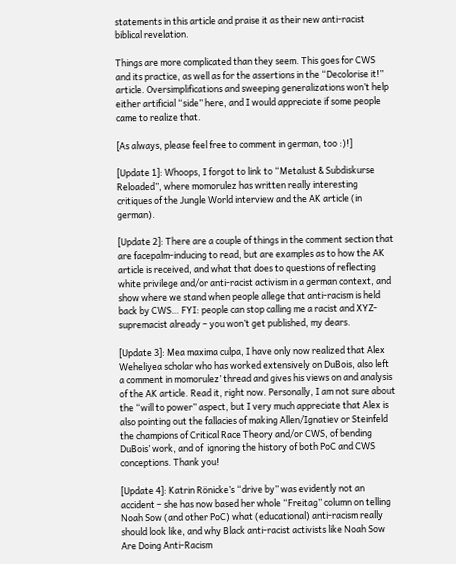statements in this article and praise it as their new anti-racist biblical revelation.

Things are more complicated than they seem. This goes for CWS and its practice, as well as for the assertions in the “Decolorise it!” article. Oversimplifications and sweeping generalizations won’t help either artificial “side” here, and I would appreciate if some people came to realize that.

[As always, please feel free to comment in german, too :)!]

[Update 1]: Whoops, I forgot to link to “Metalust & Subdiskurse Reloaded”, where momorulez has written really interesting critiques of the Jungle World interview and the AK article (in german).

[Update 2]: There are a couple of things in the comment section that are facepalm-inducing to read, but are examples as to how the AK article is received, and what that does to questions of reflecting white privilege and/or anti-racist activism in a german context, and show where we stand when people allege that anti-racism is held back by CWS… FYI: people can stop calling me a racist and XYZ-supremacist already – you won’t get published, my dears.

[Update 3]: Mea maxima culpa, I have only now realized that Alex Weheliyea scholar who has worked extensively on DuBois, also left a comment in momorulez’ thread and gives his views on and analysis of the AK article. Read it, right now. Personally, I am not sure about the “will to power” aspect, but I very much appreciate that Alex is also pointing out the fallacies of making Allen/Ignatiev or Steinfeld the champions of Critical Race Theory and/or CWS, of bending DuBois’ work, and of  ignoring the history of both PoC and CWS conceptions. Thank you!

[Update 4]: Katrin Rönicke’s “drive by” was evidently not an accident – she has now based her whole “Freitag” column on telling Noah Sow (and other PoC) what (educational) anti-racism really should look like, and why Black anti-racist activists like Noah Sow Are Doing Anti-Racism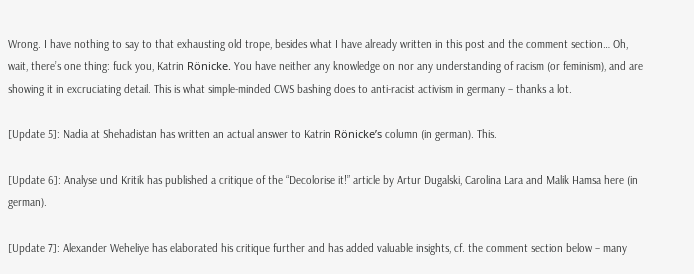Wrong. I have nothing to say to that exhausting old trope, besides what I have already written in this post and the comment section… Oh, wait, there’s one thing: fuck you, Katrin Rönicke. You have neither any knowledge on nor any understanding of racism (or feminism), and are showing it in excruciating detail. This is what simple-minded CWS bashing does to anti-racist activism in germany – thanks a lot.

[Update 5]: Nadia at Shehadistan has written an actual answer to Katrin Rönicke’s column (in german). This.

[Update 6]: Analyse und Kritik has published a critique of the “Decolorise it!” article by Artur Dugalski, Carolina Lara and Malik Hamsa here (in german).

[Update 7]: Alexander Weheliye has elaborated his critique further and has added valuable insights, cf. the comment section below – many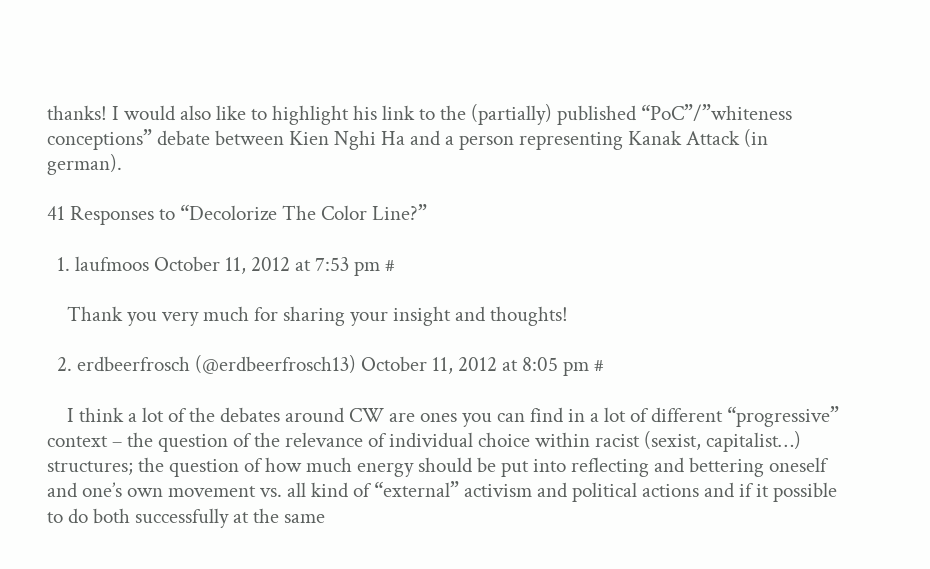thanks! I would also like to highlight his link to the (partially) published “PoC”/”whiteness conceptions” debate between Kien Nghi Ha and a person representing Kanak Attack (in german).

41 Responses to “Decolorize The Color Line?”

  1. laufmoos October 11, 2012 at 7:53 pm #

    Thank you very much for sharing your insight and thoughts!

  2. erdbeerfrosch (@erdbeerfrosch13) October 11, 2012 at 8:05 pm #

    I think a lot of the debates around CW are ones you can find in a lot of different “progressive” context – the question of the relevance of individual choice within racist (sexist, capitalist…) structures; the question of how much energy should be put into reflecting and bettering oneself and one’s own movement vs. all kind of “external” activism and political actions and if it possible to do both successfully at the same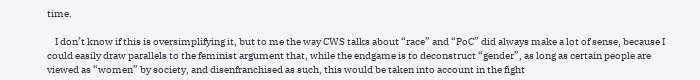time.

    I don’t know if this is oversimplifying it, but to me the way CWS talks about “race” and “PoC” did always make a lot of sense, because I could easily draw parallels to the feminist argument that, while the endgame is to deconstruct “gender”, as long as certain people are viewed as “women” by society, and disenfranchised as such, this would be taken into account in the fight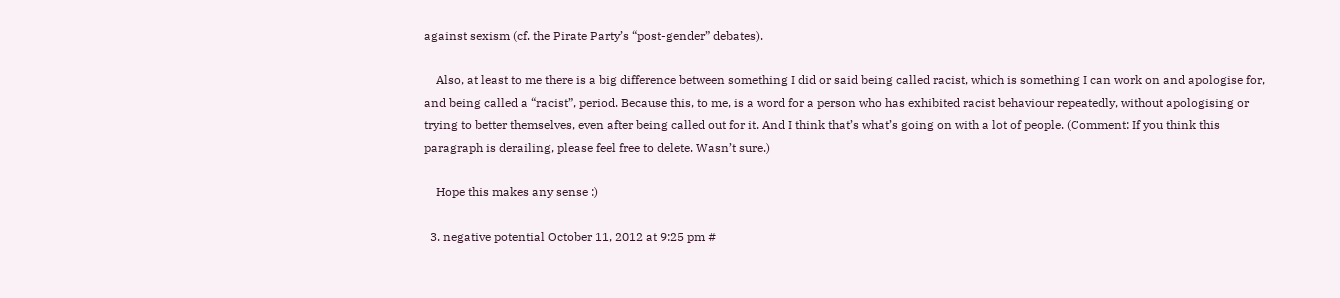against sexism (cf. the Pirate Party’s “post-gender” debates).

    Also, at least to me there is a big difference between something I did or said being called racist, which is something I can work on and apologise for, and being called a “racist”, period. Because this, to me, is a word for a person who has exhibited racist behaviour repeatedly, without apologising or trying to better themselves, even after being called out for it. And I think that’s what’s going on with a lot of people. (Comment: If you think this paragraph is derailing, please feel free to delete. Wasn’t sure.)

    Hope this makes any sense :)

  3. negative potential October 11, 2012 at 9:25 pm #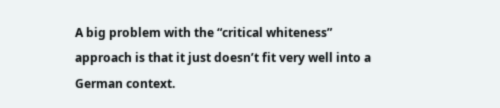A big problem with the “critical whiteness” approach is that it just doesn’t fit very well into a German context.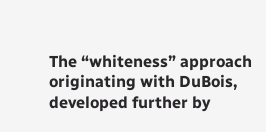The “whiteness” approach originating with DuBois, developed further by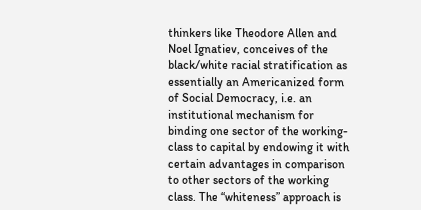thinkers like Theodore Allen and Noel Ignatiev, conceives of the black/white racial stratification as essentially an Americanized form of Social Democracy, i.e. an institutional mechanism for binding one sector of the working-class to capital by endowing it with certain advantages in comparison to other sectors of the working class. The “whiteness” approach is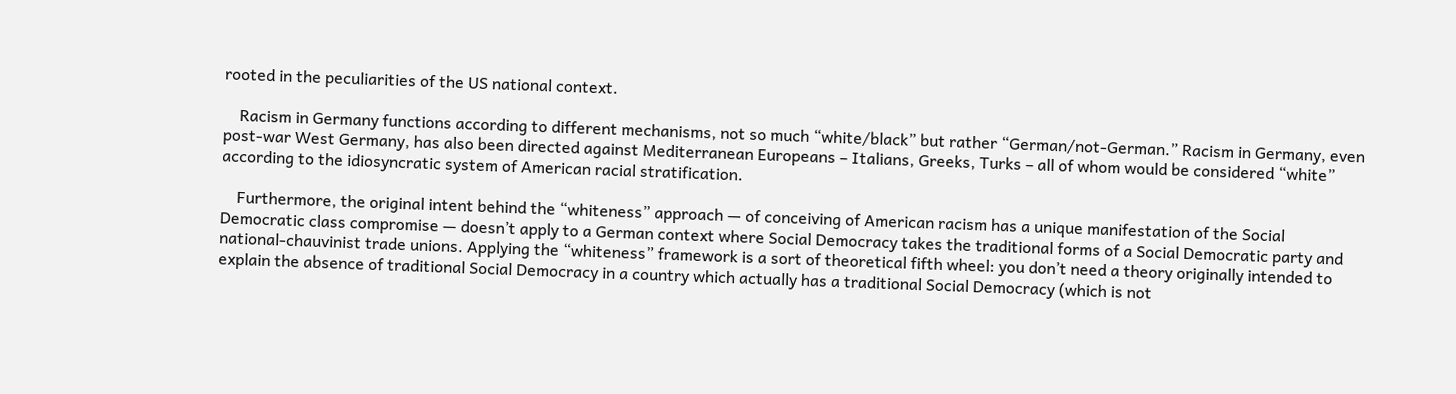rooted in the peculiarities of the US national context.

    Racism in Germany functions according to different mechanisms, not so much “white/black” but rather “German/not-German.” Racism in Germany, even post-war West Germany, has also been directed against Mediterranean Europeans – Italians, Greeks, Turks – all of whom would be considered “white” according to the idiosyncratic system of American racial stratification.

    Furthermore, the original intent behind the “whiteness” approach — of conceiving of American racism has a unique manifestation of the Social Democratic class compromise — doesn’t apply to a German context where Social Democracy takes the traditional forms of a Social Democratic party and national-chauvinist trade unions. Applying the “whiteness” framework is a sort of theoretical fifth wheel: you don’t need a theory originally intended to explain the absence of traditional Social Democracy in a country which actually has a traditional Social Democracy (which is not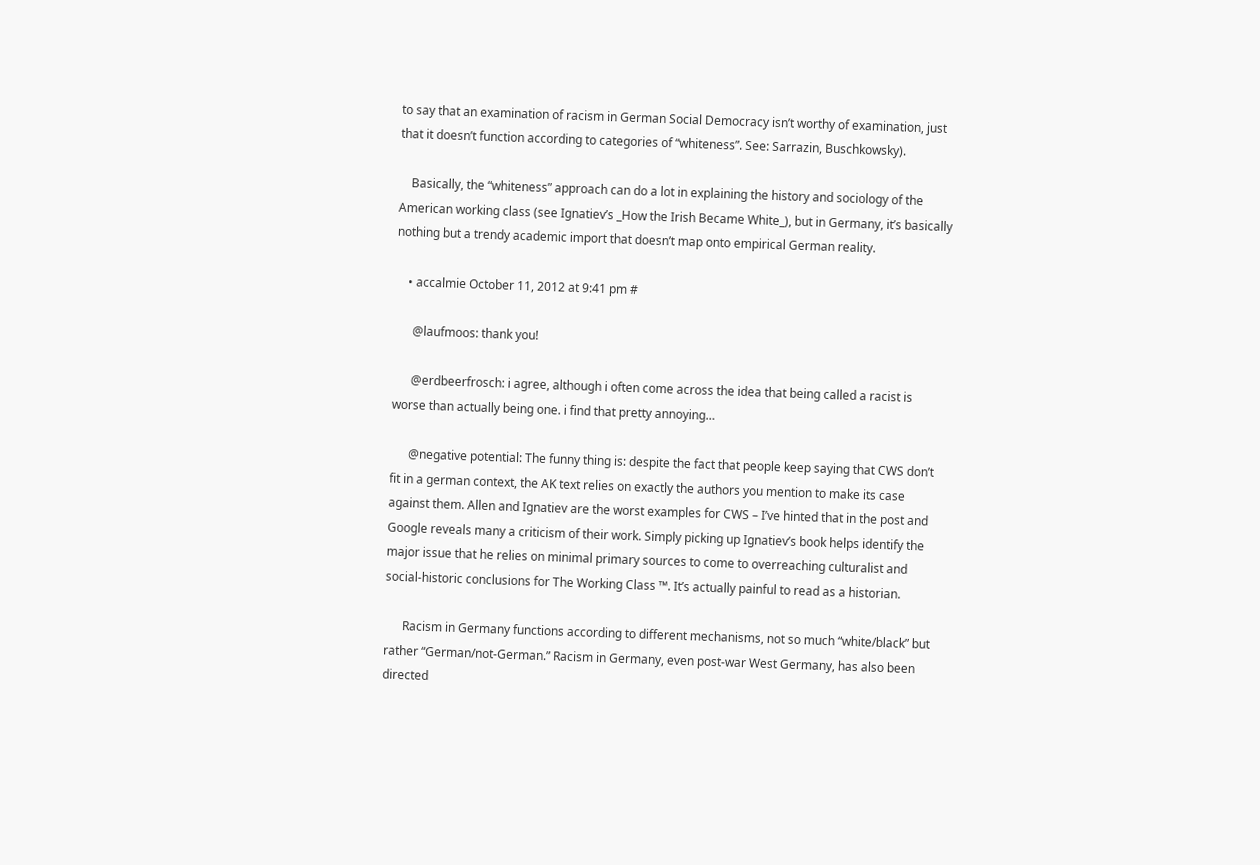to say that an examination of racism in German Social Democracy isn’t worthy of examination, just that it doesn’t function according to categories of “whiteness”. See: Sarrazin, Buschkowsky).

    Basically, the “whiteness” approach can do a lot in explaining the history and sociology of the American working class (see Ignatiev’s _How the Irish Became White_), but in Germany, it’s basically nothing but a trendy academic import that doesn’t map onto empirical German reality.

    • accalmie October 11, 2012 at 9:41 pm #

      @laufmoos: thank you!

      @erdbeerfrosch: i agree, although i often come across the idea that being called a racist is worse than actually being one. i find that pretty annoying…

      @negative potential: The funny thing is: despite the fact that people keep saying that CWS don’t fit in a german context, the AK text relies on exactly the authors you mention to make its case against them. Allen and Ignatiev are the worst examples for CWS – I’ve hinted that in the post and Google reveals many a criticism of their work. Simply picking up Ignatiev’s book helps identify the major issue that he relies on minimal primary sources to come to overreaching culturalist and social-historic conclusions for The Working Class ™. It’s actually painful to read as a historian.

      Racism in Germany functions according to different mechanisms, not so much “white/black” but rather “German/not-German.” Racism in Germany, even post-war West Germany, has also been directed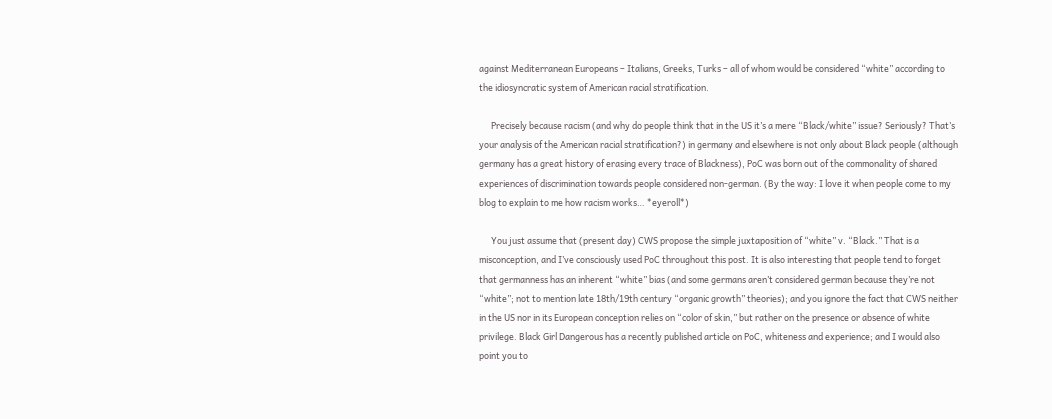against Mediterranean Europeans – Italians, Greeks, Turks – all of whom would be considered “white” according to the idiosyncratic system of American racial stratification.

      Precisely because racism (and why do people think that in the US it’s a mere “Black/white” issue? Seriously? That’s your analysis of the American racial stratification?) in germany and elsewhere is not only about Black people (although germany has a great history of erasing every trace of Blackness), PoC was born out of the commonality of shared experiences of discrimination towards people considered non-german. (By the way: I love it when people come to my blog to explain to me how racism works… *eyeroll*)

      You just assume that (present day) CWS propose the simple juxtaposition of “white” v. “Black.” That is a misconception, and I’ve consciously used PoC throughout this post. It is also interesting that people tend to forget that germanness has an inherent “white” bias (and some germans aren’t considered german because they’re not “white”; not to mention late 18th/19th century “organic growth” theories); and you ignore the fact that CWS neither in the US nor in its European conception relies on “color of skin,” but rather on the presence or absence of white privilege. Black Girl Dangerous has a recently published article on PoC, whiteness and experience; and I would also point you to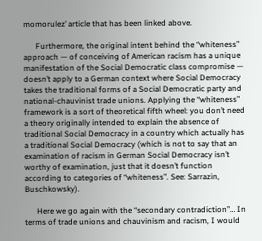momorulez’ article that has been linked above.

      Furthermore, the original intent behind the “whiteness” approach — of conceiving of American racism has a unique manifestation of the Social Democratic class compromise — doesn’t apply to a German context where Social Democracy takes the traditional forms of a Social Democratic party and national-chauvinist trade unions. Applying the “whiteness” framework is a sort of theoretical fifth wheel: you don’t need a theory originally intended to explain the absence of traditional Social Democracy in a country which actually has a traditional Social Democracy (which is not to say that an examination of racism in German Social Democracy isn’t worthy of examination, just that it doesn’t function according to categories of “whiteness”. See: Sarrazin, Buschkowsky).

      Here we go again with the “secondary contradiction”… In terms of trade unions and chauvinism and racism, I would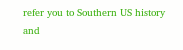refer you to Southern US history and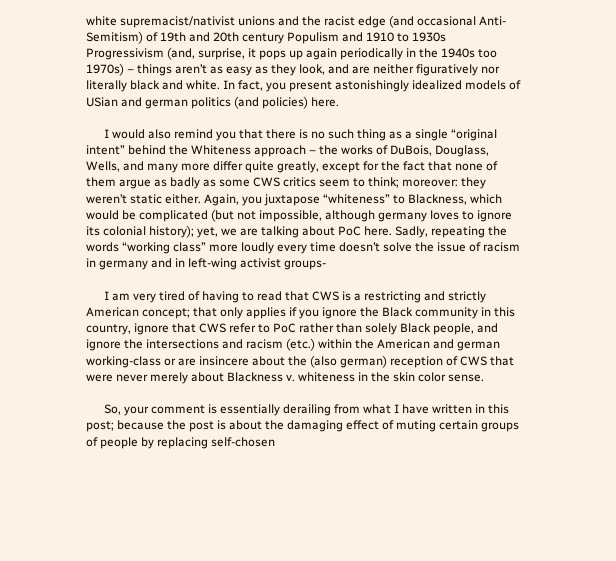white supremacist/nativist unions and the racist edge (and occasional Anti-Semitism) of 19th and 20th century Populism and 1910 to 1930s Progressivism (and, surprise, it pops up again periodically in the 1940s too 1970s) – things aren’t as easy as they look, and are neither figuratively nor literally black and white. In fact, you present astonishingly idealized models of USian and german politics (and policies) here.

      I would also remind you that there is no such thing as a single “original intent” behind the Whiteness approach – the works of DuBois, Douglass, Wells, and many more differ quite greatly, except for the fact that none of them argue as badly as some CWS critics seem to think; moreover: they weren’t static either. Again, you juxtapose “whiteness” to Blackness, which would be complicated (but not impossible, although germany loves to ignore its colonial history); yet, we are talking about PoC here. Sadly, repeating the words “working class” more loudly every time doesn’t solve the issue of racism in germany and in left-wing activist groups-

      I am very tired of having to read that CWS is a restricting and strictly American concept; that only applies if you ignore the Black community in this country, ignore that CWS refer to PoC rather than solely Black people, and ignore the intersections and racism (etc.) within the American and german working-class or are insincere about the (also german) reception of CWS that were never merely about Blackness v. whiteness in the skin color sense.

      So, your comment is essentially derailing from what I have written in this post; because the post is about the damaging effect of muting certain groups of people by replacing self-chosen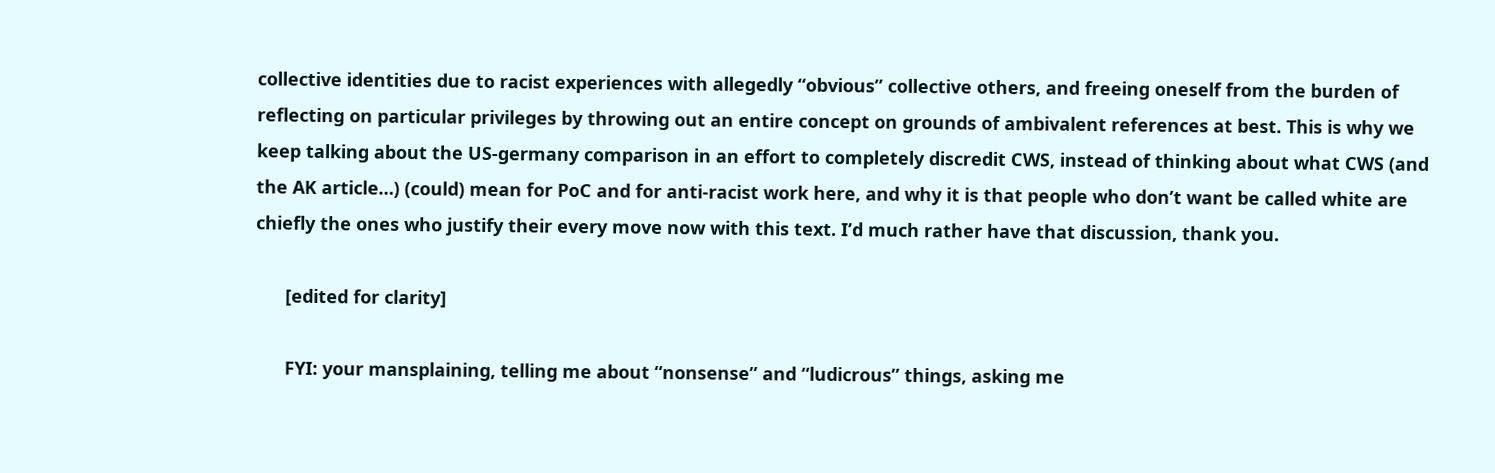collective identities due to racist experiences with allegedly “obvious” collective others, and freeing oneself from the burden of reflecting on particular privileges by throwing out an entire concept on grounds of ambivalent references at best. This is why we keep talking about the US-germany comparison in an effort to completely discredit CWS, instead of thinking about what CWS (and the AK article…) (could) mean for PoC and for anti-racist work here, and why it is that people who don’t want be called white are chiefly the ones who justify their every move now with this text. I’d much rather have that discussion, thank you.

      [edited for clarity]

      FYI: your mansplaining, telling me about “nonsense” and “ludicrous” things, asking me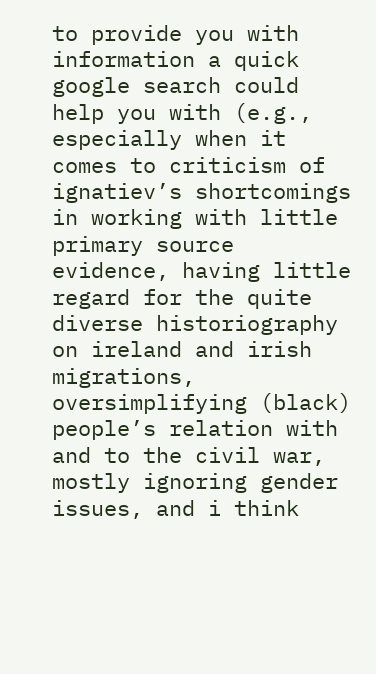to provide you with information a quick google search could help you with (e.g., especially when it comes to criticism of ignatiev’s shortcomings in working with little primary source evidence, having little regard for the quite diverse historiography on ireland and irish migrations, oversimplifying (black) people’s relation with and to the civil war, mostly ignoring gender issues, and i think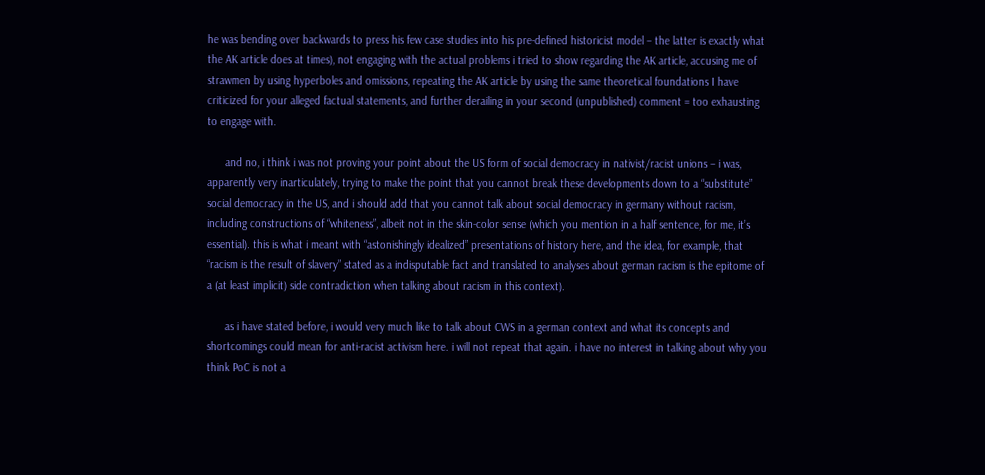he was bending over backwards to press his few case studies into his pre-defined historicist model – the latter is exactly what the AK article does at times), not engaging with the actual problems i tried to show regarding the AK article, accusing me of strawmen by using hyperboles and omissions, repeating the AK article by using the same theoretical foundations I have criticized for your alleged factual statements, and further derailing in your second (unpublished) comment = too exhausting to engage with.

      and no, i think i was not proving your point about the US form of social democracy in nativist/racist unions – i was, apparently very inarticulately, trying to make the point that you cannot break these developments down to a “substitute” social democracy in the US, and i should add that you cannot talk about social democracy in germany without racism, including constructions of “whiteness”, albeit not in the skin-color sense (which you mention in a half sentence, for me, it’s essential). this is what i meant with “astonishingly idealized” presentations of history here, and the idea, for example, that “racism is the result of slavery” stated as a indisputable fact and translated to analyses about german racism is the epitome of a (at least implicit) side contradiction when talking about racism in this context).

      as i have stated before, i would very much like to talk about CWS in a german context and what its concepts and shortcomings could mean for anti-racist activism here. i will not repeat that again. i have no interest in talking about why you think PoC is not a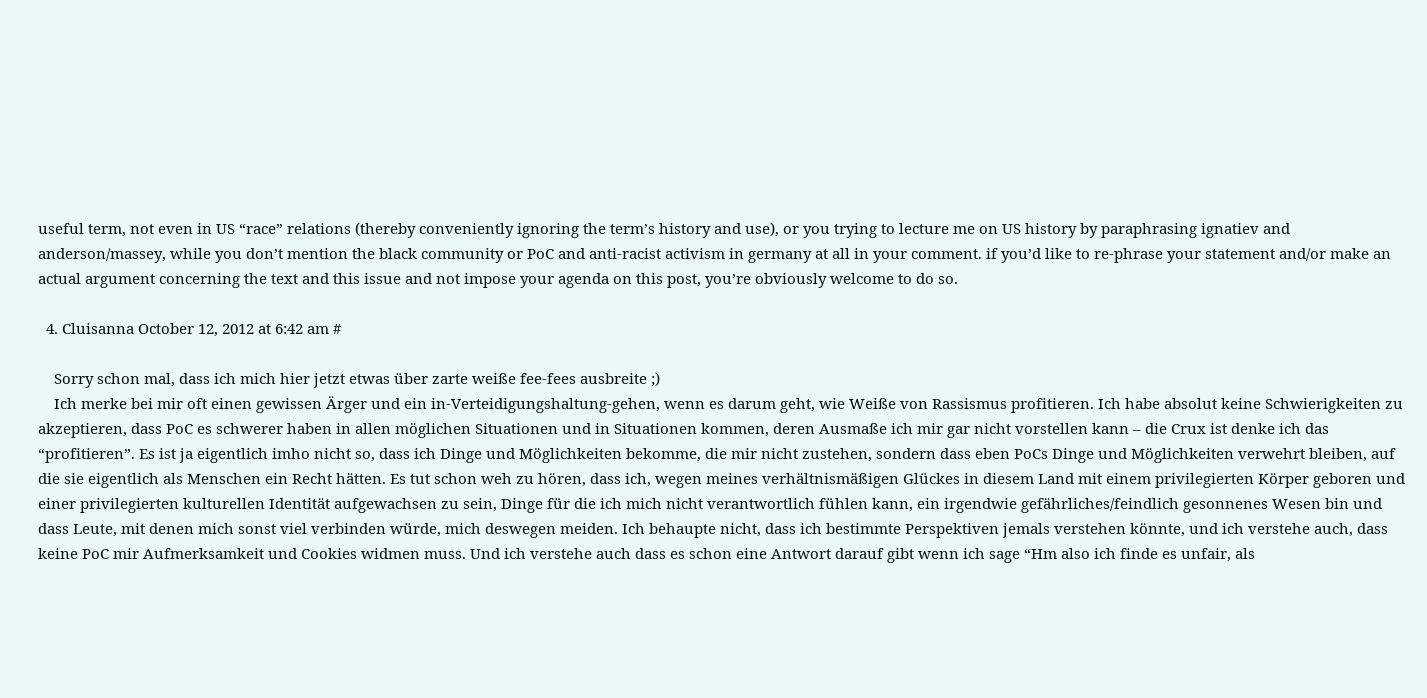useful term, not even in US “race” relations (thereby conveniently ignoring the term’s history and use), or you trying to lecture me on US history by paraphrasing ignatiev and anderson/massey, while you don’t mention the black community or PoC and anti-racist activism in germany at all in your comment. if you’d like to re-phrase your statement and/or make an actual argument concerning the text and this issue and not impose your agenda on this post, you’re obviously welcome to do so.

  4. Cluisanna October 12, 2012 at 6:42 am #

    Sorry schon mal, dass ich mich hier jetzt etwas über zarte weiße fee-fees ausbreite ;)
    Ich merke bei mir oft einen gewissen Ärger und ein in-Verteidigungshaltung-gehen, wenn es darum geht, wie Weiße von Rassismus profitieren. Ich habe absolut keine Schwierigkeiten zu akzeptieren, dass PoC es schwerer haben in allen möglichen Situationen und in Situationen kommen, deren Ausmaße ich mir gar nicht vorstellen kann – die Crux ist denke ich das “profitieren”. Es ist ja eigentlich imho nicht so, dass ich Dinge und Möglichkeiten bekomme, die mir nicht zustehen, sondern dass eben PoCs Dinge und Möglichkeiten verwehrt bleiben, auf die sie eigentlich als Menschen ein Recht hätten. Es tut schon weh zu hören, dass ich, wegen meines verhältnismäßigen Glückes in diesem Land mit einem privilegierten Körper geboren und einer privilegierten kulturellen Identität aufgewachsen zu sein, Dinge für die ich mich nicht verantwortlich fühlen kann, ein irgendwie gefährliches/feindlich gesonnenes Wesen bin und dass Leute, mit denen mich sonst viel verbinden würde, mich deswegen meiden. Ich behaupte nicht, dass ich bestimmte Perspektiven jemals verstehen könnte, und ich verstehe auch, dass keine PoC mir Aufmerksamkeit und Cookies widmen muss. Und ich verstehe auch dass es schon eine Antwort darauf gibt wenn ich sage “Hm also ich finde es unfair, als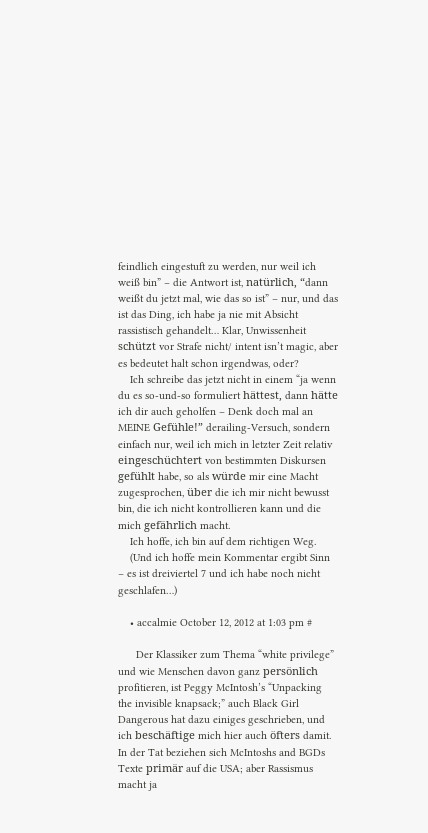feindlich eingestuft zu werden, nur weil ich weiß bin” – die Antwort ist, natürlich, “dann weißt du jetzt mal, wie das so ist” – nur, und das ist das Ding, ich habe ja nie mit Absicht rassistisch gehandelt… Klar, Unwissenheit schützt vor Strafe nicht/ intent isn’t magic, aber es bedeutet halt schon irgendwas, oder?
    Ich schreibe das jetzt nicht in einem “ja wenn du es so-und-so formuliert hättest, dann hätte ich dir auch geholfen – Denk doch mal an MEINE Gefühle!” derailing-Versuch, sondern einfach nur, weil ich mich in letzter Zeit relativ eingeschüchtert von bestimmten Diskursen gefühlt habe, so als würde mir eine Macht zugesprochen, über die ich mir nicht bewusst bin, die ich nicht kontrollieren kann und die mich gefährlich macht.
    Ich hoffe, ich bin auf dem richtigen Weg.
    (Und ich hoffe mein Kommentar ergibt Sinn – es ist dreiviertel 7 und ich habe noch nicht geschlafen…)

    • accalmie October 12, 2012 at 1:03 pm #

      Der Klassiker zum Thema “white privilege” und wie Menschen davon ganz persönlich profitieren, ist Peggy McIntosh’s “Unpacking the invisible knapsack;” auch Black Girl Dangerous hat dazu einiges geschrieben, und ich beschäftige mich hier auch öfters damit. In der Tat beziehen sich McIntoshs and BGDs Texte primär auf die USA; aber Rassismus macht ja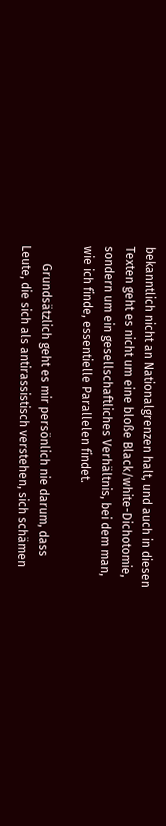bekanntlich nicht an Nationalgrenzen halt, und auch in diesen Texten geht es nicht um eine bloße Black/white-Dichotomie, sondern um ein gesellschaftliches Verhältnis, bei dem man, wie ich finde, essentielle Parallelen findet.

      Grundsätzlich geht es mir persönlich nie darum, dass Leute, die sich als antirassistisch verstehen, sich schämen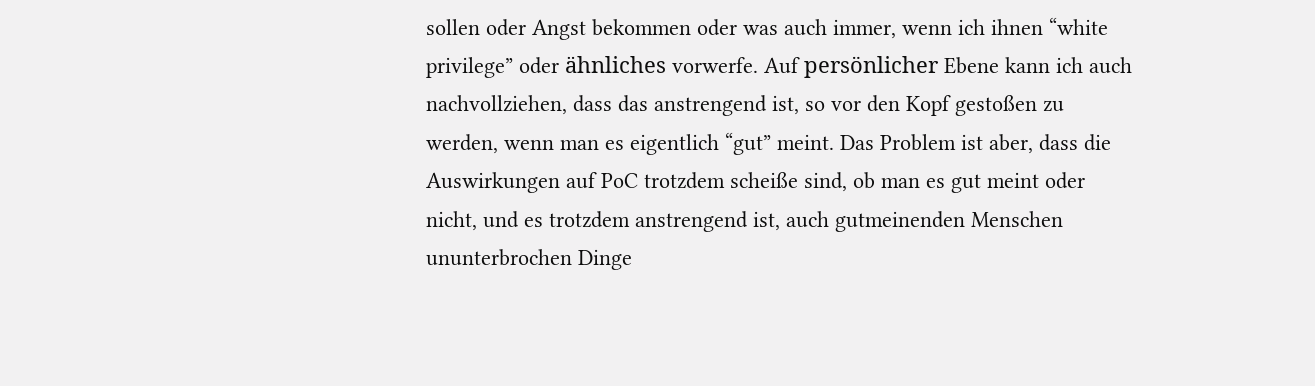sollen oder Angst bekommen oder was auch immer, wenn ich ihnen “white privilege” oder ähnliches vorwerfe. Auf persönlicher Ebene kann ich auch nachvollziehen, dass das anstrengend ist, so vor den Kopf gestoßen zu werden, wenn man es eigentlich “gut” meint. Das Problem ist aber, dass die Auswirkungen auf PoC trotzdem scheiße sind, ob man es gut meint oder nicht, und es trotzdem anstrengend ist, auch gutmeinenden Menschen ununterbrochen Dinge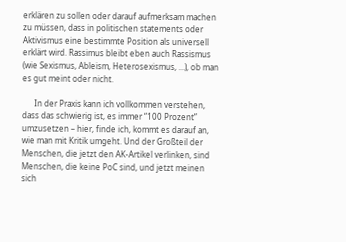erklären zu sollen oder darauf aufmerksam machen zu müssen, dass in politischen statements oder Aktivismus eine bestimmte Position als universell erklärt wird. Rassimus bleibt eben auch Rassismus (wie Sexismus, Ableism, Heterosexismus, …), ob man es gut meint oder nicht.

      In der Praxis kann ich vollkommen verstehen, dass das schwierig ist, es immer “100 Prozent” umzusetzen – hier, finde ich, kommt es darauf an, wie man mit Kritik umgeht. Und der Großteil der Menschen, die jetzt den AK-Artikel verlinken, sind Menschen, die keine PoC sind, und jetzt meinen sich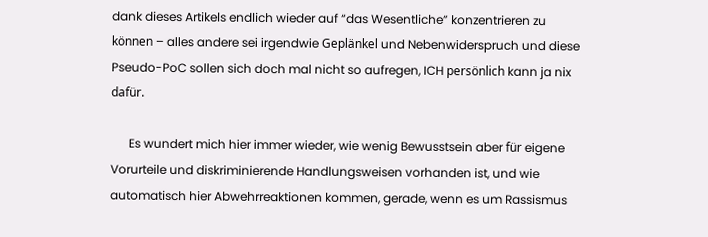dank dieses Artikels endlich wieder auf “das Wesentliche” konzentrieren zu können – alles andere sei irgendwie Geplänkel und Nebenwiderspruch und diese Pseudo-PoC sollen sich doch mal nicht so aufregen, ICH persönlich kann ja nix dafür.

      Es wundert mich hier immer wieder, wie wenig Bewusstsein aber für eigene Vorurteile und diskriminierende Handlungsweisen vorhanden ist, und wie automatisch hier Abwehrreaktionen kommen, gerade, wenn es um Rassismus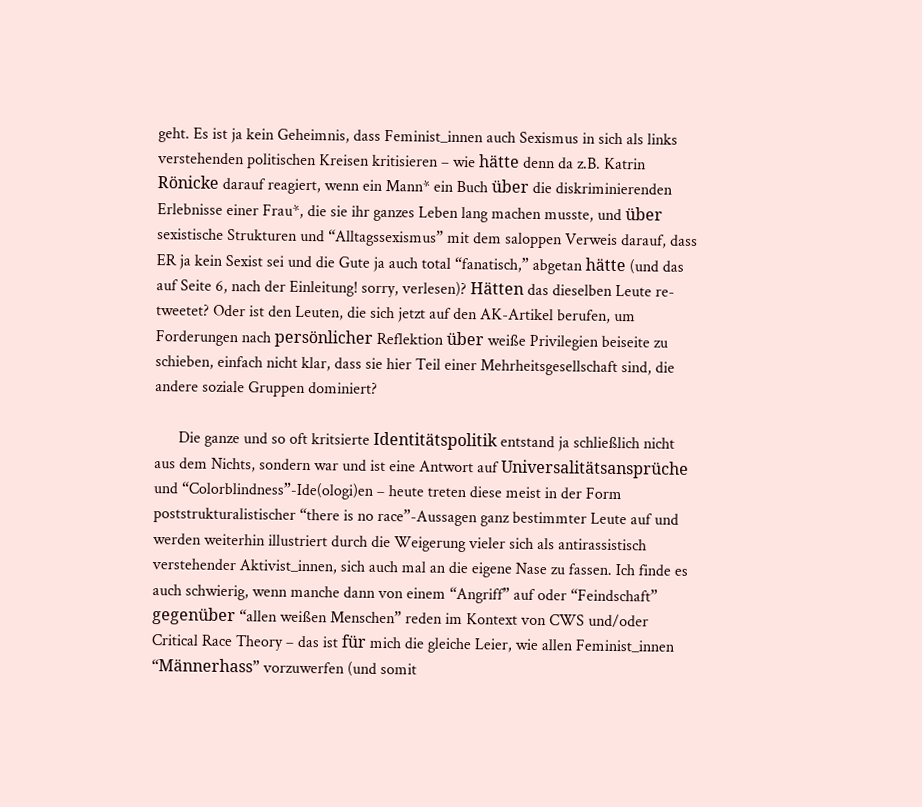geht. Es ist ja kein Geheimnis, dass Feminist_innen auch Sexismus in sich als links verstehenden politischen Kreisen kritisieren – wie hätte denn da z.B. Katrin Rönicke darauf reagiert, wenn ein Mann* ein Buch über die diskriminierenden Erlebnisse einer Frau*, die sie ihr ganzes Leben lang machen musste, und über sexistische Strukturen und “Alltagssexismus” mit dem saloppen Verweis darauf, dass ER ja kein Sexist sei und die Gute ja auch total “fanatisch,” abgetan hätte (und das auf Seite 6, nach der Einleitung! sorry, verlesen)? Hätten das dieselben Leute re-tweetet? Oder ist den Leuten, die sich jetzt auf den AK-Artikel berufen, um Forderungen nach persönlicher Reflektion über weiße Privilegien beiseite zu schieben, einfach nicht klar, dass sie hier Teil einer Mehrheitsgesellschaft sind, die andere soziale Gruppen dominiert?

      Die ganze und so oft kritsierte Identitätspolitik entstand ja schließlich nicht aus dem Nichts, sondern war und ist eine Antwort auf Universalitätsansprüche und “Colorblindness”-Ide(ologi)en – heute treten diese meist in der Form poststrukturalistischer “there is no race”-Aussagen ganz bestimmter Leute auf und werden weiterhin illustriert durch die Weigerung vieler sich als antirassistisch verstehender Aktivist_innen, sich auch mal an die eigene Nase zu fassen. Ich finde es auch schwierig, wenn manche dann von einem “Angriff” auf oder “Feindschaft” gegenüber “allen weißen Menschen” reden im Kontext von CWS und/oder Critical Race Theory – das ist für mich die gleiche Leier, wie allen Feminist_innen “Männerhass” vorzuwerfen (und somit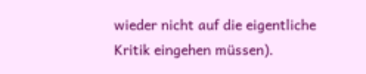wieder nicht auf die eigentliche Kritik eingehen müssen).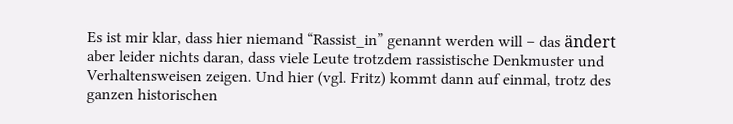Es ist mir klar, dass hier niemand “Rassist_in” genannt werden will – das ändert aber leider nichts daran, dass viele Leute trotzdem rassistische Denkmuster und Verhaltensweisen zeigen. Und hier (vgl. Fritz) kommt dann auf einmal, trotz des ganzen historischen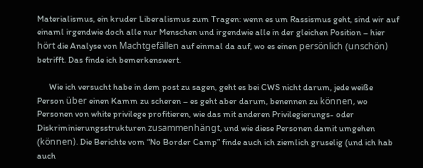Materialismus, ein kruder Liberalismus zum Tragen: wenn es um Rassismus geht, sind wir auf einaml irgendwie doch alle nur Menschen und irgendwie alle in der gleichen Position – hier hört die Analyse von Machtgefällen auf einmal da auf, wo es einen persönlich (unschön) betrifft. Das finde ich bemerkenswert.

      Wie ich versucht habe in dem post zu sagen, geht es bei CWS nicht darum, jede weiße Person über einen Kamm zu scheren – es geht aber darum, benennen zu können, wo Personen von white privilege profitieren, wie das mit anderen Privilegierungs- oder Diskriminierungsstrukturen zusammenhängt, und wie diese Personen damit umgehen (können). Die Berichte vom “No Border Camp” finde auch ich ziemlich gruselig (und ich hab auch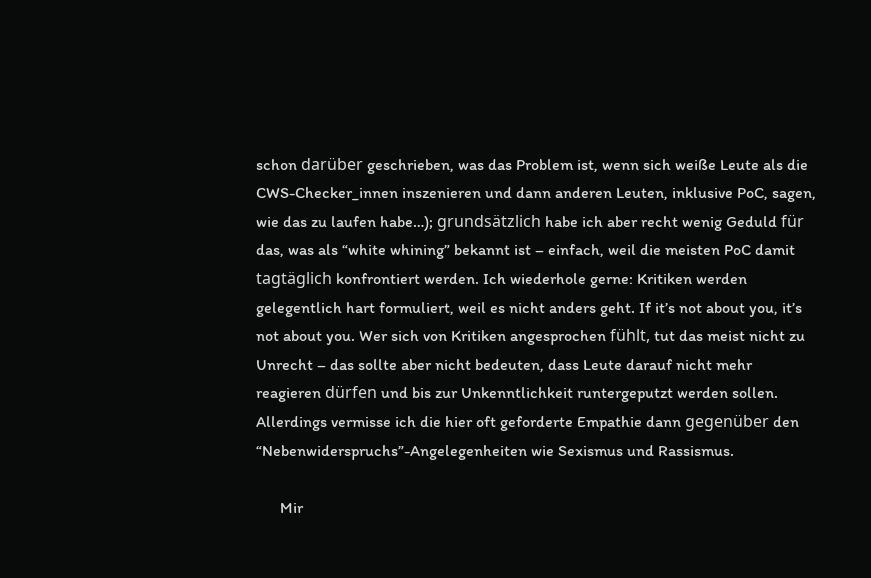schon darüber geschrieben, was das Problem ist, wenn sich weiße Leute als die CWS-Checker_innen inszenieren und dann anderen Leuten, inklusive PoC, sagen, wie das zu laufen habe…); grundsätzlich habe ich aber recht wenig Geduld für das, was als “white whining” bekannt ist – einfach, weil die meisten PoC damit tagtäglich konfrontiert werden. Ich wiederhole gerne: Kritiken werden gelegentlich hart formuliert, weil es nicht anders geht. If it’s not about you, it’s not about you. Wer sich von Kritiken angesprochen fühlt, tut das meist nicht zu Unrecht – das sollte aber nicht bedeuten, dass Leute darauf nicht mehr reagieren dürfen und bis zur Unkenntlichkeit runtergeputzt werden sollen. Allerdings vermisse ich die hier oft geforderte Empathie dann gegenüber den “Nebenwiderspruchs”-Angelegenheiten wie Sexismus und Rassismus.

      Mir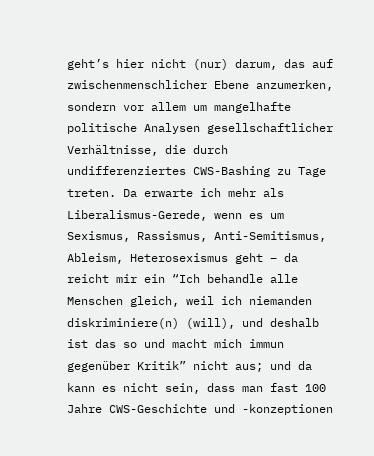geht’s hier nicht (nur) darum, das auf zwischenmenschlicher Ebene anzumerken, sondern vor allem um mangelhafte politische Analysen gesellschaftlicher Verhältnisse, die durch undifferenziertes CWS-Bashing zu Tage treten. Da erwarte ich mehr als Liberalismus-Gerede, wenn es um Sexismus, Rassismus, Anti-Semitismus, Ableism, Heterosexismus geht – da reicht mir ein “Ich behandle alle Menschen gleich, weil ich niemanden diskriminiere(n) (will), und deshalb ist das so und macht mich immun gegenüber Kritik” nicht aus; und da kann es nicht sein, dass man fast 100 Jahre CWS-Geschichte und -konzeptionen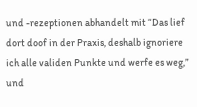und -rezeptionen abhandelt mit “Das lief dort doof in der Praxis, deshalb ignoriere ich alle validen Punkte und werfe es weg,” und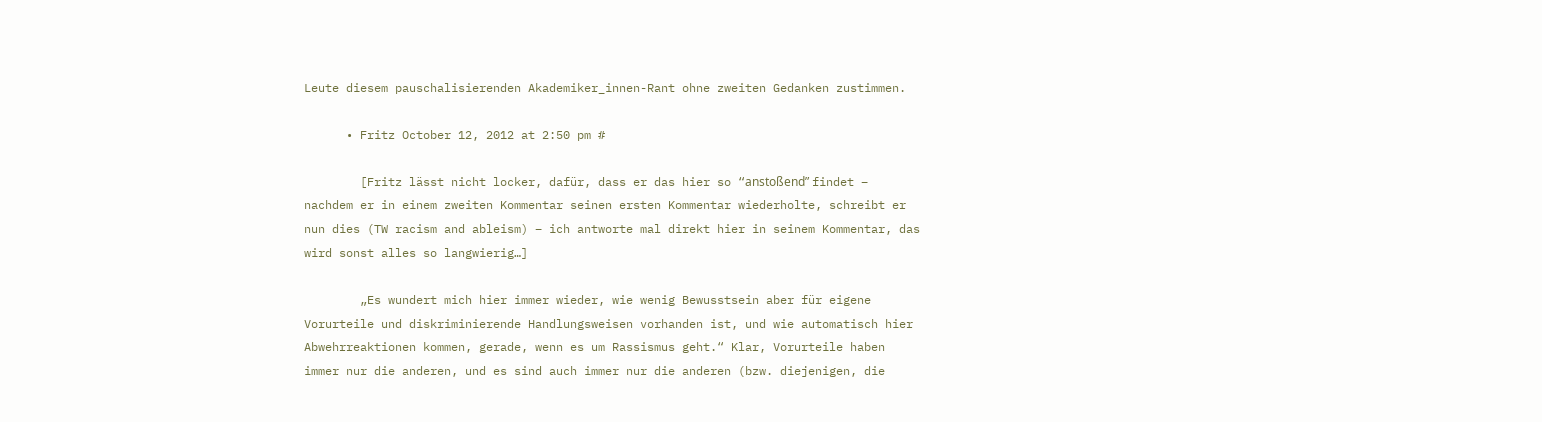Leute diesem pauschalisierenden Akademiker_innen-Rant ohne zweiten Gedanken zustimmen.

      • Fritz October 12, 2012 at 2:50 pm #

        [Fritz lässt nicht locker, dafür, dass er das hier so “anstoßend” findet – nachdem er in einem zweiten Kommentar seinen ersten Kommentar wiederholte, schreibt er nun dies (TW racism and ableism) – ich antworte mal direkt hier in seinem Kommentar, das wird sonst alles so langwierig…]

        „Es wundert mich hier immer wieder, wie wenig Bewusstsein aber für eigene Vorurteile und diskriminierende Handlungsweisen vorhanden ist, und wie automatisch hier Abwehrreaktionen kommen, gerade, wenn es um Rassismus geht.“ Klar, Vorurteile haben immer nur die anderen, und es sind auch immer nur die anderen (bzw. diejenigen, die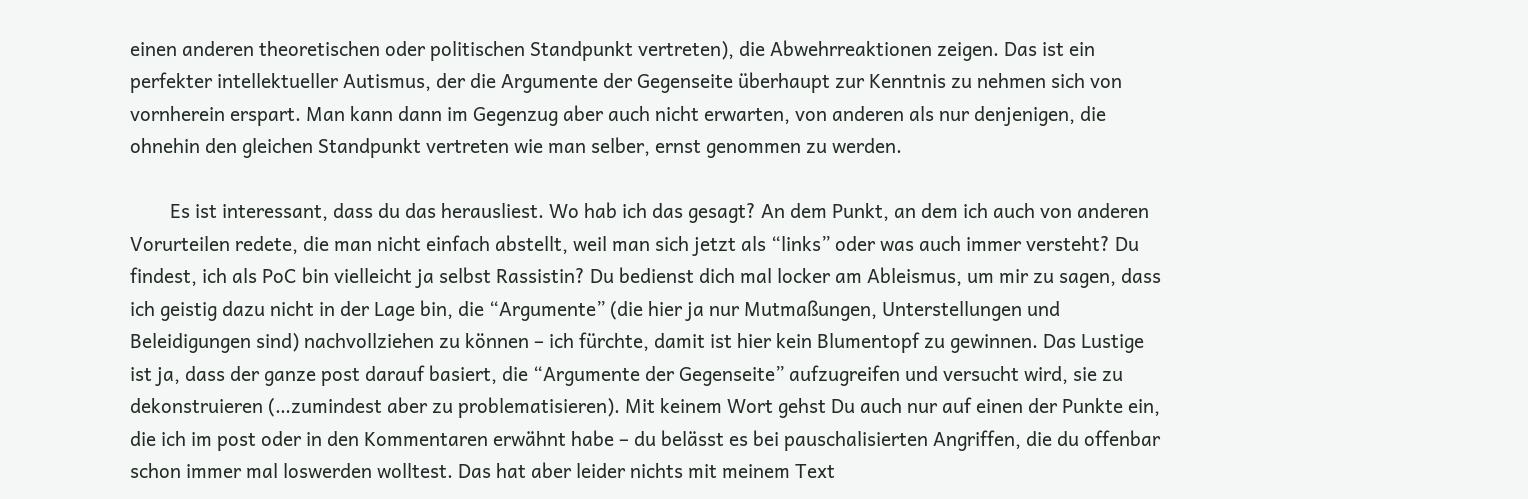einen anderen theoretischen oder politischen Standpunkt vertreten), die Abwehrreaktionen zeigen. Das ist ein perfekter intellektueller Autismus, der die Argumente der Gegenseite überhaupt zur Kenntnis zu nehmen sich von vornherein erspart. Man kann dann im Gegenzug aber auch nicht erwarten, von anderen als nur denjenigen, die ohnehin den gleichen Standpunkt vertreten wie man selber, ernst genommen zu werden.

        Es ist interessant, dass du das herausliest. Wo hab ich das gesagt? An dem Punkt, an dem ich auch von anderen Vorurteilen redete, die man nicht einfach abstellt, weil man sich jetzt als “links” oder was auch immer versteht? Du findest, ich als PoC bin vielleicht ja selbst Rassistin? Du bedienst dich mal locker am Ableismus, um mir zu sagen, dass ich geistig dazu nicht in der Lage bin, die “Argumente” (die hier ja nur Mutmaßungen, Unterstellungen und Beleidigungen sind) nachvollziehen zu können – ich fürchte, damit ist hier kein Blumentopf zu gewinnen. Das Lustige ist ja, dass der ganze post darauf basiert, die “Argumente der Gegenseite” aufzugreifen und versucht wird, sie zu dekonstruieren (…zumindest aber zu problematisieren). Mit keinem Wort gehst Du auch nur auf einen der Punkte ein, die ich im post oder in den Kommentaren erwähnt habe – du belässt es bei pauschalisierten Angriffen, die du offenbar schon immer mal loswerden wolltest. Das hat aber leider nichts mit meinem Text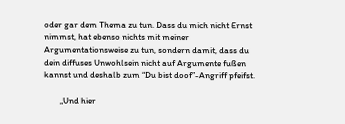oder gar dem Thema zu tun. Dass du mich nicht Ernst nimmst, hat ebenso nichts mit meiner Argumentationsweise zu tun, sondern damit, dass du dein diffuses Unwohlsein nicht auf Argumente fußen kannst und deshalb zum “Du bist doof”-Angriff pfeifst.

        „Und hier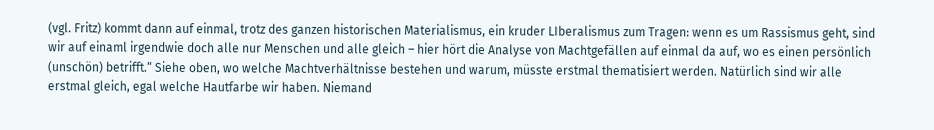(vgl. Fritz) kommt dann auf einmal, trotz des ganzen historischen Materialismus, ein kruder LIberalismus zum Tragen: wenn es um Rassismus geht, sind wir auf einaml irgendwie doch alle nur Menschen und alle gleich – hier hört die Analyse von Machtgefällen auf einmal da auf, wo es einen persönlich (unschön) betrifft.“ Siehe oben, wo welche Machtverhältnisse bestehen und warum, müsste erstmal thematisiert werden. Natürlich sind wir alle erstmal gleich, egal welche Hautfarbe wir haben. Niemand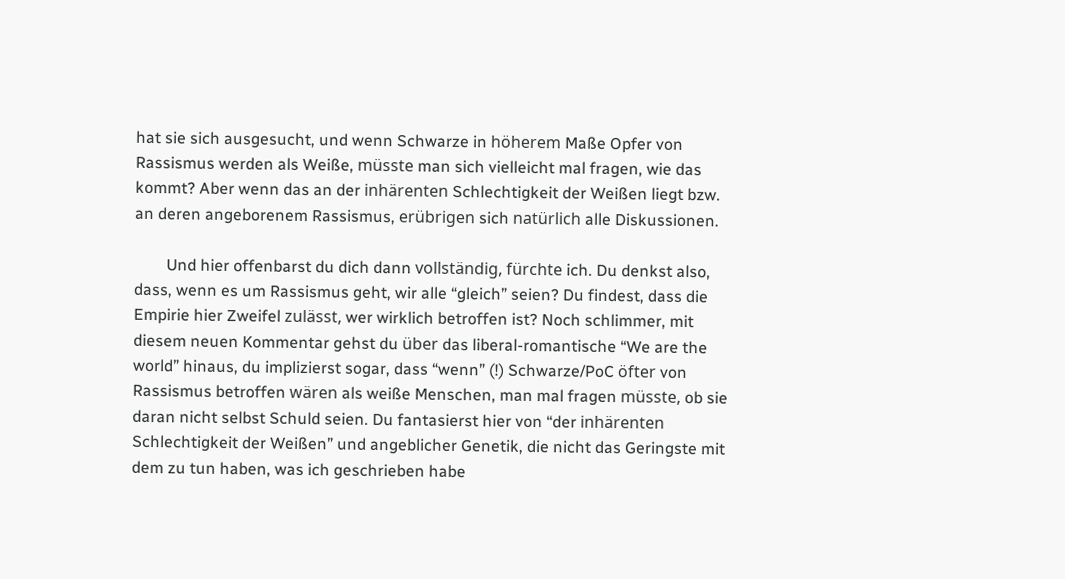hat sie sich ausgesucht, und wenn Schwarze in höherem Maße Opfer von Rassismus werden als Weiße, müsste man sich vielleicht mal fragen, wie das kommt? Aber wenn das an der inhärenten Schlechtigkeit der Weißen liegt bzw. an deren angeborenem Rassismus, erübrigen sich natürlich alle Diskussionen.

        Und hier offenbarst du dich dann vollständig, fürchte ich. Du denkst also, dass, wenn es um Rassismus geht, wir alle “gleich” seien? Du findest, dass die Empirie hier Zweifel zulässt, wer wirklich betroffen ist? Noch schlimmer, mit diesem neuen Kommentar gehst du über das liberal-romantische “We are the world” hinaus, du implizierst sogar, dass “wenn” (!) Schwarze/PoC öfter von Rassismus betroffen wären als weiße Menschen, man mal fragen müsste, ob sie daran nicht selbst Schuld seien. Du fantasierst hier von “der inhärenten Schlechtigkeit der Weißen” und angeblicher Genetik, die nicht das Geringste mit dem zu tun haben, was ich geschrieben habe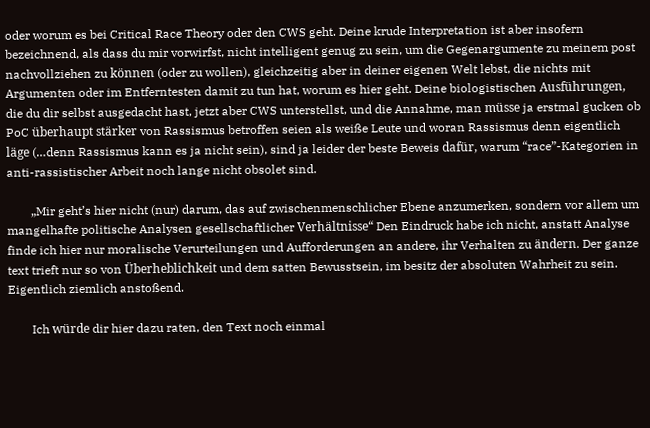oder worum es bei Critical Race Theory oder den CWS geht. Deine krude Interpretation ist aber insofern bezeichnend, als dass du mir vorwirfst, nicht intelligent genug zu sein, um die Gegenargumente zu meinem post nachvollziehen zu können (oder zu wollen), gleichzeitig aber in deiner eigenen Welt lebst, die nichts mit Argumenten oder im Entferntesten damit zu tun hat, worum es hier geht. Deine biologistischen Ausführungen, die du dir selbst ausgedacht hast, jetzt aber CWS unterstellst, und die Annahme, man müsse ja erstmal gucken ob PoC überhaupt stärker von Rassismus betroffen seien als weiße Leute und woran Rassismus denn eigentlich läge (…denn Rassismus kann es ja nicht sein), sind ja leider der beste Beweis dafür, warum “race”-Kategorien in anti-rassistischer Arbeit noch lange nicht obsolet sind.

        „Mir geht’s hier nicht (nur) darum, das auf zwischenmenschlicher Ebene anzumerken, sondern vor allem um mangelhafte politische Analysen gesellschaftlicher Verhältnisse“ Den Eindruck habe ich nicht, anstatt Analyse finde ich hier nur moralische Verurteilungen und Aufforderungen an andere, ihr Verhalten zu ändern. Der ganze text trieft nur so von Überheblichkeit und dem satten Bewusstsein, im besitz der absoluten Wahrheit zu sein. Eigentlich ziemlich anstoßend.

        Ich würde dir hier dazu raten, den Text noch einmal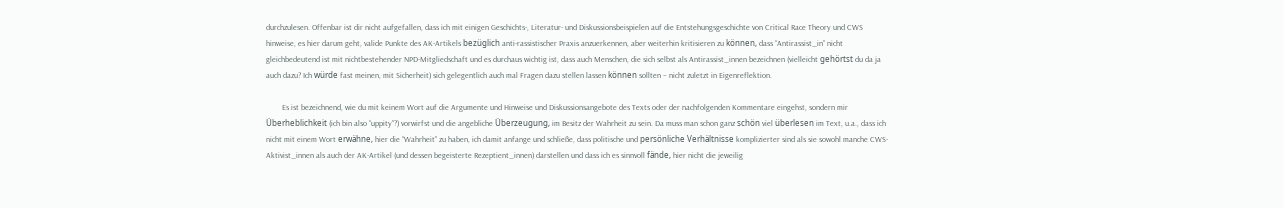durchzulesen. Offenbar ist dir nicht aufgefallen, dass ich mit einigen Geschichts-, Literatur- und Diskussionsbeispielen auf die Entstehungsgeschichte von Critical Race Theory und CWS hinweise, es hier darum geht, valide Punkte des AK-Artikels bezüglich anti-rassistischer Praxis anzuerkennen, aber weiterhin kritisieren zu können, dass “Antirassist_in” nicht gleichbedeutend ist mit nichtbestehender NPD-Mitgliedschaft und es durchaus wichtig ist, dass auch Menschen, die sich selbst als Antirassist_innen bezeichnen (vielleicht gehörtst du da ja auch dazu? Ich würde fast meinen, mit Sicherheit) sich gelegentlich auch mal Fragen dazu stellen lassen können sollten – nicht zuletzt in Eigenreflektion.

        Es ist bezeichnend, wie du mit keinem Wort auf die Argumente und Hinweise und Diskussionsangebote des Texts oder der nachfolgenden Kommentare eingehst, sondern mir Überheblichkeit (ich bin also “uppity”?) vorwirfst und die angebliche Überzeugung, im Besitz der Wahrheit zu sein. Da muss man schon ganz schön viel überlesen im Text, u.a., dass ich nicht mit einem Wort erwähne, hier die “Wahrheit” zu haben, ich damit anfange und schließe, dass politische und persönliche Verhältnisse komplizierter sind als sie sowohl manche CWS-Aktivist_innen als auch der AK-Artikel (und dessen begeisterte Rezeptient_innen) darstellen und dass ich es sinnvoll fände, hier nicht die jeweilig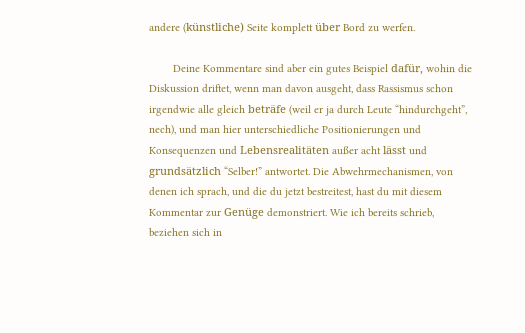andere (künstliche) Seite komplett über Bord zu werfen.

        Deine Kommentare sind aber ein gutes Beispiel dafür, wohin die Diskussion driftet, wenn man davon ausgeht, dass Rassismus schon irgendwie alle gleich beträfe (weil er ja durch Leute “hindurchgeht”, nech), und man hier unterschiedliche Positionierungen und Konsequenzen und Lebensrealitäten außer acht lässt und grundsätzlich “Selber!” antwortet. Die Abwehrmechanismen, von denen ich sprach, und die du jetzt bestreitest, hast du mit diesem Kommentar zur Genüge demonstriert. Wie ich bereits schrieb, beziehen sich in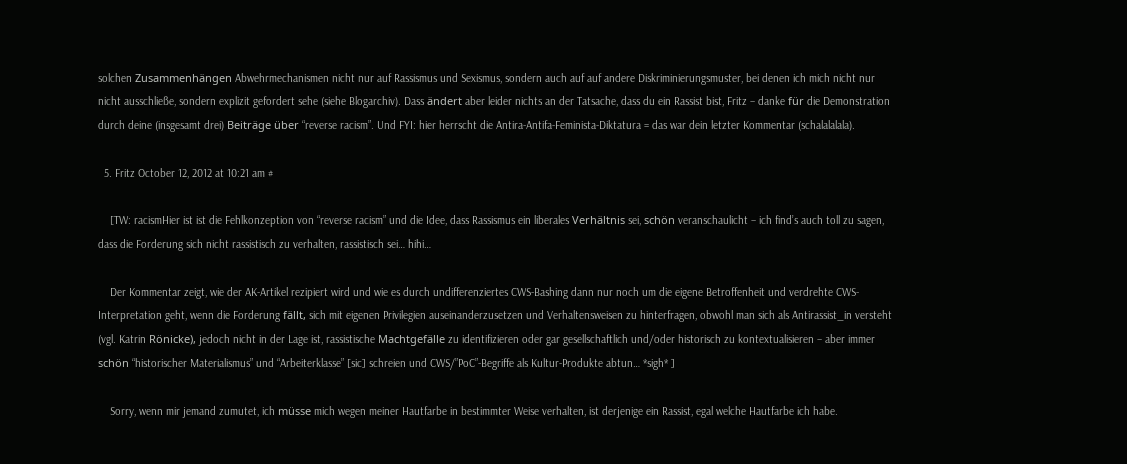solchen Zusammenhängen Abwehrmechanismen nicht nur auf Rassismus und Sexismus, sondern auch auf auf andere Diskriminierungsmuster, bei denen ich mich nicht nur nicht ausschließe, sondern explizit gefordert sehe (siehe Blogarchiv). Dass ändert aber leider nichts an der Tatsache, dass du ein Rassist bist, Fritz – danke für die Demonstration durch deine (insgesamt drei) Beiträge über “reverse racism”. Und FYI: hier herrscht die Antira-Antifa-Feminista-Diktatura = das war dein letzter Kommentar (schalalalala).

  5. Fritz October 12, 2012 at 10:21 am #

    [TW: racismHier ist ist die Fehlkonzeption von “reverse racism” und die Idee, dass Rassismus ein liberales Verhältnis sei, schön veranschaulicht – ich find’s auch toll zu sagen, dass die Forderung sich nicht rassistisch zu verhalten, rassistisch sei… hihi…

    Der Kommentar zeigt, wie der AK-Artikel rezipiert wird und wie es durch undifferenziertes CWS-Bashing dann nur noch um die eigene Betroffenheit und verdrehte CWS-Interpretation geht, wenn die Forderung fällt, sich mit eigenen Privilegien auseinanderzusetzen und Verhaltensweisen zu hinterfragen, obwohl man sich als Antirassist_in versteht (vgl. Katrin Rönicke), jedoch nicht in der Lage ist, rassistische Machtgefälle zu identifizieren oder gar gesellschaftlich und/oder historisch zu kontextualisieren – aber immer schön “historischer Materialismus” und “Arbeiterklasse” [sic] schreien und CWS/”PoC”-Begriffe als Kultur-Produkte abtun… *sigh* ]

    Sorry, wenn mir jemand zumutet, ich müsse mich wegen meiner Hautfarbe in bestimmter Weise verhalten, ist derjenige ein Rassist, egal welche Hautfarbe ich habe.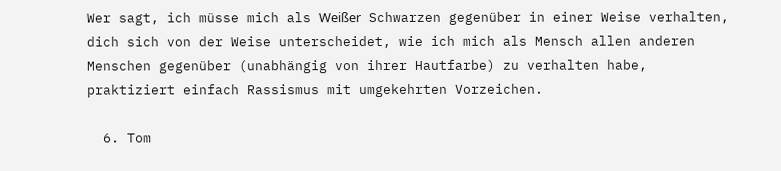Wer sagt, ich müsse mich als Weißer Schwarzen gegenüber in einer Weise verhalten, dich sich von der Weise unterscheidet, wie ich mich als Mensch allen anderen Menschen gegenüber (unabhängig von ihrer Hautfarbe) zu verhalten habe, praktiziert einfach Rassismus mit umgekehrten Vorzeichen.

  6. Tom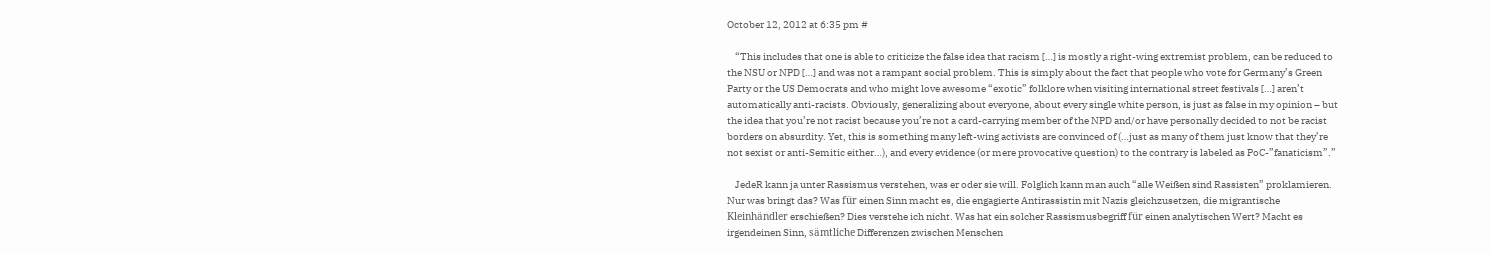October 12, 2012 at 6:35 pm #

    “This includes that one is able to criticize the false idea that racism […] is mostly a right-wing extremist problem, can be reduced to the NSU or NPD […] and was not a rampant social problem. This is simply about the fact that people who vote for Germany’s Green Party or the US Democrats and who might love awesome “exotic” folklore when visiting international street festivals […] aren’t automatically anti-racists. Obviously, generalizing about everyone, about every single white person, is just as false in my opinion – but the idea that you’re not racist because you’re not a card-carrying member of the NPD and/or have personally decided to not be racist borders on absurdity. Yet, this is something many left-wing activists are convinced of (…just as many of them just know that they’re not sexist or anti-Semitic either…), and every evidence (or mere provocative question) to the contrary is labeled as PoC-”fanaticism”.”

    JedeR kann ja unter Rassismus verstehen, was er oder sie will. Folglich kann man auch “alle Weißen sind Rassisten” proklamieren. Nur was bringt das? Was für einen Sinn macht es, die engagierte Antirassistin mit Nazis gleichzusetzen, die migrantische Kleinhändler erschießen? Dies verstehe ich nicht. Was hat ein solcher Rassismusbegriff für einen analytischen Wert? Macht es irgendeinen Sinn, sämtliche Differenzen zwischen Menschen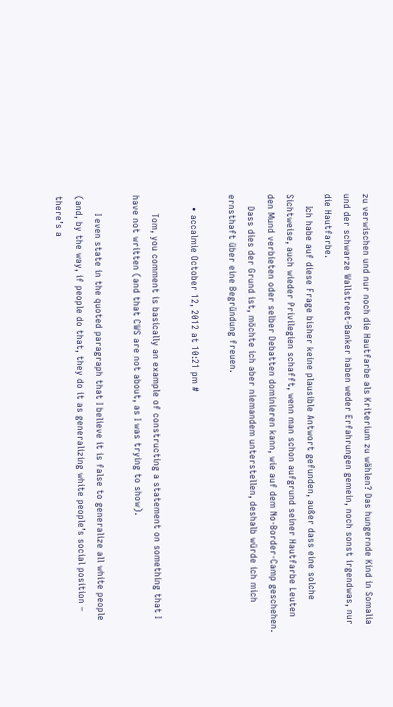zu verwischen und nur noch die Hautfarbe als Kriterium zu wählen? Das hungernde Kind in Somalia und der schwarze Wallstreet-Banker haben weder Erfahrungen gemein, noch sonst irgendwas, nur die Hautfarbe.
    Ich habe auf diese Frage bisher keine plausible Antwort gefunden, außer dass eine solche Sichtweise, auch wieder Privilegien schafft, wenn man schon aufgrund seiner Hautfarbe Leuten den Mund verbieten oder selber Debatten dominieren kann, wie auf dem No-Border-Camp geschehen.
    Dass dies der Grund ist, möchte ich aber niemandem unterstellen, deshalb würde ich mich ernsthaft über eine Begründung freuen.

    • accalmie October 12, 2012 at 10:21 pm #

      Tom, you comment is basically an example of constructing a statement on something that I have not written (and that CWS are not about, as I was trying to show).

      I even state in the quoted paragraph that I believe it is false to generalize all white people (and, by the way, if people do that, they do it as generalizing white people’s social position – there’s a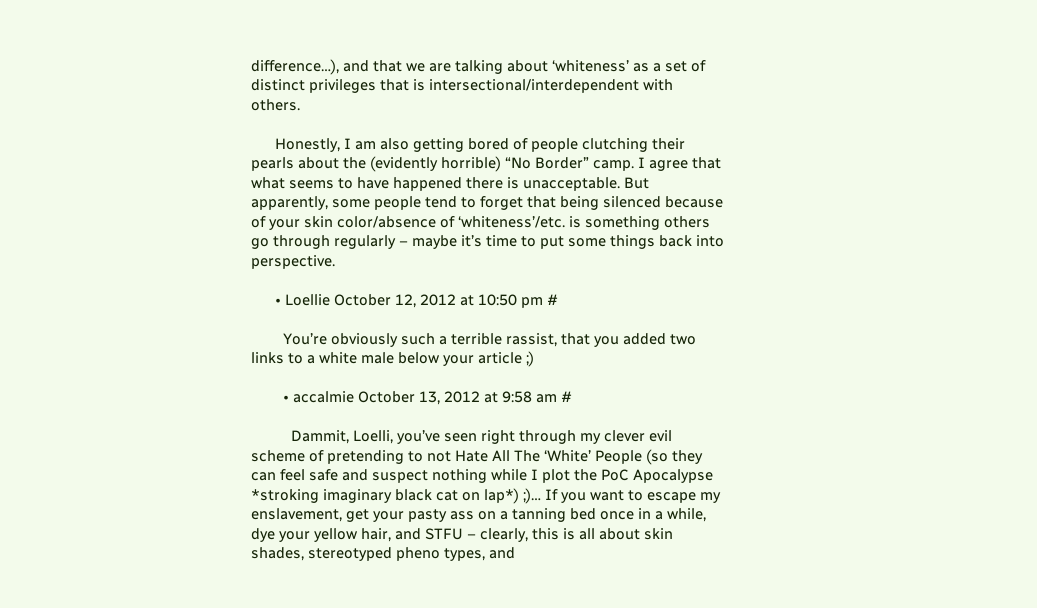difference…), and that we are talking about ‘whiteness’ as a set of distinct privileges that is intersectional/interdependent with others.

      Honestly, I am also getting bored of people clutching their pearls about the (evidently horrible) “No Border” camp. I agree that what seems to have happened there is unacceptable. But apparently, some people tend to forget that being silenced because of your skin color/absence of ‘whiteness’/etc. is something others go through regularly – maybe it’s time to put some things back into perspective.

      • Loellie October 12, 2012 at 10:50 pm #

        You’re obviously such a terrible rassist, that you added two links to a white male below your article ;)

        • accalmie October 13, 2012 at 9:58 am #

          Dammit, Loelli, you’ve seen right through my clever evil scheme of pretending to not Hate All The ‘White’ People (so they can feel safe and suspect nothing while I plot the PoC Apocalypse *stroking imaginary black cat on lap*) ;)… If you want to escape my enslavement, get your pasty ass on a tanning bed once in a while, dye your yellow hair, and STFU – clearly, this is all about skin shades, stereotyped pheno types, and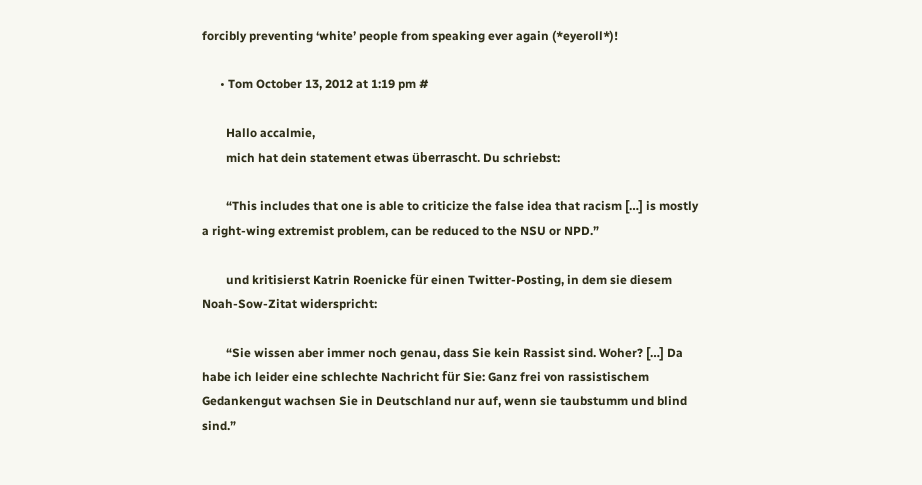forcibly preventing ‘white’ people from speaking ever again (*eyeroll*)!

      • Tom October 13, 2012 at 1:19 pm #

        Hallo accalmie,
        mich hat dein statement etwas überrascht. Du schriebst:

        “This includes that one is able to criticize the false idea that racism […] is mostly a right-wing extremist problem, can be reduced to the NSU or NPD.”

        und kritisierst Katrin Roenicke für einen Twitter-Posting, in dem sie diesem Noah-Sow-Zitat widerspricht:

        “Sie wissen aber immer noch genau, dass Sie kein Rassist sind. Woher? […] Da habe ich leider eine schlechte Nachricht für Sie: Ganz frei von rassistischem Gedankengut wachsen Sie in Deutschland nur auf, wenn sie taubstumm und blind sind.”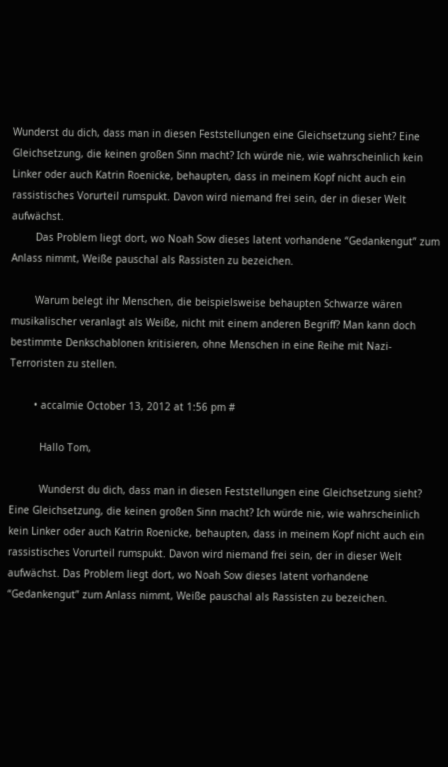Wunderst du dich, dass man in diesen Feststellungen eine Gleichsetzung sieht? Eine Gleichsetzung, die keinen großen Sinn macht? Ich würde nie, wie wahrscheinlich kein Linker oder auch Katrin Roenicke, behaupten, dass in meinem Kopf nicht auch ein rassistisches Vorurteil rumspukt. Davon wird niemand frei sein, der in dieser Welt aufwächst.
        Das Problem liegt dort, wo Noah Sow dieses latent vorhandene “Gedankengut” zum Anlass nimmt, Weiße pauschal als Rassisten zu bezeichen.

        Warum belegt ihr Menschen, die beispielsweise behaupten Schwarze wären musikalischer veranlagt als Weiße, nicht mit einem anderen Begriff? Man kann doch bestimmte Denkschablonen kritisieren, ohne Menschen in eine Reihe mit Nazi-Terroristen zu stellen.

        • accalmie October 13, 2012 at 1:56 pm #

          Hallo Tom,

          Wunderst du dich, dass man in diesen Feststellungen eine Gleichsetzung sieht? Eine Gleichsetzung, die keinen großen Sinn macht? Ich würde nie, wie wahrscheinlich kein Linker oder auch Katrin Roenicke, behaupten, dass in meinem Kopf nicht auch ein rassistisches Vorurteil rumspukt. Davon wird niemand frei sein, der in dieser Welt aufwächst. Das Problem liegt dort, wo Noah Sow dieses latent vorhandene “Gedankengut” zum Anlass nimmt, Weiße pauschal als Rassisten zu bezeichen.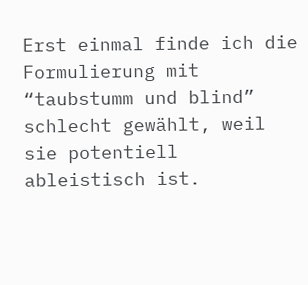Erst einmal finde ich die Formulierung mit “taubstumm und blind” schlecht gewählt, weil sie potentiell ableistisch ist.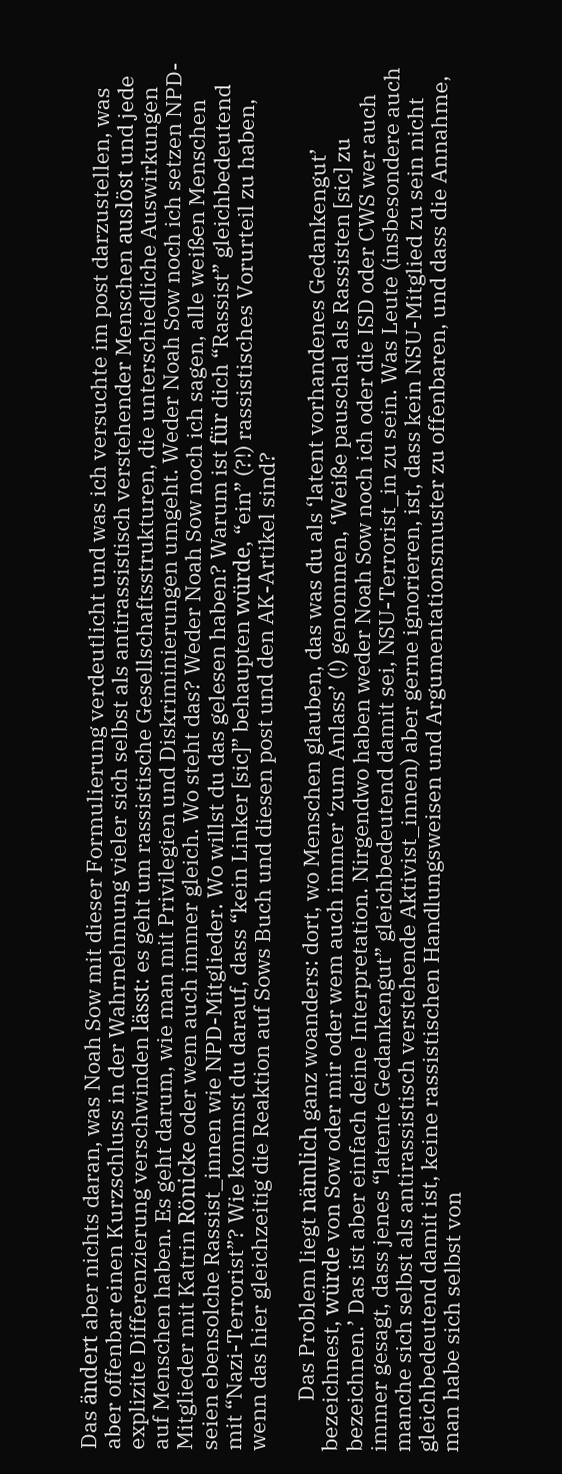Das ändert aber nichts daran, was Noah Sow mit dieser Formulierung verdeutlicht und was ich versuchte im post darzustellen, was aber offenbar einen Kurzschluss in der Wahrnehmung vieler sich selbst als antirassistisch verstehender Menschen auslöst und jede explizite Differenzierung verschwinden lässt: es geht um rassistische Gesellschaftsstrukturen, die unterschiedliche Auswirkungen auf Menschen haben. Es geht darum, wie man mit Privilegien und Diskriminierungen umgeht. Weder Noah Sow noch ich setzen NPD-Mitglieder mit Katrin Rönicke oder wem auch immer gleich. Wo steht das? Weder Noah Sow noch ich sagen, alle weißen Menschen seien ebensolche Rassist_innen wie NPD-Mitglieder. Wo willst du das gelesen haben? Warum ist für dich “Rassist” gleichbedeutend mit “Nazi-Terrorist”? Wie kommst du darauf, dass “kein Linker [sic]” behaupten würde, “ein” (?!) rassistisches Vorurteil zu haben, wenn das hier gleichzeitig die Reaktion auf Sows Buch und diesen post und den AK-Artikel sind?

          Das Problem liegt nämlich ganz woanders: dort, wo Menschen glauben, das was du als ‘latent vorhandenes Gedankengut’ bezeichnest, würde von Sow oder mir oder wem auch immer ‘zum Anlass’ (!) genommen, ‘Weiße pauschal als Rassisten [sic] zu bezeichnen.’ Das ist aber einfach deine Interpretation. Nirgendwo haben weder Noah Sow noch ich oder die ISD oder CWS wer auch immer gesagt, dass jenes “latente Gedankengut” gleichbedeutend damit sei, NSU-Terrorist_in zu sein. Was Leute (insbesondere auch manche sich selbst als antirassistisch verstehende Aktivist_innen) aber gerne ignorieren, ist, dass kein NSU-Mitglied zu sein nicht gleichbedeutend damit ist, keine rassistischen Handlungsweisen und Argumentationsmuster zu offenbaren, und dass die Annahme, man habe sich selbst von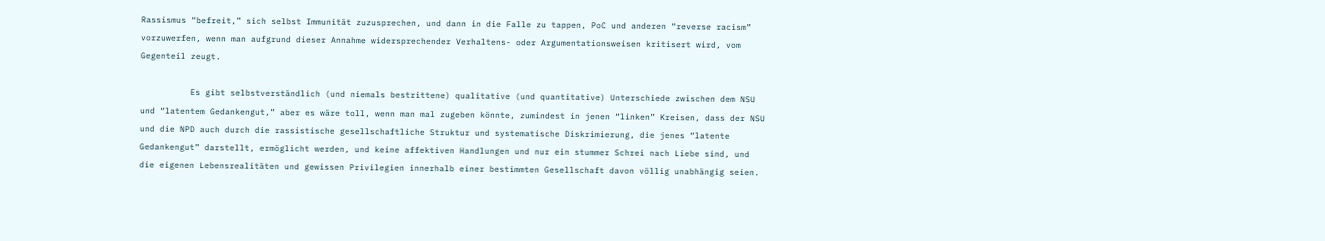Rassismus “befreit,” sich selbst Immunität zuzusprechen, und dann in die Falle zu tappen, PoC und anderen “reverse racism” vorzuwerfen, wenn man aufgrund dieser Annahme widersprechender Verhaltens- oder Argumentationsweisen kritisert wird, vom Gegenteil zeugt.

          Es gibt selbstverständlich (und niemals bestrittene) qualitative (und quantitative) Unterschiede zwischen dem NSU und “latentem Gedankengut,” aber es wäre toll, wenn man mal zugeben könnte, zumindest in jenen “linken” Kreisen, dass der NSU und die NPD auch durch die rassistische gesellschaftliche Struktur und systematische Diskrimierung, die jenes “latente Gedankengut” darstellt, ermöglicht werden, und keine affektiven Handlungen und nur ein stummer Schrei nach Liebe sind, und die eigenen Lebensrealitäten und gewissen Privilegien innerhalb einer bestimmten Gesellschaft davon völlig unabhängig seien.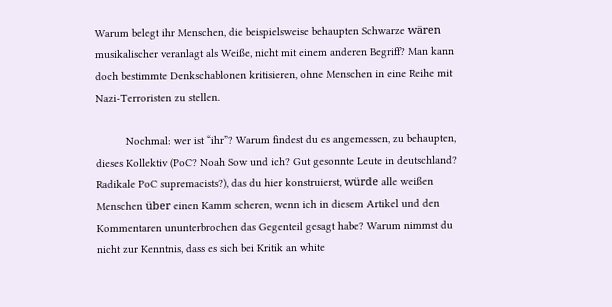Warum belegt ihr Menschen, die beispielsweise behaupten Schwarze wären musikalischer veranlagt als Weiße, nicht mit einem anderen Begriff? Man kann doch bestimmte Denkschablonen kritisieren, ohne Menschen in eine Reihe mit Nazi-Terroristen zu stellen.

          Nochmal: wer ist “ihr”? Warum findest du es angemessen, zu behaupten, dieses Kollektiv (PoC? Noah Sow und ich? Gut gesonnte Leute in deutschland? Radikale PoC supremacists?), das du hier konstruierst, würde alle weißen Menschen über einen Kamm scheren, wenn ich in diesem Artikel und den Kommentaren ununterbrochen das Gegenteil gesagt habe? Warum nimmst du nicht zur Kenntnis, dass es sich bei Kritik an white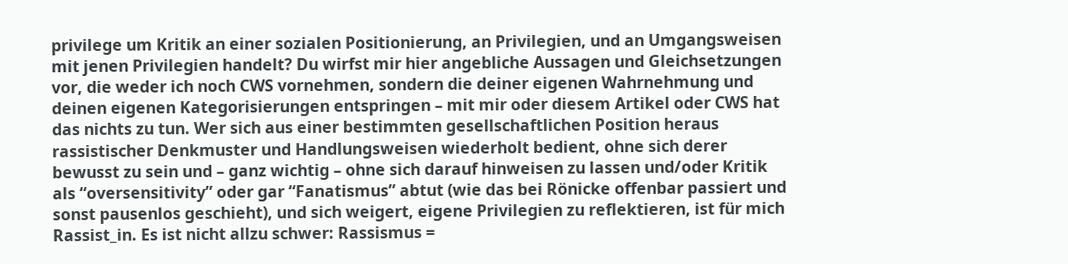privilege um Kritik an einer sozialen Positionierung, an Privilegien, und an Umgangsweisen mit jenen Privilegien handelt? Du wirfst mir hier angebliche Aussagen und Gleichsetzungen vor, die weder ich noch CWS vornehmen, sondern die deiner eigenen Wahrnehmung und deinen eigenen Kategorisierungen entspringen – mit mir oder diesem Artikel oder CWS hat das nichts zu tun. Wer sich aus einer bestimmten gesellschaftlichen Position heraus rassistischer Denkmuster und Handlungsweisen wiederholt bedient, ohne sich derer bewusst zu sein und – ganz wichtig – ohne sich darauf hinweisen zu lassen und/oder Kritik als “oversensitivity” oder gar “Fanatismus” abtut (wie das bei Rönicke offenbar passiert und sonst pausenlos geschieht), und sich weigert, eigene Privilegien zu reflektieren, ist für mich Rassist_in. Es ist nicht allzu schwer: Rassismus =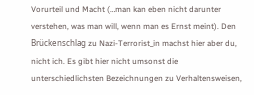Vorurteil und Macht (…man kan eben nicht darunter verstehen, was man will, wenn man es Ernst meint). Den Brückenschlag zu Nazi-Terrorist_in machst hier aber du, nicht ich. Es gibt hier nicht umsonst die unterschiedlichsten Bezeichnungen zu Verhaltensweisen,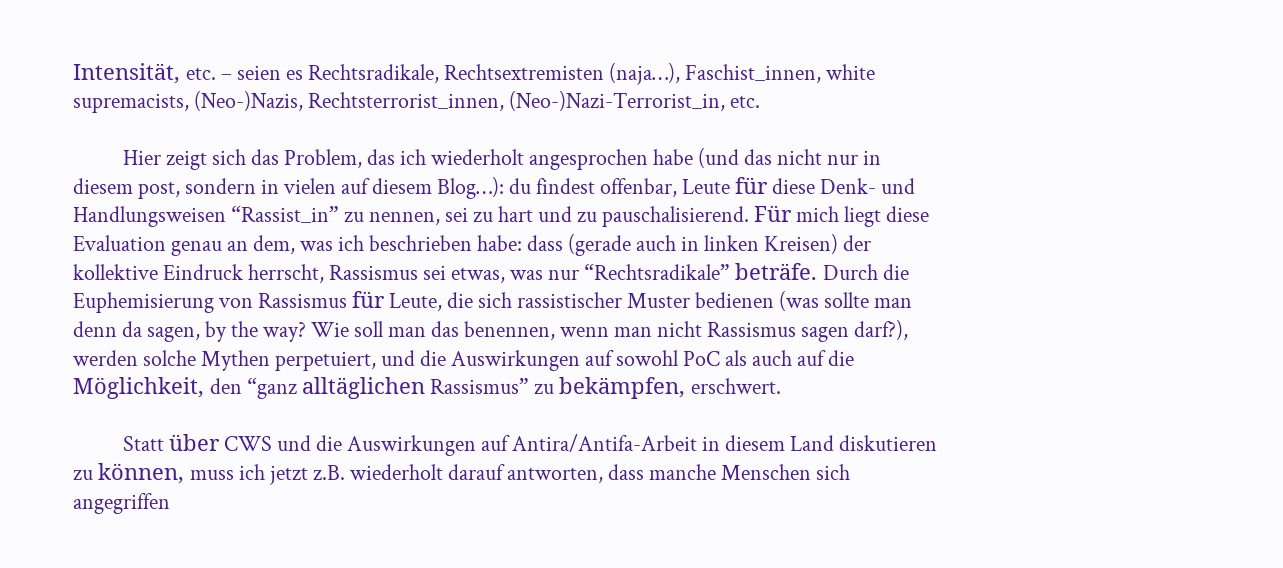Intensität, etc. – seien es Rechtsradikale, Rechtsextremisten (naja…), Faschist_innen, white supremacists, (Neo-)Nazis, Rechtsterrorist_innen, (Neo-)Nazi-Terrorist_in, etc.

          Hier zeigt sich das Problem, das ich wiederholt angesprochen habe (und das nicht nur in diesem post, sondern in vielen auf diesem Blog…): du findest offenbar, Leute für diese Denk- und Handlungsweisen “Rassist_in” zu nennen, sei zu hart und zu pauschalisierend. Für mich liegt diese Evaluation genau an dem, was ich beschrieben habe: dass (gerade auch in linken Kreisen) der kollektive Eindruck herrscht, Rassismus sei etwas, was nur “Rechtsradikale” beträfe. Durch die Euphemisierung von Rassismus für Leute, die sich rassistischer Muster bedienen (was sollte man denn da sagen, by the way? Wie soll man das benennen, wenn man nicht Rassismus sagen darf?), werden solche Mythen perpetuiert, und die Auswirkungen auf sowohl PoC als auch auf die Möglichkeit, den “ganz alltäglichen Rassismus” zu bekämpfen, erschwert.

          Statt über CWS und die Auswirkungen auf Antira/Antifa-Arbeit in diesem Land diskutieren zu können, muss ich jetzt z.B. wiederholt darauf antworten, dass manche Menschen sich angegriffen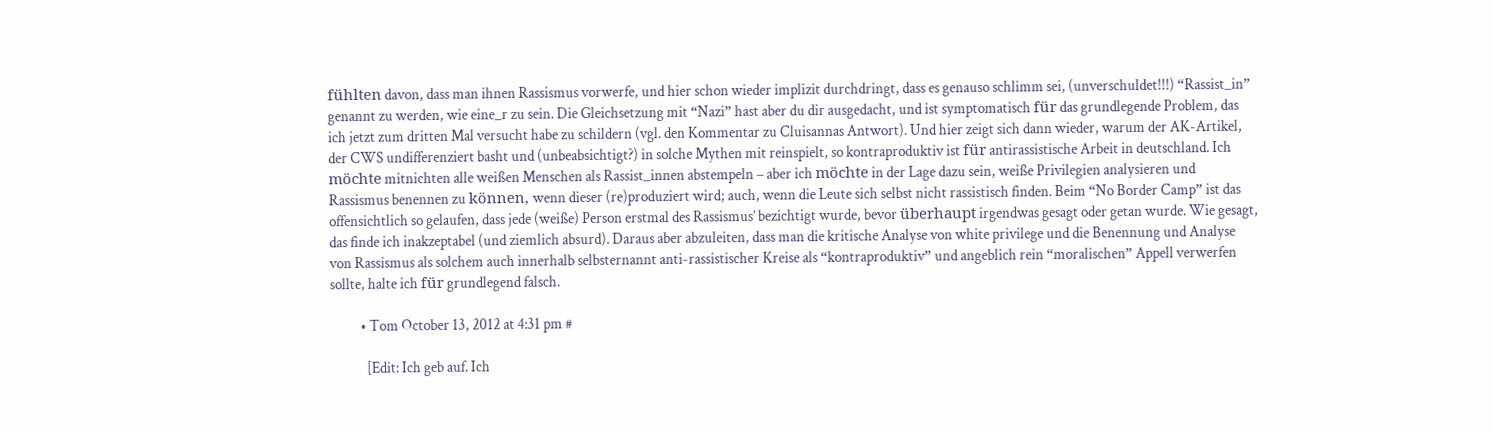fühlten davon, dass man ihnen Rassismus vorwerfe, und hier schon wieder implizit durchdringt, dass es genauso schlimm sei, (unverschuldet!!!) “Rassist_in” genannt zu werden, wie eine_r zu sein. Die Gleichsetzung mit “Nazi” hast aber du dir ausgedacht, und ist symptomatisch für das grundlegende Problem, das ich jetzt zum dritten Mal versucht habe zu schildern (vgl. den Kommentar zu Cluisannas Antwort). Und hier zeigt sich dann wieder, warum der AK-Artikel, der CWS undifferenziert basht und (unbeabsichtigt?) in solche Mythen mit reinspielt, so kontraproduktiv ist für antirassistische Arbeit in deutschland. Ich möchte mitnichten alle weißen Menschen als Rassist_innen abstempeln – aber ich möchte in der Lage dazu sein, weiße Privilegien analysieren und Rassismus benennen zu können, wenn dieser (re)produziert wird; auch, wenn die Leute sich selbst nicht rassistisch finden. Beim “No Border Camp” ist das offensichtlich so gelaufen, dass jede (weiße) Person erstmal des Rassismus’ bezichtigt wurde, bevor überhaupt irgendwas gesagt oder getan wurde. Wie gesagt, das finde ich inakzeptabel (und ziemlich absurd). Daraus aber abzuleiten, dass man die kritische Analyse von white privilege und die Benennung und Analyse von Rassismus als solchem auch innerhalb selbsternannt anti-rassistischer Kreise als “kontraproduktiv” und angeblich rein “moralischen” Appell verwerfen sollte, halte ich für grundlegend falsch.

          • Tom October 13, 2012 at 4:31 pm #

            [Edit: Ich geb auf. Ich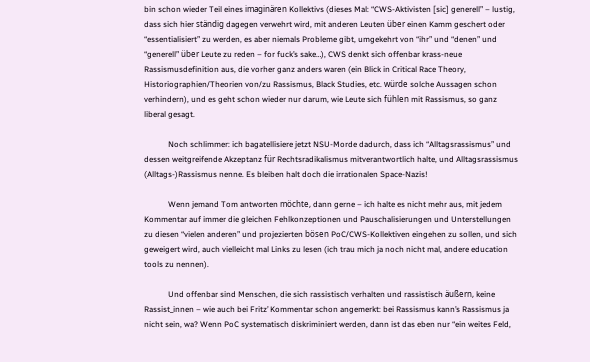bin schon wieder Teil eines imaginären Kollektivs (dieses Mal: “CWS-Aktivisten [sic] generell” – lustig, dass sich hier ständig dagegen verwehrt wird, mit anderen Leuten über einen Kamm geschert oder “essentialisiert” zu werden, es aber niemals Probleme gibt, umgekehrt von “ihr” und “denen” und “generell” über Leute zu reden – for fuck’s sake…), CWS denkt sich offenbar krass-neue Rassismusdefinition aus, die vorher ganz anders waren (ein Blick in Critical Race Theory, Historiographien/Theorien von/zu Rassismus, Black Studies, etc. würde solche Aussagen schon verhindern), und es geht schon wieder nur darum, wie Leute sich fühlen mit Rassismus, so ganz liberal gesagt.

            Noch schlimmer: ich bagatellisiere jetzt NSU-Morde dadurch, dass ich “Alltagsrassismus” und dessen weitgreifende Akzeptanz für Rechtsradikalismus mitverantwortlich halte, und Alltagsrassismus (Alltags-)Rassismus nenne. Es bleiben halt doch die irrationalen Space-Nazis!

            Wenn jemand Tom antworten möchte, dann gerne – ich halte es nicht mehr aus, mit jedem Kommentar auf immer die gleichen Fehlkonzeptionen und Pauschalisierungen und Unterstellungen zu diesen “vielen anderen” und projezierten bösen PoC/CWS-Kollektiven eingehen zu sollen, und sich geweigert wird, auch vielleicht mal Links zu lesen (ich trau mich ja noch nicht mal, andere education tools zu nennen).

            Und offenbar sind Menschen, die sich rassistisch verhalten und rassistisch äußern, keine Rassist_innen – wie auch bei Fritz’ Kommentar schon angemerkt: bei Rassismus kann’s Rassismus ja nicht sein, wa? Wenn PoC systematisch diskriminiert werden, dann ist das eben nur “ein weites Feld,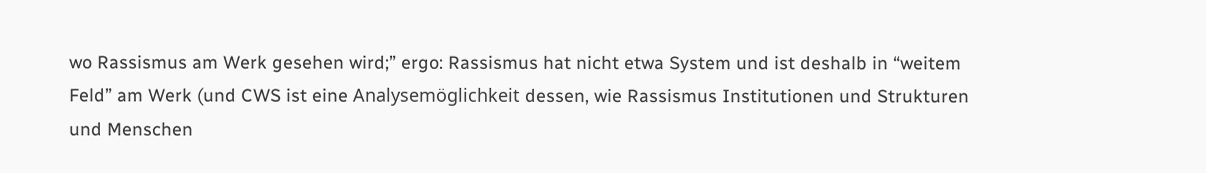wo Rassismus am Werk gesehen wird;” ergo: Rassismus hat nicht etwa System und ist deshalb in “weitem Feld” am Werk (und CWS ist eine Analysemöglichkeit dessen, wie Rassismus Institutionen und Strukturen und Menschen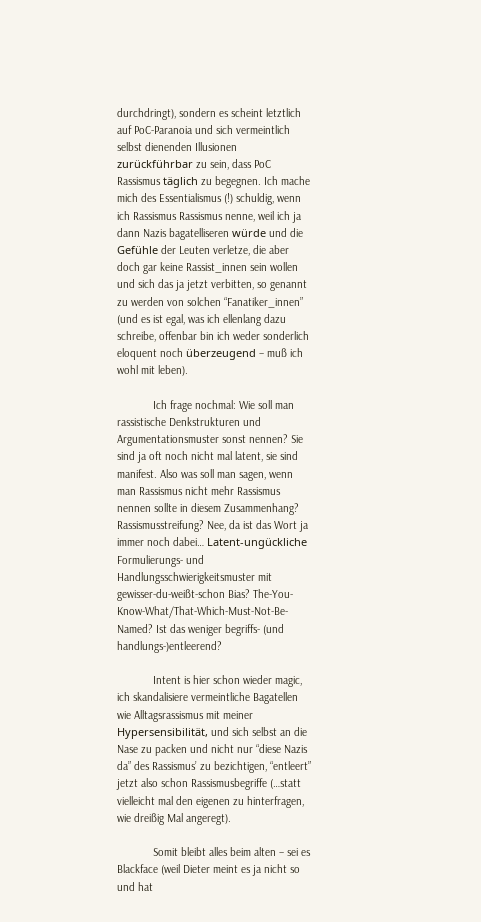durchdringt), sondern es scheint letztlich auf PoC-Paranoia und sich vermeintlich selbst dienenden Illusionen zurückführbar zu sein, dass PoC Rassismus täglich zu begegnen. Ich mache mich des Essentialismus (!) schuldig, wenn ich Rassismus Rassismus nenne, weil ich ja dann Nazis bagatelliseren würde und die Gefühle der Leuten verletze, die aber doch gar keine Rassist_innen sein wollen und sich das ja jetzt verbitten, so genannt zu werden von solchen “Fanatiker_innen” (und es ist egal, was ich ellenlang dazu schreibe, offenbar bin ich weder sonderlich eloquent noch überzeugend – muß ich wohl mit leben).

            Ich frage nochmal: Wie soll man rassistische Denkstrukturen und Argumentationsmuster sonst nennen? Sie sind ja oft noch nicht mal latent, sie sind manifest. Also was soll man sagen, wenn man Rassismus nicht mehr Rassismus nennen sollte in diesem Zusammenhang? Rassismusstreifung? Nee, da ist das Wort ja immer noch dabei… Latent-ungückliche Formulierungs- und Handlungsschwierigkeitsmuster mit gewisser-du-weißt-schon Bias? The-You-Know-What/That-Which-Must-Not-Be-Named? Ist das weniger begriffs- (und handlungs-)entleerend?

            Intent is hier schon wieder magic, ich skandalisiere vermeintliche Bagatellen wie Alltagsrassismus mit meiner Hypersensibilität, und sich selbst an die Nase zu packen und nicht nur “diese Nazis da” des Rassismus’ zu bezichtigen, “entleert” jetzt also schon Rassismusbegriffe (…statt vielleicht mal den eigenen zu hinterfragen, wie dreißig Mal angeregt).

            Somit bleibt alles beim alten – sei es Blackface (weil Dieter meint es ja nicht so und hat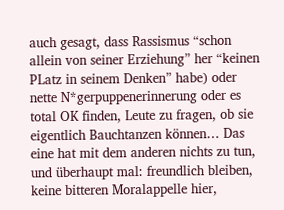auch gesagt, dass Rassismus “schon allein von seiner Erziehung” her “keinen PLatz in seinem Denken” habe) oder nette N*gerpuppenerinnerung oder es total OK finden, Leute zu fragen, ob sie eigentlich Bauchtanzen können… Das eine hat mit dem anderen nichts zu tun, und überhaupt mal: freundlich bleiben, keine bitteren Moralappelle hier,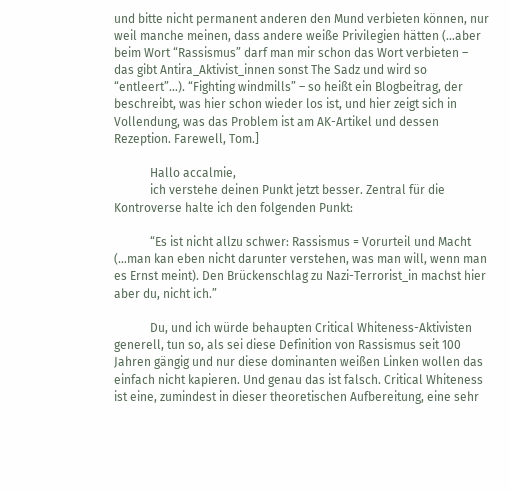und bitte nicht permanent anderen den Mund verbieten können, nur weil manche meinen, dass andere weiße Privilegien hätten (…aber beim Wort “Rassismus” darf man mir schon das Wort verbieten – das gibt Antira_Aktivist_innen sonst The Sadz und wird so “entleert”…). “Fighting windmills” – so heißt ein Blogbeitrag, der beschreibt, was hier schon wieder los ist, und hier zeigt sich in Vollendung, was das Problem ist am AK-Artikel und dessen Rezeption. Farewell, Tom.]

            Hallo accalmie,
            ich verstehe deinen Punkt jetzt besser. Zentral für die Kontroverse halte ich den folgenden Punkt:

            “Es ist nicht allzu schwer: Rassismus = Vorurteil und Macht (…man kan eben nicht darunter verstehen, was man will, wenn man es Ernst meint). Den Brückenschlag zu Nazi-Terrorist_in machst hier aber du, nicht ich.”

            Du, und ich würde behaupten Critical Whiteness-Aktivisten generell, tun so, als sei diese Definition von Rassismus seit 100 Jahren gängig und nur diese dominanten weißen Linken wollen das einfach nicht kapieren. Und genau das ist falsch. Critical Whiteness ist eine, zumindest in dieser theoretischen Aufbereitung, eine sehr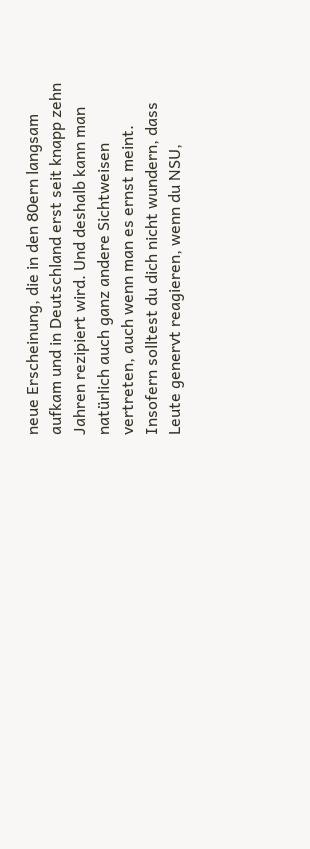neue Erscheinung, die in den 80ern langsam aufkam und in Deutschland erst seit knapp zehn Jahren rezipiert wird. Und deshalb kann man natürlich auch ganz andere Sichtweisen vertreten, auch wenn man es ernst meint. Insofern solltest du dich nicht wundern, dass Leute genervt reagieren, wenn du NSU,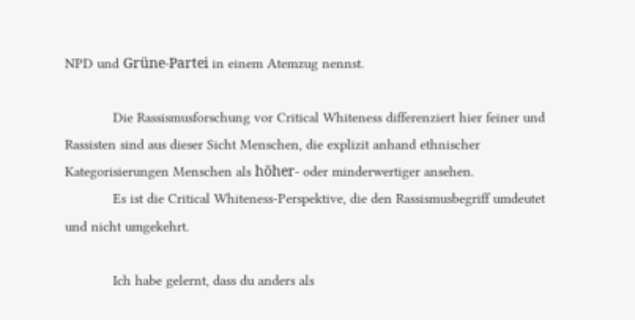NPD und Grüne-Partei in einem Atemzug nennst.

            Die Rassismusforschung vor Critical Whiteness differenziert hier feiner und Rassisten sind aus dieser Sicht Menschen, die explizit anhand ethnischer Kategorisierungen Menschen als höher- oder minderwertiger ansehen.
            Es ist die Critical Whiteness-Perspektive, die den Rassismusbegriff umdeutet und nicht umgekehrt.

            Ich habe gelernt, dass du anders als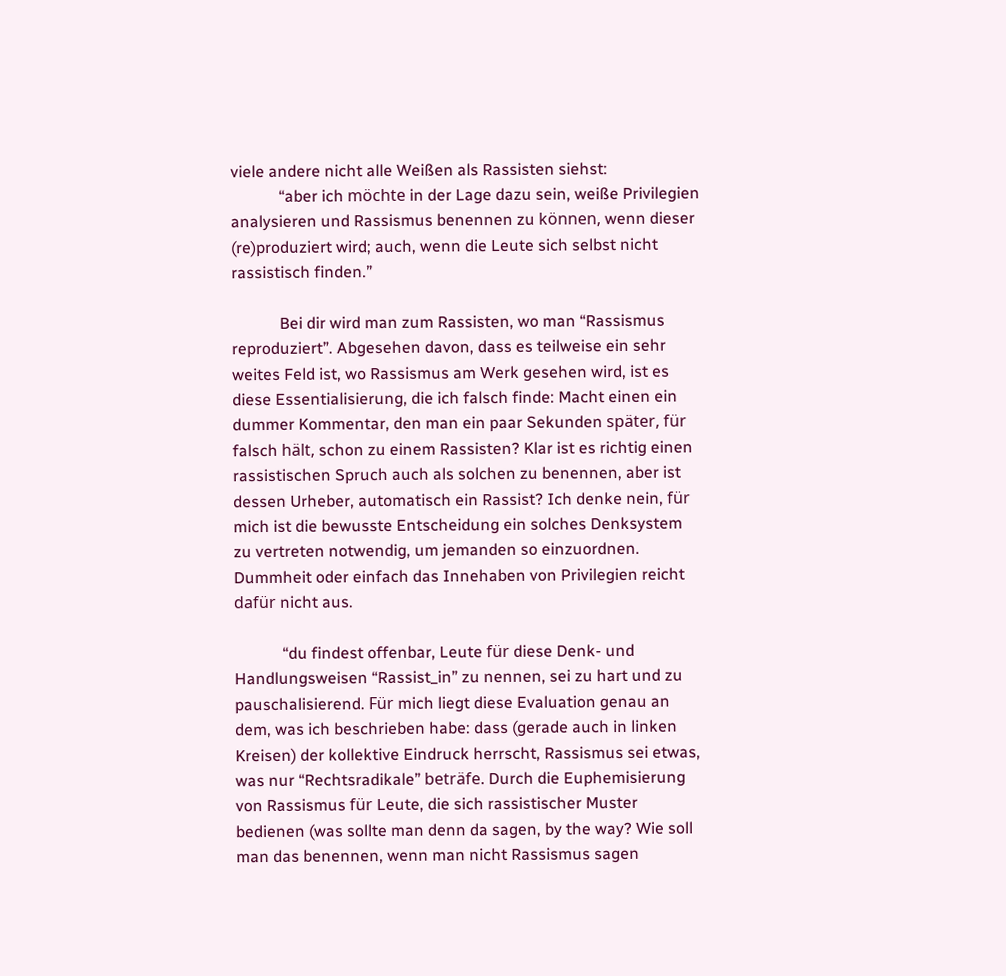viele andere nicht alle Weißen als Rassisten siehst:
            “aber ich möchte in der Lage dazu sein, weiße Privilegien analysieren und Rassismus benennen zu können, wenn dieser (re)produziert wird; auch, wenn die Leute sich selbst nicht rassistisch finden.”

            Bei dir wird man zum Rassisten, wo man “Rassismus reproduziert”. Abgesehen davon, dass es teilweise ein sehr weites Feld ist, wo Rassismus am Werk gesehen wird, ist es diese Essentialisierung, die ich falsch finde: Macht einen ein dummer Kommentar, den man ein paar Sekunden später, für falsch hält, schon zu einem Rassisten? Klar ist es richtig einen rassistischen Spruch auch als solchen zu benennen, aber ist dessen Urheber, automatisch ein Rassist? Ich denke nein, für mich ist die bewusste Entscheidung ein solches Denksystem zu vertreten notwendig, um jemanden so einzuordnen. Dummheit oder einfach das Innehaben von Privilegien reicht dafür nicht aus.

            “du findest offenbar, Leute für diese Denk- und Handlungsweisen “Rassist_in” zu nennen, sei zu hart und zu pauschalisierend. Für mich liegt diese Evaluation genau an dem, was ich beschrieben habe: dass (gerade auch in linken Kreisen) der kollektive Eindruck herrscht, Rassismus sei etwas, was nur “Rechtsradikale” beträfe. Durch die Euphemisierung von Rassismus für Leute, die sich rassistischer Muster bedienen (was sollte man denn da sagen, by the way? Wie soll man das benennen, wenn man nicht Rassismus sagen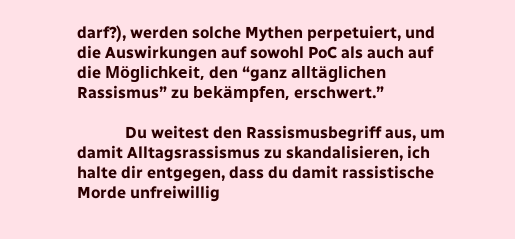darf?), werden solche Mythen perpetuiert, und die Auswirkungen auf sowohl PoC als auch auf die Möglichkeit, den “ganz alltäglichen Rassismus” zu bekämpfen, erschwert.”

            Du weitest den Rassismusbegriff aus, um damit Alltagsrassismus zu skandalisieren, ich halte dir entgegen, dass du damit rassistische Morde unfreiwillig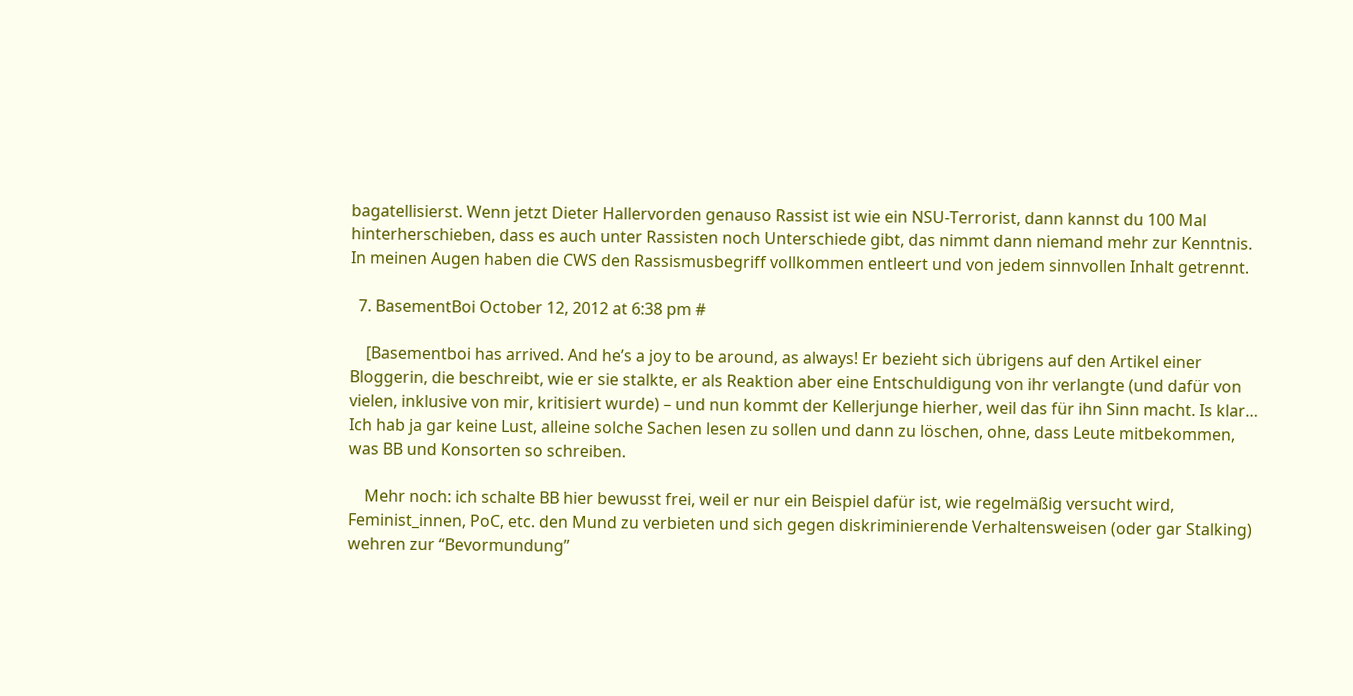bagatellisierst. Wenn jetzt Dieter Hallervorden genauso Rassist ist wie ein NSU-Terrorist, dann kannst du 100 Mal hinterherschieben, dass es auch unter Rassisten noch Unterschiede gibt, das nimmt dann niemand mehr zur Kenntnis. In meinen Augen haben die CWS den Rassismusbegriff vollkommen entleert und von jedem sinnvollen Inhalt getrennt.

  7. BasementBoi October 12, 2012 at 6:38 pm #

    [Basementboi has arrived. And he’s a joy to be around, as always! Er bezieht sich übrigens auf den Artikel einer Bloggerin, die beschreibt, wie er sie stalkte, er als Reaktion aber eine Entschuldigung von ihr verlangte (und dafür von vielen, inklusive von mir, kritisiert wurde) – und nun kommt der Kellerjunge hierher, weil das für ihn Sinn macht. Is klar… Ich hab ja gar keine Lust, alleine solche Sachen lesen zu sollen und dann zu löschen, ohne, dass Leute mitbekommen, was BB und Konsorten so schreiben.

    Mehr noch: ich schalte BB hier bewusst frei, weil er nur ein Beispiel dafür ist, wie regelmäßig versucht wird, Feminist_innen, PoC, etc. den Mund zu verbieten und sich gegen diskriminierende Verhaltensweisen (oder gar Stalking) wehren zur “Bevormundung”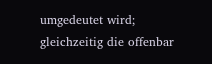umgedeutet wird; gleichzeitig die offenbar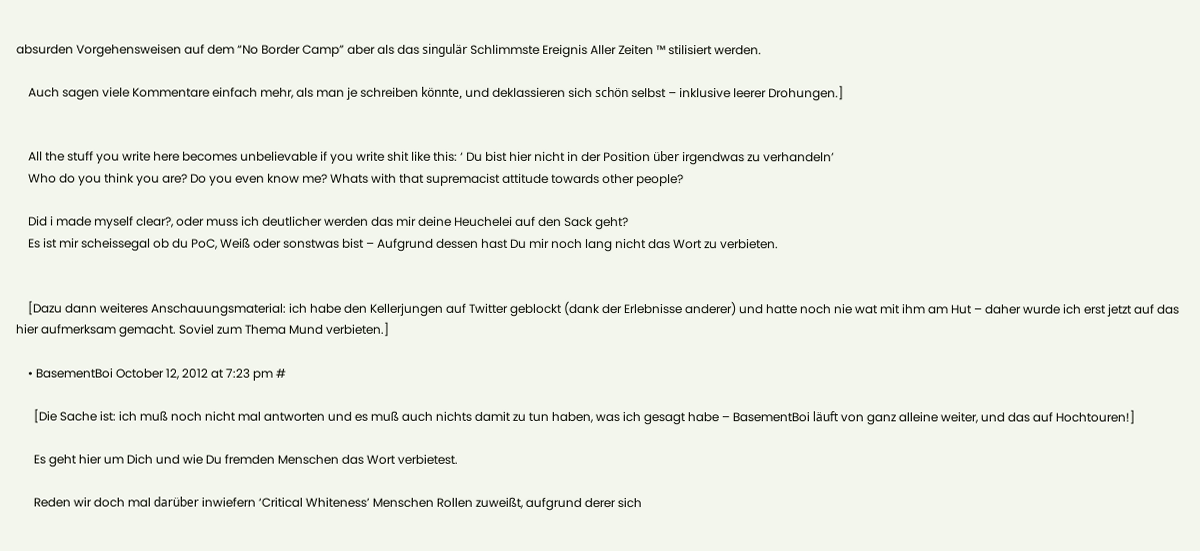absurden Vorgehensweisen auf dem “No Border Camp” aber als das singulär Schlimmste Ereignis Aller Zeiten ™ stilisiert werden.

    Auch sagen viele Kommentare einfach mehr, als man je schreiben könnte, und deklassieren sich schön selbst – inklusive leerer Drohungen.]


    All the stuff you write here becomes unbelievable if you write shit like this: ‘ Du bist hier nicht in der Position über irgendwas zu verhandeln’
    Who do you think you are? Do you even know me? Whats with that supremacist attitude towards other people?

    Did i made myself clear?, oder muss ich deutlicher werden das mir deine Heuchelei auf den Sack geht?
    Es ist mir scheissegal ob du PoC, Weiß oder sonstwas bist – Aufgrund dessen hast Du mir noch lang nicht das Wort zu verbieten.


    [Dazu dann weiteres Anschauungsmaterial: ich habe den Kellerjungen auf Twitter geblockt (dank der Erlebnisse anderer) und hatte noch nie wat mit ihm am Hut – daher wurde ich erst jetzt auf das hier aufmerksam gemacht. Soviel zum Thema Mund verbieten.]

    • BasementBoi October 12, 2012 at 7:23 pm #

      [Die Sache ist: ich muß noch nicht mal antworten und es muß auch nichts damit zu tun haben, was ich gesagt habe – BasementBoi läuft von ganz alleine weiter, und das auf Hochtouren!]

      Es geht hier um Dich und wie Du fremden Menschen das Wort verbietest.

      Reden wir doch mal darüber inwiefern ‘Critical Whiteness’ Menschen Rollen zuweißt, aufgrund derer sich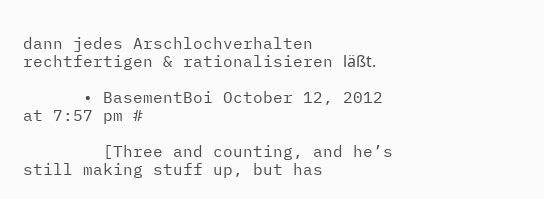dann jedes Arschlochverhalten rechtfertigen & rationalisieren läßt.

      • BasementBoi October 12, 2012 at 7:57 pm #

        [Three and counting, and he’s still making stuff up, but has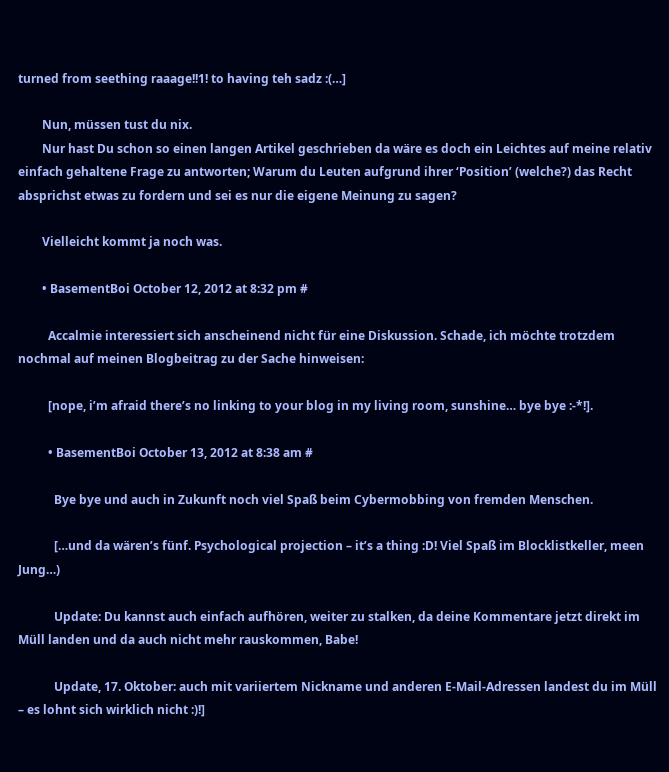turned from seething raaage!!1! to having teh sadz :(…]

        Nun, müssen tust du nix.
        Nur hast Du schon so einen langen Artikel geschrieben da wäre es doch ein Leichtes auf meine relativ einfach gehaltene Frage zu antworten; Warum du Leuten aufgrund ihrer ‘Position’ (welche?) das Recht absprichst etwas zu fordern und sei es nur die eigene Meinung zu sagen?

        Vielleicht kommt ja noch was.

        • BasementBoi October 12, 2012 at 8:32 pm #

          Accalmie interessiert sich anscheinend nicht für eine Diskussion. Schade, ich möchte trotzdem nochmal auf meinen Blogbeitrag zu der Sache hinweisen:

          [nope, i’m afraid there’s no linking to your blog in my living room, sunshine… bye bye :-*!].

          • BasementBoi October 13, 2012 at 8:38 am #

            Bye bye und auch in Zukunft noch viel Spaß beim Cybermobbing von fremden Menschen.

            […und da wären’s fünf. Psychological projection – it’s a thing :D! Viel Spaß im Blocklistkeller, meen Jung…)

            Update: Du kannst auch einfach aufhören, weiter zu stalken, da deine Kommentare jetzt direkt im Müll landen und da auch nicht mehr rauskommen, Babe!

            Update, 17. Oktober: auch mit variiertem Nickname und anderen E-Mail-Adressen landest du im Müll – es lohnt sich wirklich nicht :)!]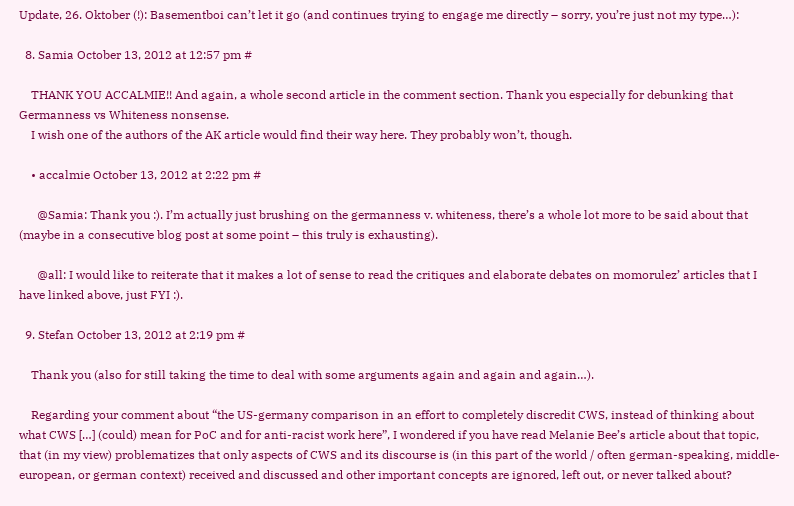Update, 26. Oktober (!): Basementboi can’t let it go (and continues trying to engage me directly – sorry, you’re just not my type…):

  8. Samia October 13, 2012 at 12:57 pm #

    THANK YOU ACCALMIE!! And again, a whole second article in the comment section. Thank you especially for debunking that Germanness vs Whiteness nonsense.
    I wish one of the authors of the AK article would find their way here. They probably won’t, though.

    • accalmie October 13, 2012 at 2:22 pm #

      @Samia: Thank you :). I’m actually just brushing on the germanness v. whiteness, there’s a whole lot more to be said about that (maybe in a consecutive blog post at some point – this truly is exhausting).

      @all: I would like to reiterate that it makes a lot of sense to read the critiques and elaborate debates on momorulez’ articles that I have linked above, just FYI :).

  9. Stefan October 13, 2012 at 2:19 pm #

    Thank you (also for still taking the time to deal with some arguments again and again and again…).

    Regarding your comment about “the US-germany comparison in an effort to completely discredit CWS, instead of thinking about what CWS […] (could) mean for PoC and for anti-racist work here”, I wondered if you have read Melanie Bee’s article about that topic, that (in my view) problematizes that only aspects of CWS and its discourse is (in this part of the world / often german-speaking, middle-european, or german context) received and discussed and other important concepts are ignored, left out, or never talked about?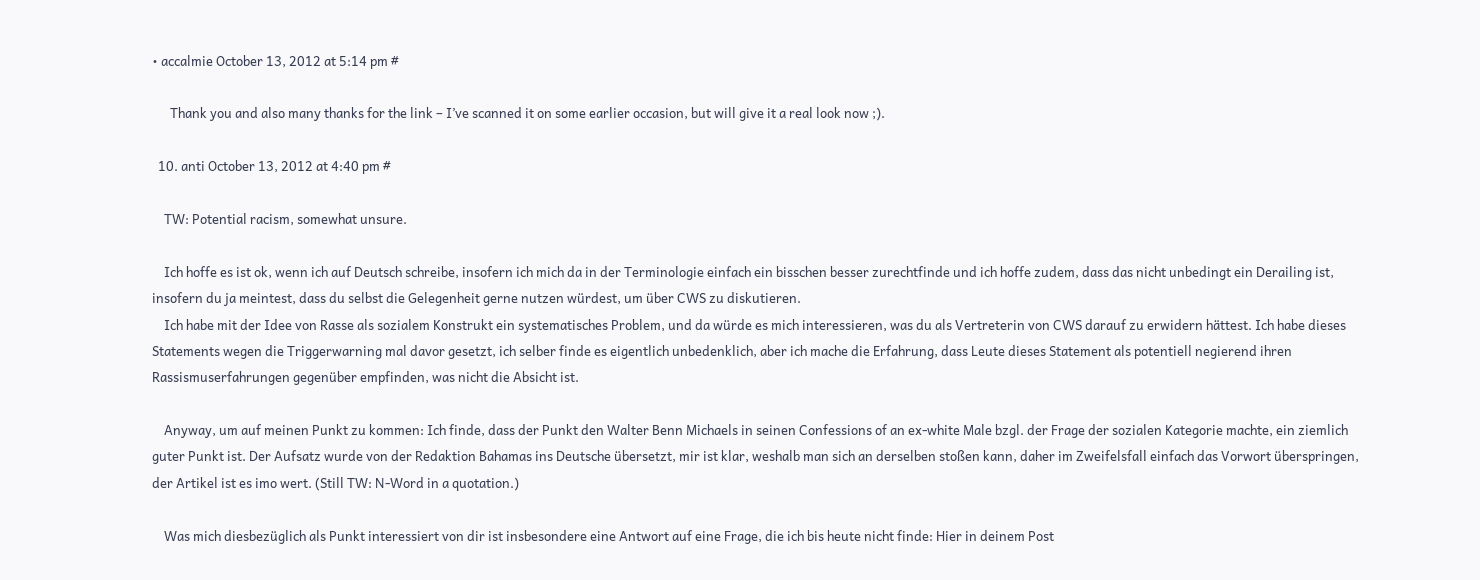• accalmie October 13, 2012 at 5:14 pm #

      Thank you and also many thanks for the link – I’ve scanned it on some earlier occasion, but will give it a real look now ;).

  10. anti October 13, 2012 at 4:40 pm #

    TW: Potential racism, somewhat unsure.

    Ich hoffe es ist ok, wenn ich auf Deutsch schreibe, insofern ich mich da in der Terminologie einfach ein bisschen besser zurechtfinde und ich hoffe zudem, dass das nicht unbedingt ein Derailing ist, insofern du ja meintest, dass du selbst die Gelegenheit gerne nutzen würdest, um über CWS zu diskutieren.
    Ich habe mit der Idee von Rasse als sozialem Konstrukt ein systematisches Problem, und da würde es mich interessieren, was du als Vertreterin von CWS darauf zu erwidern hättest. Ich habe dieses Statements wegen die Triggerwarning mal davor gesetzt, ich selber finde es eigentlich unbedenklich, aber ich mache die Erfahrung, dass Leute dieses Statement als potentiell negierend ihren Rassismuserfahrungen gegenüber empfinden, was nicht die Absicht ist.

    Anyway, um auf meinen Punkt zu kommen: Ich finde, dass der Punkt den Walter Benn Michaels in seinen Confessions of an ex-white Male bzgl. der Frage der sozialen Kategorie machte, ein ziemlich guter Punkt ist. Der Aufsatz wurde von der Redaktion Bahamas ins Deutsche übersetzt, mir ist klar, weshalb man sich an derselben stoßen kann, daher im Zweifelsfall einfach das Vorwort überspringen, der Artikel ist es imo wert. (Still TW: N-Word in a quotation.)

    Was mich diesbezüglich als Punkt interessiert von dir ist insbesondere eine Antwort auf eine Frage, die ich bis heute nicht finde: Hier in deinem Post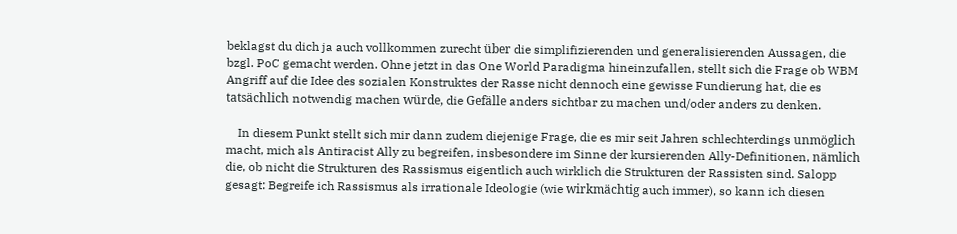beklagst du dich ja auch vollkommen zurecht über die simplifizierenden und generalisierenden Aussagen, die bzgl. PoC gemacht werden. Ohne jetzt in das One World Paradigma hineinzufallen, stellt sich die Frage ob WBM Angriff auf die Idee des sozialen Konstruktes der Rasse nicht dennoch eine gewisse Fundierung hat, die es tatsächlich notwendig machen würde, die Gefälle anders sichtbar zu machen und/oder anders zu denken.

    In diesem Punkt stellt sich mir dann zudem diejenige Frage, die es mir seit Jahren schlechterdings unmöglich macht, mich als Antiracist Ally zu begreifen, insbesondere im Sinne der kursierenden Ally-Definitionen, nämlich die, ob nicht die Strukturen des Rassismus eigentlich auch wirklich die Strukturen der Rassisten sind. Salopp gesagt: Begreife ich Rassismus als irrationale Ideologie (wie wirkmächtig auch immer), so kann ich diesen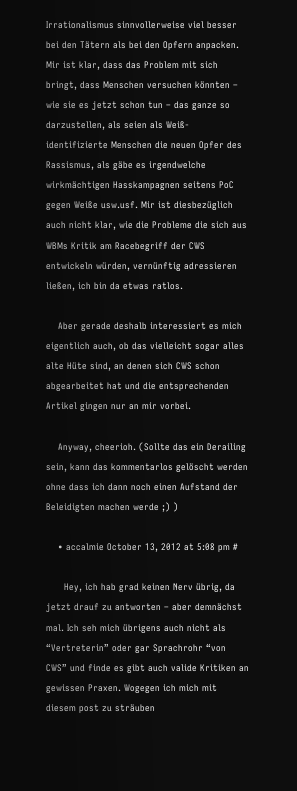Irrationalismus sinnvollerweise viel besser bei den Tätern als bei den Opfern anpacken. Mir ist klar, dass das Problem mit sich bringt, dass Menschen versuchen könnten – wie sie es jetzt schon tun – das ganze so darzustellen, als seien als Weiß-identifizierte Menschen die neuen Opfer des Rassismus, als gäbe es irgendwelche wirkmächtigen Hasskampagnen seitens PoC gegen Weiße usw.usf. Mir ist diesbezüglich auch nicht klar, wie die Probleme die sich aus WBMs Kritik am Racebegriff der CWS entwickeln würden, vernünftig adressieren ließen, ich bin da etwas ratlos.

    Aber gerade deshalb interessiert es mich eigentlich auch, ob das vielleicht sogar alles alte Hüte sind, an denen sich CWS schon abgearbeitet hat und die entsprechenden Artikel gingen nur an mir vorbei.

    Anyway, cheerioh. (Sollte das ein Derailing sein, kann das kommentarlos gelöscht werden ohne dass ich dann noch einen Aufstand der Beleidigten machen werde ;) )

    • accalmie October 13, 2012 at 5:08 pm #

      Hey, ich hab grad keinen Nerv übrig, da jetzt drauf zu antworten – aber demnächst mal. Ich seh mich übrigens auch nicht als “Vertreterin” oder gar Sprachrohr “von CWS” und finde es gibt auch valide Kritiken an gewissen Praxen. Wogegen ich mich mit diesem post zu sträuben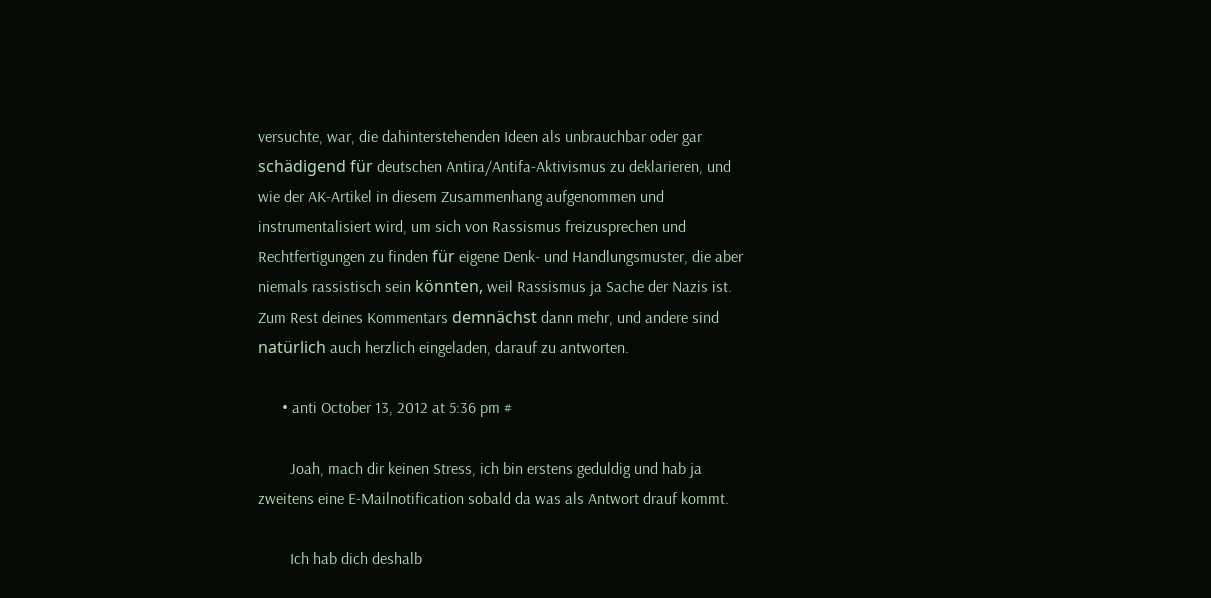versuchte, war, die dahinterstehenden Ideen als unbrauchbar oder gar schädigend für deutschen Antira/Antifa-Aktivismus zu deklarieren, und wie der AK-Artikel in diesem Zusammenhang aufgenommen und instrumentalisiert wird, um sich von Rassismus freizusprechen und Rechtfertigungen zu finden für eigene Denk- und Handlungsmuster, die aber niemals rassistisch sein könnten, weil Rassismus ja Sache der Nazis ist. Zum Rest deines Kommentars demnächst dann mehr, und andere sind natürlich auch herzlich eingeladen, darauf zu antworten.

      • anti October 13, 2012 at 5:36 pm #

        Joah, mach dir keinen Stress, ich bin erstens geduldig und hab ja zweitens eine E-Mailnotification sobald da was als Antwort drauf kommt.

        Ich hab dich deshalb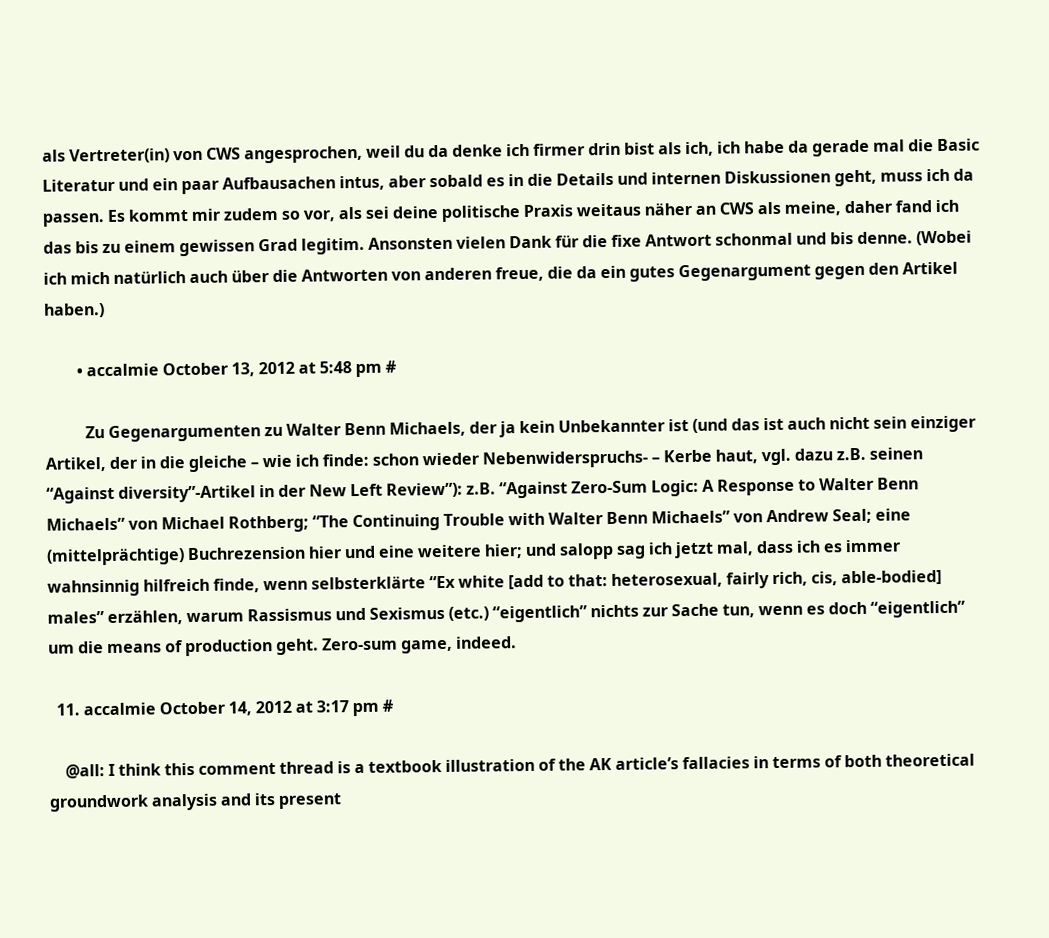als Vertreter(in) von CWS angesprochen, weil du da denke ich firmer drin bist als ich, ich habe da gerade mal die Basic Literatur und ein paar Aufbausachen intus, aber sobald es in die Details und internen Diskussionen geht, muss ich da passen. Es kommt mir zudem so vor, als sei deine politische Praxis weitaus näher an CWS als meine, daher fand ich das bis zu einem gewissen Grad legitim. Ansonsten vielen Dank für die fixe Antwort schonmal und bis denne. (Wobei ich mich natürlich auch über die Antworten von anderen freue, die da ein gutes Gegenargument gegen den Artikel haben.)

        • accalmie October 13, 2012 at 5:48 pm #

          Zu Gegenargumenten zu Walter Benn Michaels, der ja kein Unbekannter ist (und das ist auch nicht sein einziger Artikel, der in die gleiche – wie ich finde: schon wieder Nebenwiderspruchs- – Kerbe haut, vgl. dazu z.B. seinen “Against diversity”-Artikel in der New Left Review”): z.B. “Against Zero-Sum Logic: A Response to Walter Benn Michaels” von Michael Rothberg; “The Continuing Trouble with Walter Benn Michaels” von Andrew Seal; eine (mittelprächtige) Buchrezension hier und eine weitere hier; und salopp sag ich jetzt mal, dass ich es immer wahnsinnig hilfreich finde, wenn selbsterklärte “Ex white [add to that: heterosexual, fairly rich, cis, able-bodied] males” erzählen, warum Rassismus und Sexismus (etc.) “eigentlich” nichts zur Sache tun, wenn es doch “eigentlich” um die means of production geht. Zero-sum game, indeed.

  11. accalmie October 14, 2012 at 3:17 pm #

    @all: I think this comment thread is a textbook illustration of the AK article’s fallacies in terms of both theoretical groundwork analysis and its present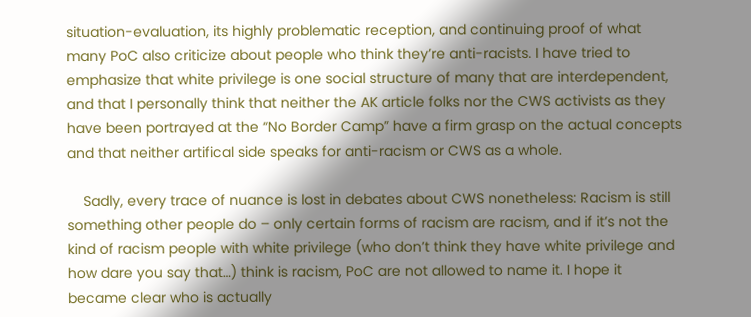situation-evaluation, its highly problematic reception, and continuing proof of what many PoC also criticize about people who think they’re anti-racists. I have tried to emphasize that white privilege is one social structure of many that are interdependent, and that I personally think that neither the AK article folks nor the CWS activists as they have been portrayed at the “No Border Camp” have a firm grasp on the actual concepts and that neither artifical side speaks for anti-racism or CWS as a whole.

    Sadly, every trace of nuance is lost in debates about CWS nonetheless: Racism is still something other people do – only certain forms of racism are racism, and if it’s not the kind of racism people with white privilege (who don’t think they have white privilege and how dare you say that…) think is racism, PoC are not allowed to name it. I hope it became clear who is actually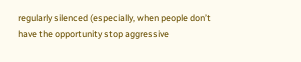regularly silenced (especially, when people don’t have the opportunity stop aggressive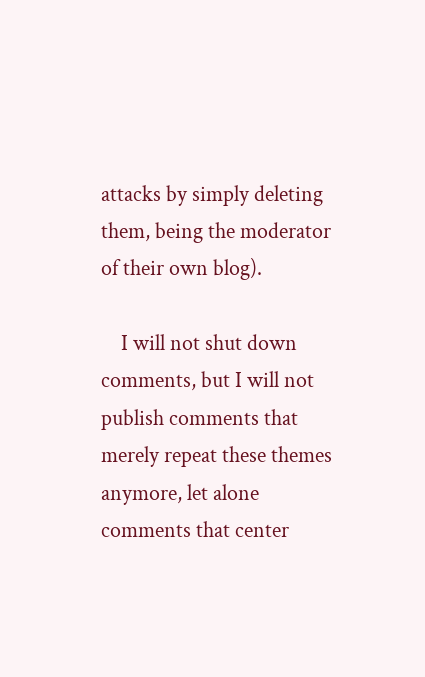attacks by simply deleting them, being the moderator of their own blog).

    I will not shut down comments, but I will not publish comments that merely repeat these themes anymore, let alone comments that center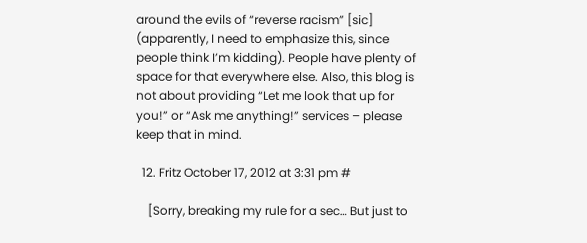around the evils of “reverse racism” [sic] (apparently, I need to emphasize this, since people think I’m kidding). People have plenty of space for that everywhere else. Also, this blog is not about providing “Let me look that up for you!” or “Ask me anything!” services – please keep that in mind.

  12. Fritz October 17, 2012 at 3:31 pm #

    [Sorry, breaking my rule for a sec… But just to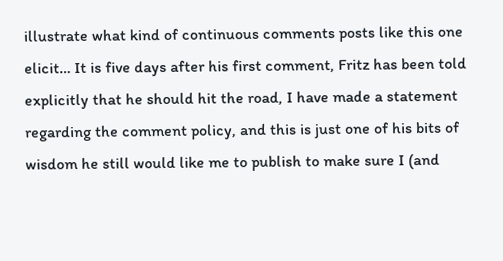illustrate what kind of continuous comments posts like this one elicit… It is five days after his first comment, Fritz has been told explicitly that he should hit the road, I have made a statement regarding the comment policy, and this is just one of his bits of wisdom he still would like me to publish to make sure I (and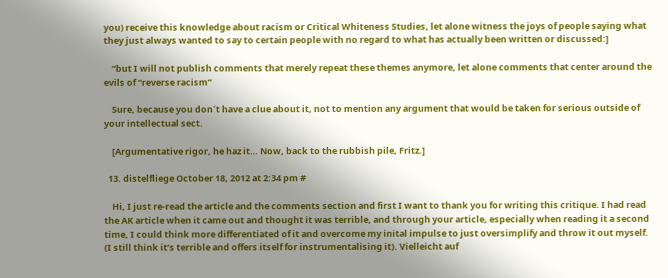you) receive this knowledge about racism or Critical Whiteness Studies, let alone witness the joys of people saying what they just always wanted to say to certain people with no regard to what has actually been written or discussed:]

    “but I will not publish comments that merely repeat these themes anymore, let alone comments that center around the evils of “reverse racism”

    Sure, because you don´t have a clue about it, not to mention any argument that would be taken for serious outside of your intellectual sect.

    [Argumentative rigor, he haz it… Now, back to the rubbish pile, Fritz.]

  13. distelfliege October 18, 2012 at 2:34 pm #

    Hi, I just re-read the article and the comments section and first I want to thank you for writing this critique. I had read the AK article when it came out and thought it was terrible, and through your article, especially when reading it a second time, I could think more differentiated of it and overcome my inital impulse to just oversimplify and throw it out myself. (I still think it’s terrible and offers itself for instrumentalising it). Vielleicht auf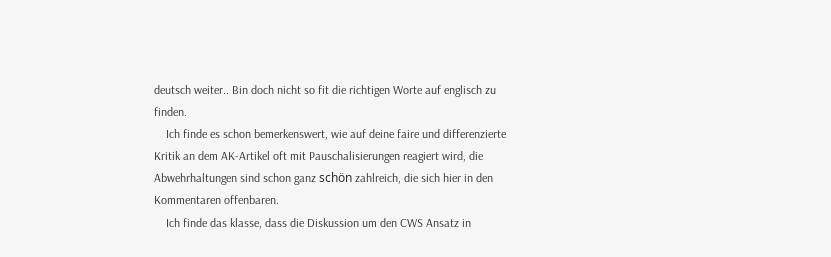deutsch weiter.. Bin doch nicht so fit die richtigen Worte auf englisch zu finden.
    Ich finde es schon bemerkenswert, wie auf deine faire und differenzierte Kritik an dem AK-Artikel oft mit Pauschalisierungen reagiert wird, die Abwehrhaltungen sind schon ganz schön zahlreich, die sich hier in den Kommentaren offenbaren.
    Ich finde das klasse, dass die Diskussion um den CWS Ansatz in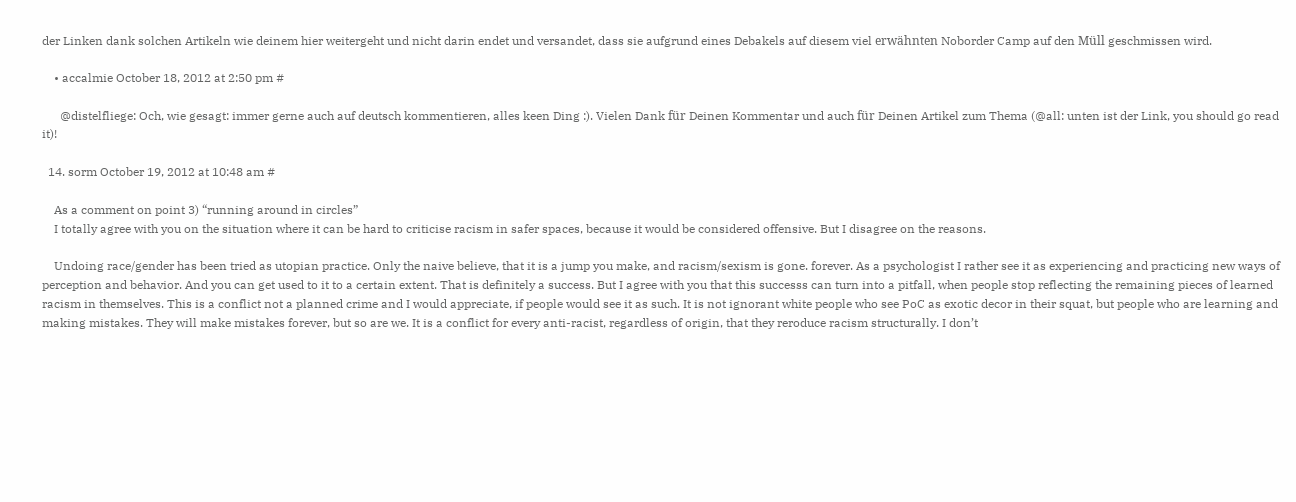der Linken dank solchen Artikeln wie deinem hier weitergeht und nicht darin endet und versandet, dass sie aufgrund eines Debakels auf diesem viel erwähnten Noborder Camp auf den Müll geschmissen wird.

    • accalmie October 18, 2012 at 2:50 pm #

      @distelfliege: Och, wie gesagt: immer gerne auch auf deutsch kommentieren, alles keen Ding :). Vielen Dank für Deinen Kommentar und auch für Deinen Artikel zum Thema (@all: unten ist der Link, you should go read it)!

  14. sorm October 19, 2012 at 10:48 am #

    As a comment on point 3) “running around in circles”
    I totally agree with you on the situation where it can be hard to criticise racism in safer spaces, because it would be considered offensive. But I disagree on the reasons.

    Undoing race/gender has been tried as utopian practice. Only the naive believe, that it is a jump you make, and racism/sexism is gone. forever. As a psychologist I rather see it as experiencing and practicing new ways of perception and behavior. And you can get used to it to a certain extent. That is definitely a success. But I agree with you that this successs can turn into a pitfall, when people stop reflecting the remaining pieces of learned racism in themselves. This is a conflict not a planned crime and I would appreciate, if people would see it as such. It is not ignorant white people who see PoC as exotic decor in their squat, but people who are learning and making mistakes. They will make mistakes forever, but so are we. It is a conflict for every anti-racist, regardless of origin, that they reroduce racism structurally. I don’t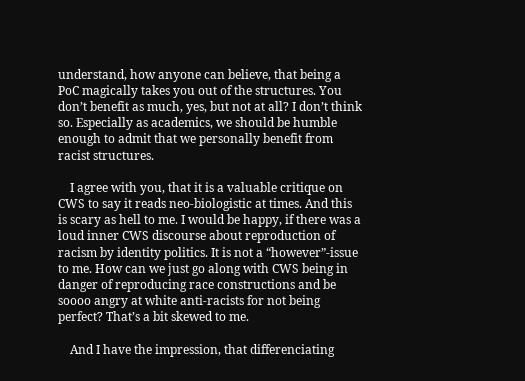understand, how anyone can believe, that being a PoC magically takes you out of the structures. You don’t benefit as much, yes, but not at all? I don’t think so. Especially as academics, we should be humble enough to admit that we personally benefit from racist structures.

    I agree with you, that it is a valuable critique on CWS to say it reads neo-biologistic at times. And this is scary as hell to me. I would be happy, if there was a loud inner CWS discourse about reproduction of racism by identity politics. It is not a “however”-issue to me. How can we just go along with CWS being in danger of reproducing race constructions and be soooo angry at white anti-racists for not being perfect? That’s a bit skewed to me.

    And I have the impression, that differenciating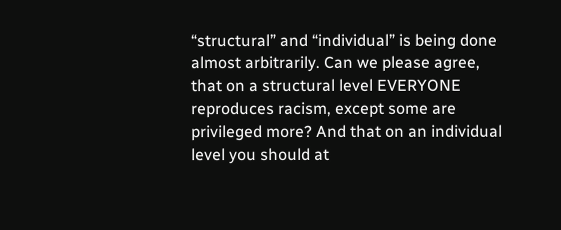“structural” and “individual” is being done almost arbitrarily. Can we please agree, that on a structural level EVERYONE reproduces racism, except some are privileged more? And that on an individual level you should at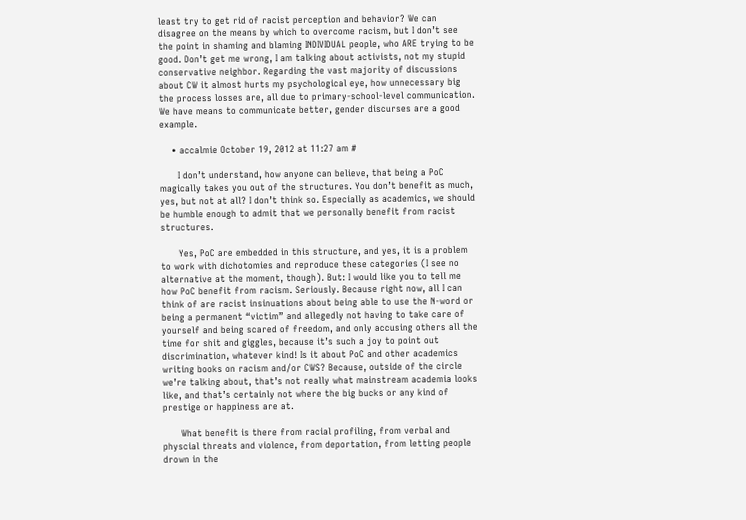least try to get rid of racist perception and behavior? We can disagree on the means by which to overcome racism, but I don’t see the point in shaming and blaming INDIVIDUAL people, who ARE trying to be good. Don’t get me wrong, I am talking about activists, not my stupid conservative neighbor. Regarding the vast majority of discussions about CW it almost hurts my psychological eye, how unnecessary big the process losses are, all due to primary-school-level communication. We have means to communicate better, gender discurses are a good example.

    • accalmie October 19, 2012 at 11:27 am #

      I don’t understand, how anyone can believe, that being a PoC magically takes you out of the structures. You don’t benefit as much, yes, but not at all? I don’t think so. Especially as academics, we should be humble enough to admit that we personally benefit from racist structures.

      Yes, PoC are embedded in this structure, and yes, it is a problem to work with dichotomies and reproduce these categories (I see no alternative at the moment, though). But: I would like you to tell me how PoC benefit from racism. Seriously. Because right now, all I can think of are racist insinuations about being able to use the N-word or being a permanent “victim” and allegedly not having to take care of yourself and being scared of freedom, and only accusing others all the time for shit and giggles, because it’s such a joy to point out discrimination, whatever kind! Is it about PoC and other academics writing books on racism and/or CWS? Because, outside of the circle we’re talking about, that’s not really what mainstream academia looks like, and that’s certainly not where the big bucks or any kind of prestige or happiness are at.

      What benefit is there from racial profiling, from verbal and physcial threats and violence, from deportation, from letting people drown in the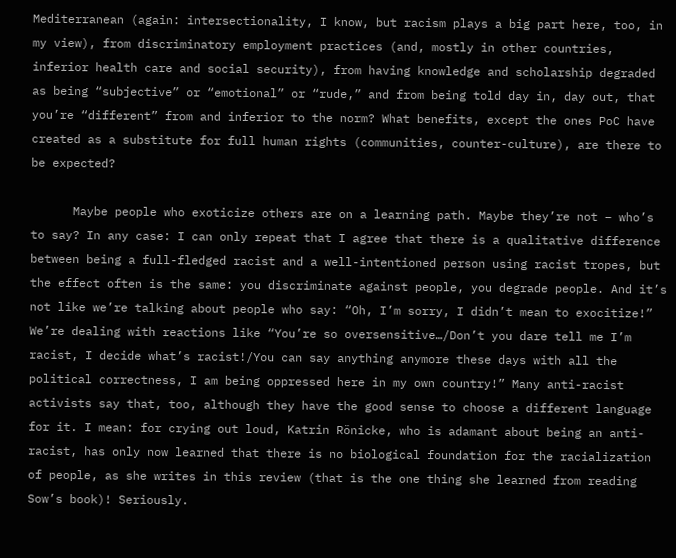Mediterranean (again: intersectionality, I know, but racism plays a big part here, too, in my view), from discriminatory employment practices (and, mostly in other countries, inferior health care and social security), from having knowledge and scholarship degraded as being “subjective” or “emotional” or “rude,” and from being told day in, day out, that you’re “different” from and inferior to the norm? What benefits, except the ones PoC have created as a substitute for full human rights (communities, counter-culture), are there to be expected?

      Maybe people who exoticize others are on a learning path. Maybe they’re not – who’s to say? In any case: I can only repeat that I agree that there is a qualitative difference between being a full-fledged racist and a well-intentioned person using racist tropes, but the effect often is the same: you discriminate against people, you degrade people. And it’s not like we’re talking about people who say: “Oh, I’m sorry, I didn’t mean to exocitize!” We’re dealing with reactions like “You’re so oversensitive…/Don’t you dare tell me I’m racist, I decide what’s racist!/You can say anything anymore these days with all the political correctness, I am being oppressed here in my own country!” Many anti-racist activists say that, too, although they have the good sense to choose a different language for it. I mean: for crying out loud, Katrin Rönicke, who is adamant about being an anti-racist, has only now learned that there is no biological foundation for the racialization of people, as she writes in this review (that is the one thing she learned from reading Sow’s book)! Seriously.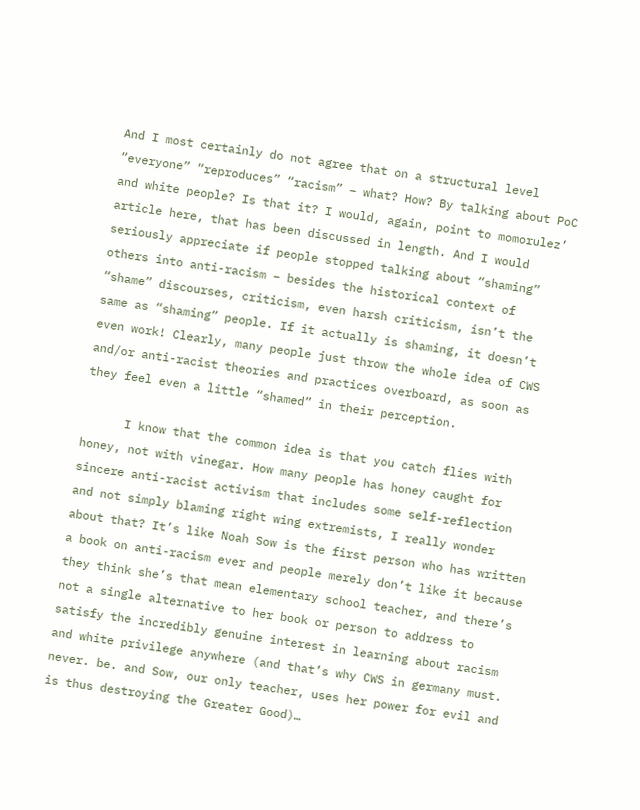And I most certainly do not agree that on a structural level “everyone” “reproduces” “racism” – what? How? By talking about PoC and white people? Is that it? I would, again, point to momorulez’ article here, that has been discussed in length. And I would seriously appreciate if people stopped talking about “shaming” others into anti-racism – besides the historical context of “shame” discourses, criticism, even harsh criticism, isn’t the same as “shaming” people. If it actually is shaming, it doesn’t even work! Clearly, many people just throw the whole idea of CWS and/or anti-racist theories and practices overboard, as soon as they feel even a little “shamed” in their perception.

      I know that the common idea is that you catch flies with honey, not with vinegar. How many people has honey caught for sincere anti-racist activism that includes some self-reflection and not simply blaming right wing extremists, I really wonder about that? It’s like Noah Sow is the first person who has written a book on anti-racism ever and people merely don’t like it because they think she’s that mean elementary school teacher, and there’s not a single alternative to her book or person to address to satisfy the incredibly genuine interest in learning about racism and white privilege anywhere (and that’s why CWS in germany must. never. be. and Sow, our only teacher, uses her power for evil and is thus destroying the Greater Good)…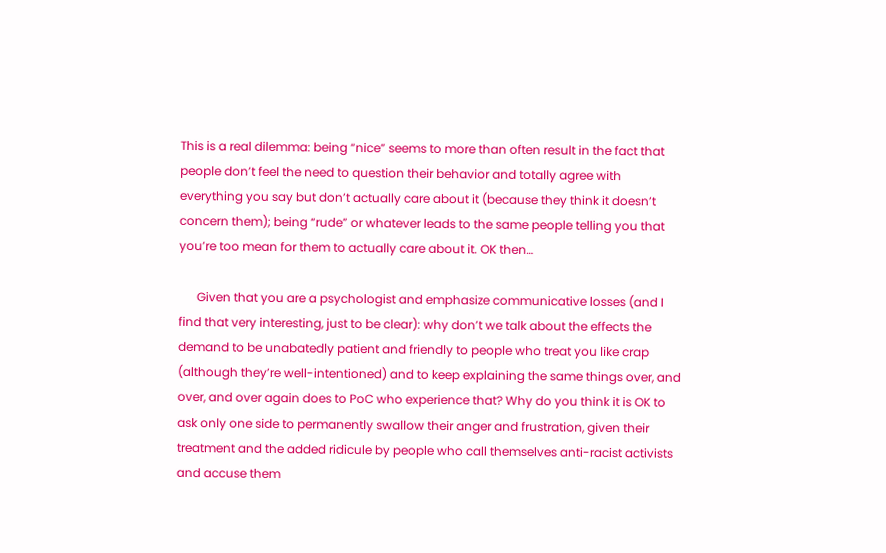This is a real dilemma: being “nice” seems to more than often result in the fact that people don’t feel the need to question their behavior and totally agree with everything you say but don’t actually care about it (because they think it doesn’t concern them); being “rude” or whatever leads to the same people telling you that you’re too mean for them to actually care about it. OK then…

      Given that you are a psychologist and emphasize communicative losses (and I find that very interesting, just to be clear): why don’t we talk about the effects the demand to be unabatedly patient and friendly to people who treat you like crap (although they’re well-intentioned) and to keep explaining the same things over, and over, and over again does to PoC who experience that? Why do you think it is OK to ask only one side to permanently swallow their anger and frustration, given their treatment and the added ridicule by people who call themselves anti-racist activists and accuse them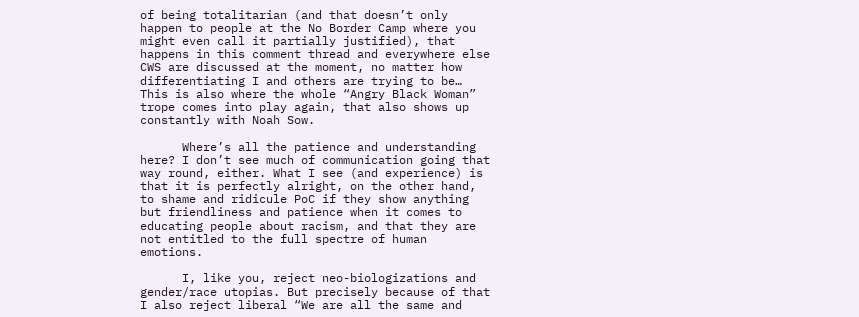of being totalitarian (and that doesn’t only happen to people at the No Border Camp where you might even call it partially justified), that happens in this comment thread and everywhere else CWS are discussed at the moment, no matter how differentiating I and others are trying to be… This is also where the whole “Angry Black Woman” trope comes into play again, that also shows up constantly with Noah Sow.

      Where’s all the patience and understanding here? I don’t see much of communication going that way round, either. What I see (and experience) is that it is perfectly alright, on the other hand, to shame and ridicule PoC if they show anything but friendliness and patience when it comes to educating people about racism, and that they are not entitled to the full spectre of human emotions.

      I, like you, reject neo-biologizations and gender/race utopias. But precisely because of that I also reject liberal “We are all the same and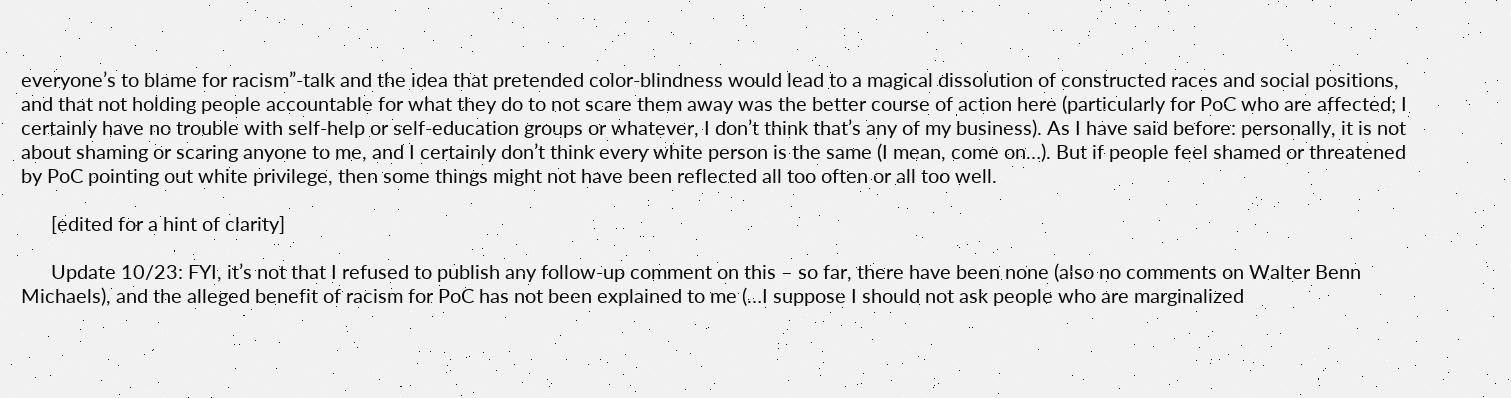everyone’s to blame for racism”-talk and the idea that pretended color-blindness would lead to a magical dissolution of constructed races and social positions, and that not holding people accountable for what they do to not scare them away was the better course of action here (particularly for PoC who are affected; I certainly have no trouble with self-help or self-education groups or whatever, I don’t think that’s any of my business). As I have said before: personally, it is not about shaming or scaring anyone to me, and I certainly don’t think every white person is the same (I mean, come on…). But if people feel shamed or threatened by PoC pointing out white privilege, then some things might not have been reflected all too often or all too well.

      [edited for a hint of clarity]

      Update 10/23: FYI, it’s not that I refused to publish any follow-up comment on this – so far, there have been none (also no comments on Walter Benn Michaels), and the alleged benefit of racism for PoC has not been explained to me (…I suppose I should not ask people who are marginalized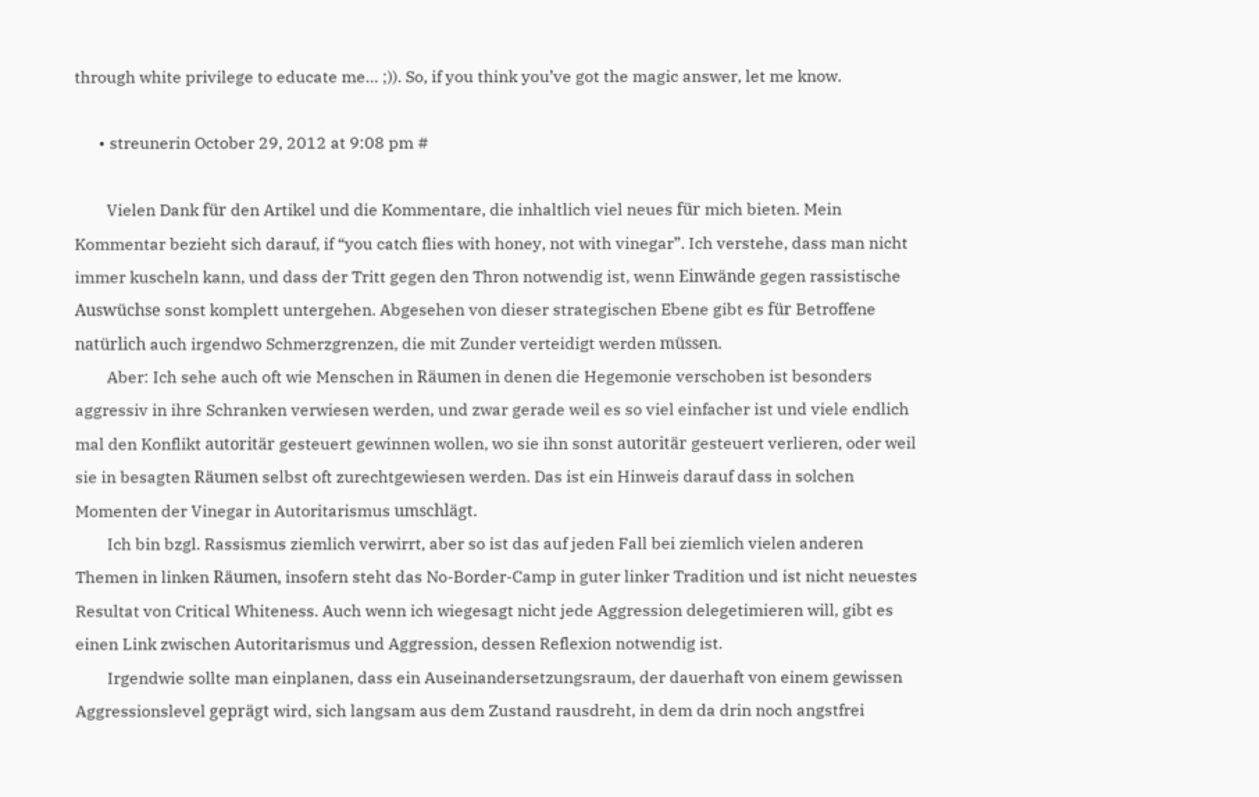through white privilege to educate me… ;)). So, if you think you’ve got the magic answer, let me know.

      • streunerin October 29, 2012 at 9:08 pm #

        Vielen Dank für den Artikel und die Kommentare, die inhaltlich viel neues für mich bieten. Mein Kommentar bezieht sich darauf, if “you catch flies with honey, not with vinegar”. Ich verstehe, dass man nicht immer kuscheln kann, und dass der Tritt gegen den Thron notwendig ist, wenn Einwände gegen rassistische Auswüchse sonst komplett untergehen. Abgesehen von dieser strategischen Ebene gibt es für Betroffene natürlich auch irgendwo Schmerzgrenzen, die mit Zunder verteidigt werden müssen.
        Aber: Ich sehe auch oft wie Menschen in Räumen in denen die Hegemonie verschoben ist besonders aggressiv in ihre Schranken verwiesen werden, und zwar gerade weil es so viel einfacher ist und viele endlich mal den Konflikt autoritär gesteuert gewinnen wollen, wo sie ihn sonst autoritär gesteuert verlieren, oder weil sie in besagten Räumen selbst oft zurechtgewiesen werden. Das ist ein Hinweis darauf dass in solchen Momenten der Vinegar in Autoritarismus umschlägt.
        Ich bin bzgl. Rassismus ziemlich verwirrt, aber so ist das auf jeden Fall bei ziemlich vielen anderen Themen in linken Räumen, insofern steht das No-Border-Camp in guter linker Tradition und ist nicht neuestes Resultat von Critical Whiteness. Auch wenn ich wiegesagt nicht jede Aggression delegetimieren will, gibt es einen Link zwischen Autoritarismus und Aggression, dessen Reflexion notwendig ist.
        Irgendwie sollte man einplanen, dass ein Auseinandersetzungsraum, der dauerhaft von einem gewissen Aggressionslevel geprägt wird, sich langsam aus dem Zustand rausdreht, in dem da drin noch angstfrei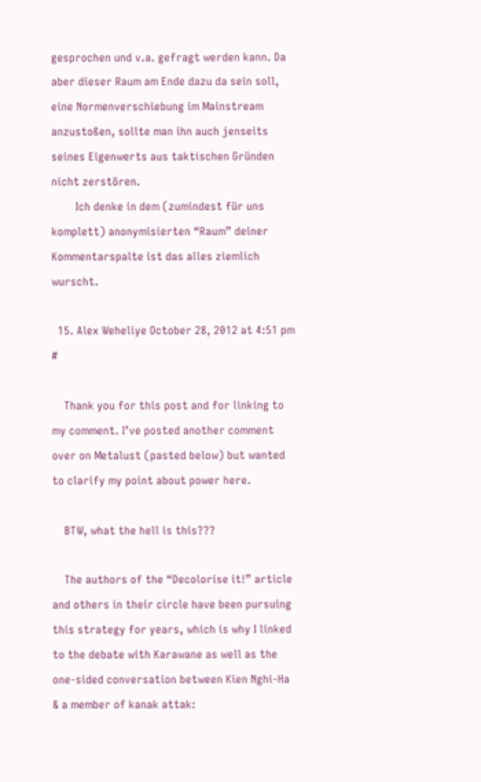gesprochen und v.a. gefragt werden kann. Da aber dieser Raum am Ende dazu da sein soll, eine Normenverschiebung im Mainstream anzustoßen, sollte man ihn auch jenseits seines Eigenwerts aus taktischen Gründen nicht zerstören.
        Ich denke in dem (zumindest für uns komplett) anonymisierten “Raum” deiner Kommentarspalte ist das alles ziemlich wurscht.

  15. Alex Weheliye October 28, 2012 at 4:51 pm #

    Thank you for this post and for linking to my comment. I’ve posted another comment over on Metalust (pasted below) but wanted to clarify my point about power here.

    BTW, what the hell is this???

    The authors of the “Decolorise it!” article and others in their circle have been pursuing this strategy for years, which is why I linked to the debate with Karawane as well as the one-sided conversation between Kien Nghi-Ha & a member of kanak attak: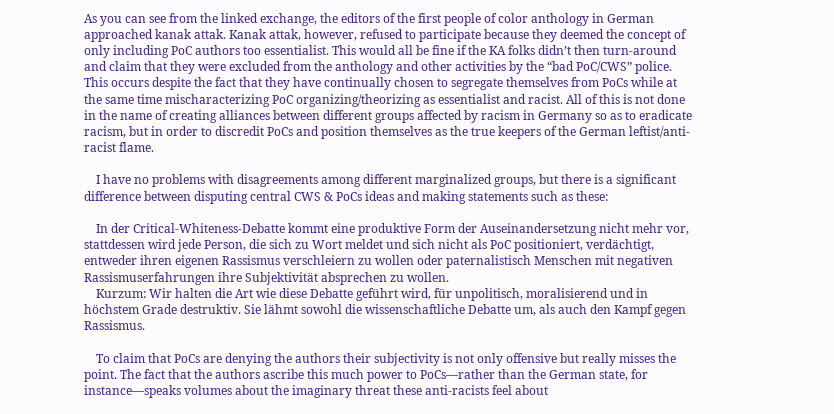As you can see from the linked exchange, the editors of the first people of color anthology in German approached kanak attak. Kanak attak, however, refused to participate because they deemed the concept of only including PoC authors too essentialist. This would all be fine if the KA folks didn’t then turn-around and claim that they were excluded from the anthology and other activities by the “bad PoC/CWS” police. This occurs despite the fact that they have continually chosen to segregate themselves from PoCs while at the same time mischaracterizing PoC organizing/theorizing as essentialist and racist. All of this is not done in the name of creating alliances between different groups affected by racism in Germany so as to eradicate racism, but in order to discredit PoCs and position themselves as the true keepers of the German leftist/anti-racist flame.

    I have no problems with disagreements among different marginalized groups, but there is a significant difference between disputing central CWS & PoCs ideas and making statements such as these:

    In der Critical-Whiteness-Debatte kommt eine produktive Form der Auseinandersetzung nicht mehr vor, stattdessen wird jede Person, die sich zu Wort meldet und sich nicht als PoC positioniert, verdächtigt, entweder ihren eigenen Rassismus verschleiern zu wollen oder paternalistisch Menschen mit negativen Rassismuserfahrungen ihre Subjektivität absprechen zu wollen.
    Kurzum: Wir halten die Art wie diese Debatte geführt wird, für unpolitisch, moralisierend und in höchstem Grade destruktiv. Sie lähmt sowohl die wissenschaftliche Debatte um, als auch den Kampf gegen Rassismus.

    To claim that PoCs are denying the authors their subjectivity is not only offensive but really misses the point. The fact that the authors ascribe this much power to PoCs—rather than the German state, for instance—speaks volumes about the imaginary threat these anti-racists feel about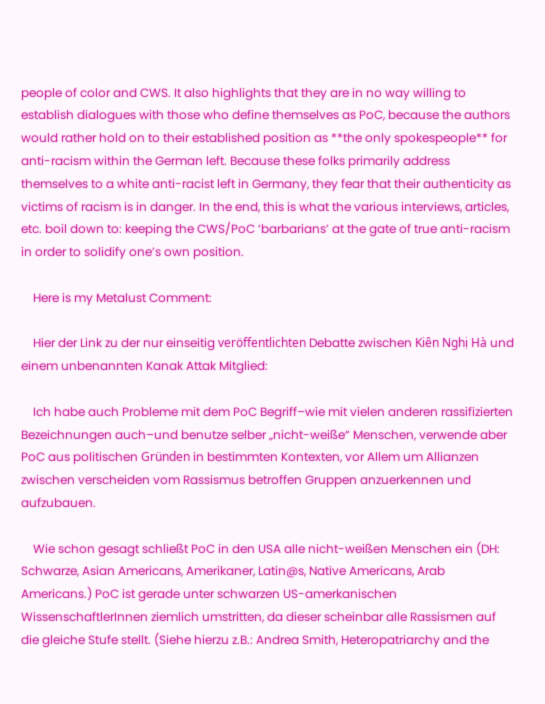people of color and CWS. It also highlights that they are in no way willing to establish dialogues with those who define themselves as PoC, because the authors would rather hold on to their established position as **the only spokespeople** for anti-racism within the German left. Because these folks primarily address themselves to a white anti-racist left in Germany, they fear that their authenticity as victims of racism is in danger. In the end, this is what the various interviews, articles, etc. boil down to: keeping the CWS/PoC ‘barbarians’ at the gate of true anti-racism in order to solidify one’s own position.

    Here is my Metalust Comment:

    Hier der Link zu der nur einseitig veröffentlichten Debatte zwischen Kiên Nghị Hà und einem unbenannten Kanak Attak Mitglied:

    Ich habe auch Probleme mit dem PoC Begriff–wie mit vielen anderen rassifizierten Bezeichnungen auch–und benutze selber „nicht-weiße“ Menschen, verwende aber PoC aus politischen Gründen in bestimmten Kontexten, vor Allem um Allianzen zwischen verscheiden vom Rassismus betroffen Gruppen anzuerkennen und aufzubauen.

    Wie schon gesagt schließt PoC in den USA alle nicht-weißen Menschen ein (DH: Schwarze, Asian Americans, Amerikaner, Latin@s, Native Americans, Arab Americans.) PoC ist gerade unter schwarzen US-amerkanischen WissenschaftlerInnen ziemlich umstritten, da dieser scheinbar alle Rassismen auf die gleiche Stufe stellt. (Siehe hierzu z.B.: Andrea Smith, Heteropatriarchy and the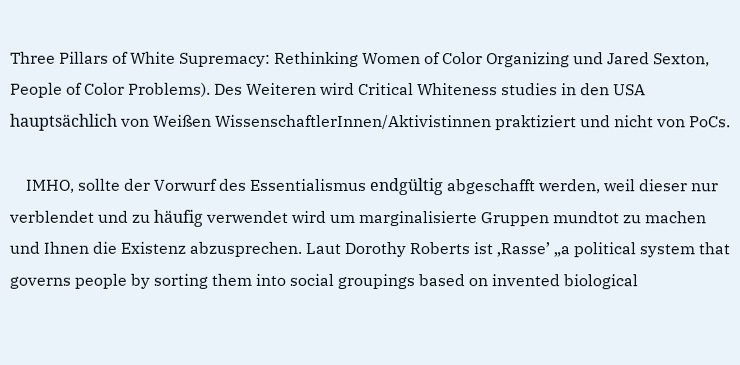Three Pillars of White Supremacy: Rethinking Women of Color Organizing und Jared Sexton, People of Color Problems). Des Weiteren wird Critical Whiteness studies in den USA hauptsächlich von Weißen WissenschaftlerInnen/Aktivistinnen praktiziert und nicht von PoCs.

    IMHO, sollte der Vorwurf des Essentialismus endgültig abgeschafft werden, weil dieser nur verblendet und zu häufig verwendet wird um marginalisierte Gruppen mundtot zu machen und Ihnen die Existenz abzusprechen. Laut Dorothy Roberts ist ‚Rasse’ „a political system that governs people by sorting them into social groupings based on invented biological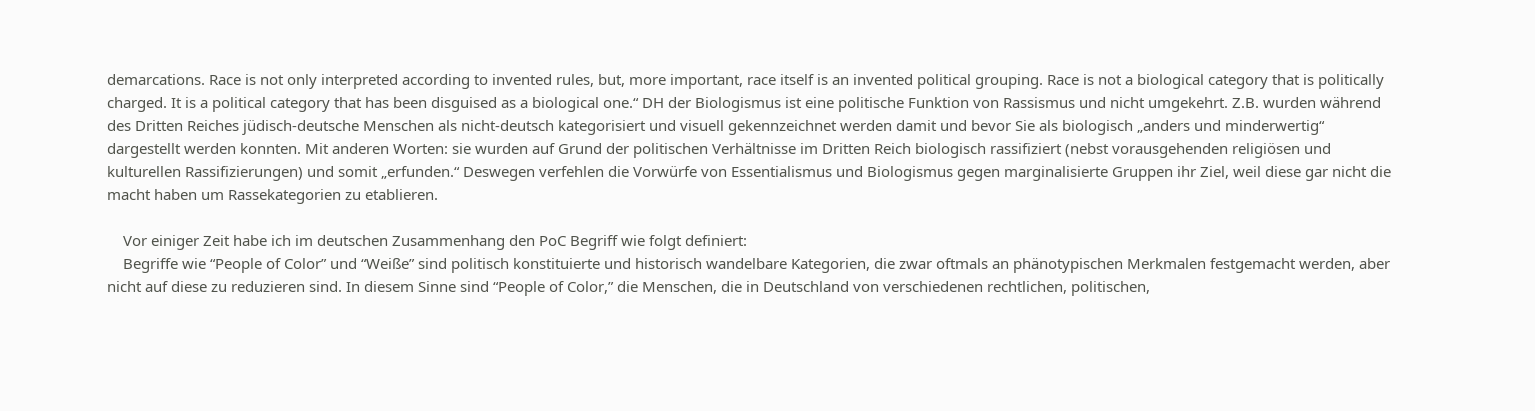demarcations. Race is not only interpreted according to invented rules, but, more important, race itself is an invented political grouping. Race is not a biological category that is politically charged. It is a political category that has been disguised as a biological one.“ DH der Biologismus ist eine politische Funktion von Rassismus und nicht umgekehrt. Z.B. wurden während des Dritten Reiches jüdisch-deutsche Menschen als nicht-deutsch kategorisiert und visuell gekennzeichnet werden damit und bevor Sie als biologisch „anders und minderwertig“ dargestellt werden konnten. Mit anderen Worten: sie wurden auf Grund der politischen Verhältnisse im Dritten Reich biologisch rassifiziert (nebst vorausgehenden religiösen und kulturellen Rassifizierungen) und somit „erfunden.“ Deswegen verfehlen die Vorwürfe von Essentialismus und Biologismus gegen marginalisierte Gruppen ihr Ziel, weil diese gar nicht die macht haben um Rassekategorien zu etablieren.

    Vor einiger Zeit habe ich im deutschen Zusammenhang den PoC Begriff wie folgt definiert:
    Begriffe wie “People of Color” und “Weiße” sind politisch konstituierte und historisch wandelbare Kategorien, die zwar oftmals an phänotypischen Merkmalen festgemacht werden, aber nicht auf diese zu reduzieren sind. In diesem Sinne sind “People of Color,” die Menschen, die in Deutschland von verschiedenen rechtlichen, politischen,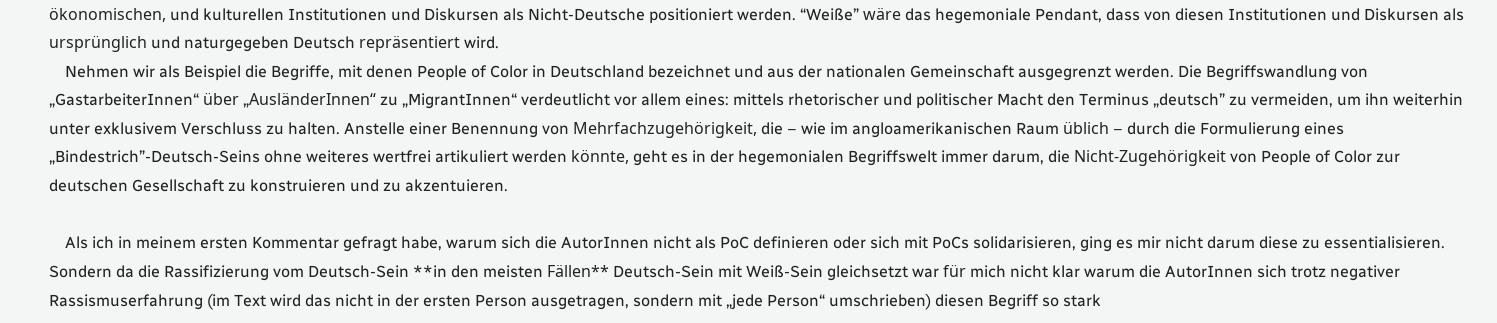ökonomischen, und kulturellen Institutionen und Diskursen als Nicht-Deutsche positioniert werden. “Weiße” wäre das hegemoniale Pendant, dass von diesen Institutionen und Diskursen als ursprünglich und naturgegeben Deutsch repräsentiert wird.
    Nehmen wir als Beispiel die Begriffe, mit denen People of Color in Deutschland bezeichnet und aus der nationalen Gemeinschaft ausgegrenzt werden. Die Begriffswandlung von „GastarbeiterInnen“ über „AusländerInnen“ zu „MigrantInnen“ verdeutlicht vor allem eines: mittels rhetorischer und politischer Macht den Terminus „deutsch” zu vermeiden, um ihn weiterhin unter exklusivem Verschluss zu halten. Anstelle einer Benennung von Mehrfachzugehörigkeit, die – wie im angloamerikanischen Raum üblich – durch die Formulierung eines „Bindestrich”-Deutsch-Seins ohne weiteres wertfrei artikuliert werden könnte, geht es in der hegemonialen Begriffswelt immer darum, die Nicht-Zugehörigkeit von People of Color zur deutschen Gesellschaft zu konstruieren und zu akzentuieren.

    Als ich in meinem ersten Kommentar gefragt habe, warum sich die AutorInnen nicht als PoC definieren oder sich mit PoCs solidarisieren, ging es mir nicht darum diese zu essentialisieren. Sondern da die Rassifizierung vom Deutsch-Sein **in den meisten Fällen** Deutsch-Sein mit Weiß-Sein gleichsetzt war für mich nicht klar warum die AutorInnen sich trotz negativer Rassismuserfahrung (im Text wird das nicht in der ersten Person ausgetragen, sondern mit „jede Person“ umschrieben) diesen Begriff so stark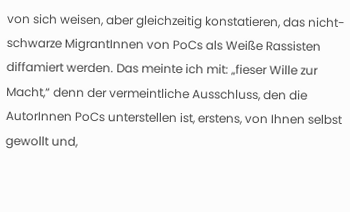von sich weisen, aber gleichzeitig konstatieren, das nicht-schwarze MigrantInnen von PoCs als Weiße Rassisten diffamiert werden. Das meinte ich mit: „fieser Wille zur Macht,“ denn der vermeintliche Ausschluss, den die AutorInnen PoCs unterstellen ist, erstens, von Ihnen selbst gewollt und,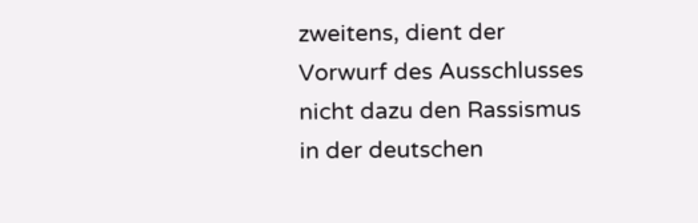zweitens, dient der Vorwurf des Ausschlusses nicht dazu den Rassismus in der deutschen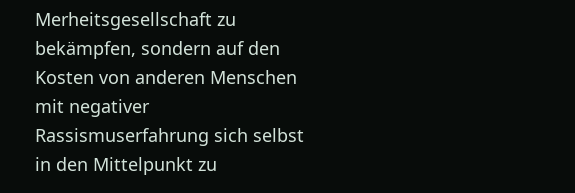Merheitsgesellschaft zu bekämpfen, sondern auf den Kosten von anderen Menschen mit negativer Rassismuserfahrung sich selbst in den Mittelpunkt zu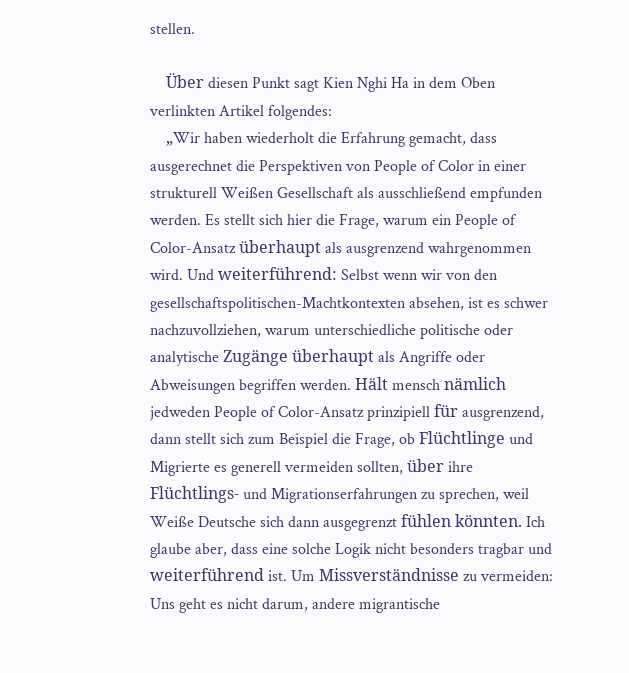stellen.

    Über diesen Punkt sagt Kien Nghi Ha in dem Oben verlinkten Artikel folgendes:
    „Wir haben wiederholt die Erfahrung gemacht, dass ausgerechnet die Perspektiven von People of Color in einer strukturell Weißen Gesellschaft als ausschließend empfunden werden. Es stellt sich hier die Frage, warum ein People of Color-Ansatz überhaupt als ausgrenzend wahrgenommen wird. Und weiterführend: Selbst wenn wir von den gesellschaftspolitischen-Machtkontexten absehen, ist es schwer nachzuvollziehen, warum unterschiedliche politische oder analytische Zugänge überhaupt als Angriffe oder Abweisungen begriffen werden. Hält mensch nämlich jedweden People of Color-Ansatz prinzipiell für ausgrenzend, dann stellt sich zum Beispiel die Frage, ob Flüchtlinge und Migrierte es generell vermeiden sollten, über ihre Flüchtlings- und Migrationserfahrungen zu sprechen, weil Weiße Deutsche sich dann ausgegrenzt fühlen könnten. Ich glaube aber, dass eine solche Logik nicht besonders tragbar und weiterführend ist. Um Missverständnisse zu vermeiden: Uns geht es nicht darum, andere migrantische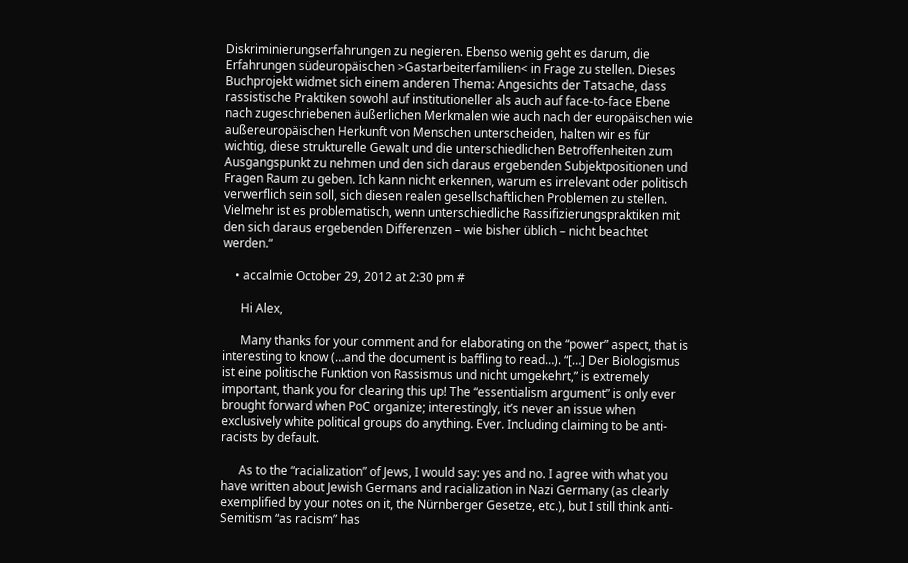Diskriminierungserfahrungen zu negieren. Ebenso wenig geht es darum, die Erfahrungen südeuropäischen >Gastarbeiterfamilien< in Frage zu stellen. Dieses Buchprojekt widmet sich einem anderen Thema: Angesichts der Tatsache, dass rassistische Praktiken sowohl auf institutioneller als auch auf face-to-face Ebene nach zugeschriebenen äußerlichen Merkmalen wie auch nach der europäischen wie außereuropäischen Herkunft von Menschen unterscheiden, halten wir es für wichtig, diese strukturelle Gewalt und die unterschiedlichen Betroffenheiten zum Ausgangspunkt zu nehmen und den sich daraus ergebenden Subjektpositionen und Fragen Raum zu geben. Ich kann nicht erkennen, warum es irrelevant oder politisch verwerflich sein soll, sich diesen realen gesellschaftlichen Problemen zu stellen. Vielmehr ist es problematisch, wenn unterschiedliche Rassifizierungspraktiken mit den sich daraus ergebenden Differenzen – wie bisher üblich – nicht beachtet werden.“

    • accalmie October 29, 2012 at 2:30 pm #

      Hi Alex,

      Many thanks for your comment and for elaborating on the “power” aspect, that is interesting to know (…and the document is baffling to read…). “[…] Der Biologismus ist eine politische Funktion von Rassismus und nicht umgekehrt,” is extremely important, thank you for clearing this up! The “essentialism argument” is only ever brought forward when PoC organize; interestingly, it’s never an issue when exclusively white political groups do anything. Ever. Including claiming to be anti-racists by default.

      As to the “racialization” of Jews, I would say: yes and no. I agree with what you have written about Jewish Germans and racialization in Nazi Germany (as clearly exemplified by your notes on it, the Nürnberger Gesetze, etc.), but I still think anti-Semitism “as racism” has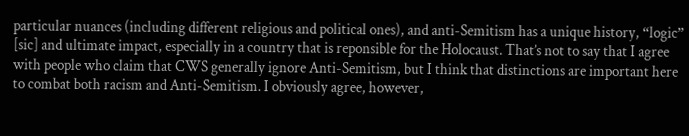particular nuances (including different religious and political ones), and anti-Semitism has a unique history, “logic” [sic] and ultimate impact, especially in a country that is reponsible for the Holocaust. That’s not to say that I agree with people who claim that CWS generally ignore Anti-Semitism, but I think that distinctions are important here to combat both racism and Anti-Semitism. I obviously agree, however,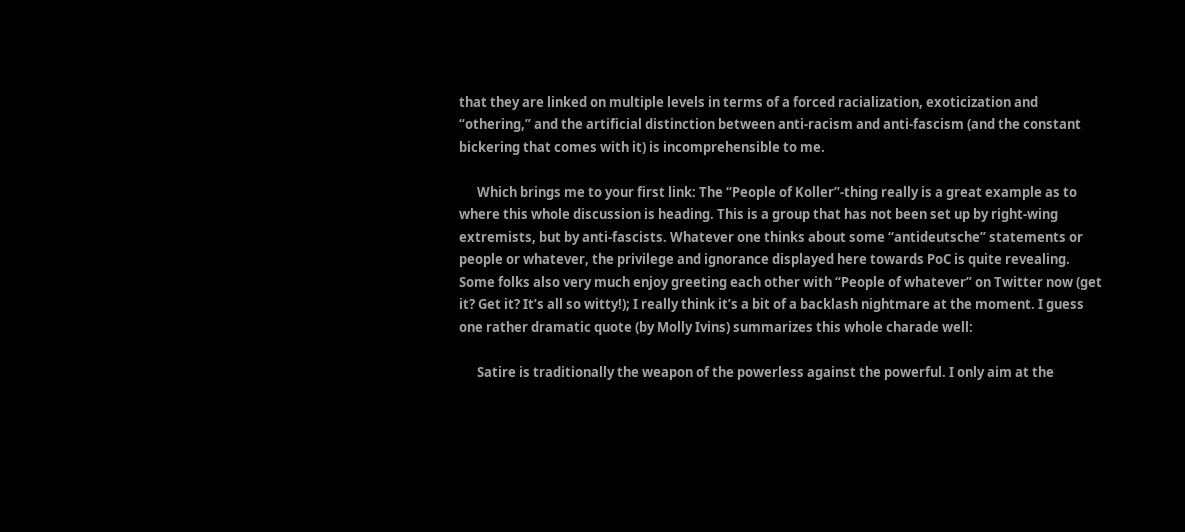that they are linked on multiple levels in terms of a forced racialization, exoticization and “othering,” and the artificial distinction between anti-racism and anti-fascism (and the constant bickering that comes with it) is incomprehensible to me.

      Which brings me to your first link: The “People of Koller”-thing really is a great example as to where this whole discussion is heading. This is a group that has not been set up by right-wing extremists, but by anti-fascists. Whatever one thinks about some “antideutsche” statements or people or whatever, the privilege and ignorance displayed here towards PoC is quite revealing. Some folks also very much enjoy greeting each other with “People of whatever” on Twitter now (get it? Get it? It’s all so witty!); I really think it’s a bit of a backlash nightmare at the moment. I guess one rather dramatic quote (by Molly Ivins) summarizes this whole charade well:

      Satire is traditionally the weapon of the powerless against the powerful. I only aim at the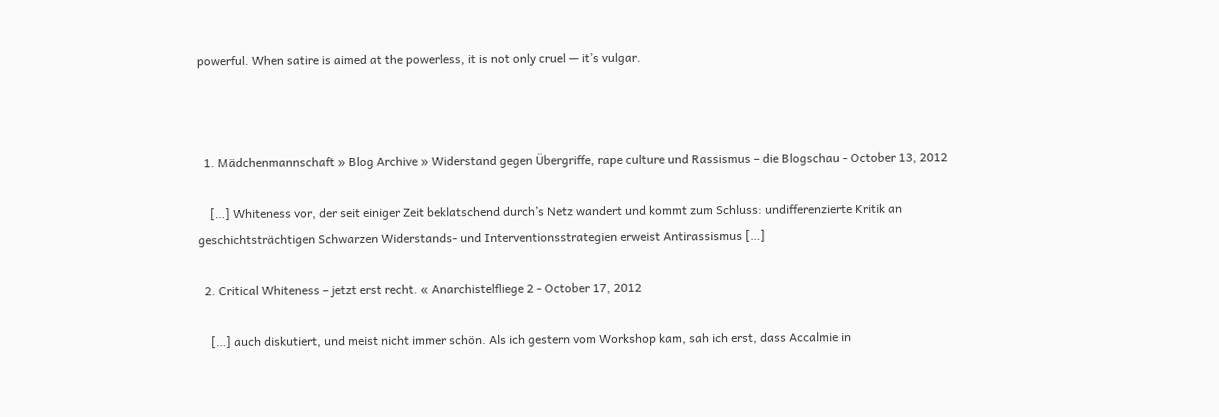powerful. When satire is aimed at the powerless, it is not only cruel — it’s vulgar.



  1. Mädchenmannschaft » Blog Archive » Widerstand gegen Übergriffe, rape culture und Rassismus – die Blogschau - October 13, 2012

    […] Whiteness vor, der seit einiger Zeit beklatschend durch’s Netz wandert und kommt zum Schluss: undifferenzierte Kritik an geschichtsträchtigen Schwarzen Widerstands- und Interventionsstrategien erweist Antirassismus […]

  2. Critical Whiteness – jetzt erst recht. « Anarchistelfliege 2 - October 17, 2012

    […] auch diskutiert, und meist nicht immer schön. Als ich gestern vom Workshop kam, sah ich erst, dass Accalmie in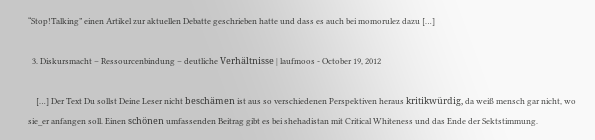“Stop!Talking” einen Artikel zur aktuellen Debatte geschrieben hatte und dass es auch bei momorulez dazu […]

  3. Diskursmacht – Ressourcenbindung – deutliche Verhältnisse | laufmoos - October 19, 2012

    […] Der Text Du sollst Deine Leser nicht beschämen ist aus so verschiedenen Perspektiven heraus kritikwürdig, da weiß mensch gar nicht, wo sie_er anfangen soll. Einen schönen umfassenden Beitrag gibt es bei shehadistan mit Critical Whiteness und das Ende der Sektstimmung.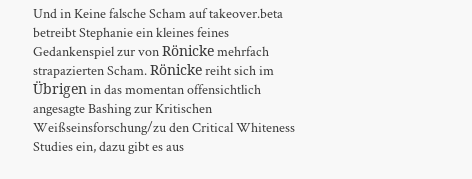Und in Keine falsche Scham auf takeover.beta betreibt Stephanie ein kleines feines Gedankenspiel zur von Rönicke mehrfach strapazierten Scham. Rönicke reiht sich im Übrigen in das momentan offensichtlich angesagte Bashing zur Kritischen Weißseinsforschung/zu den Critical Whiteness Studies ein, dazu gibt es aus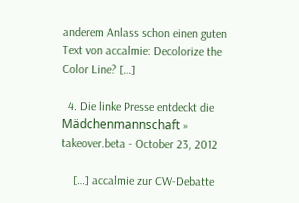anderem Anlass schon einen guten Text von accalmie: Decolorize the Color Line? […]

  4. Die linke Presse entdeckt die Mädchenmannschaft » takeover.beta - October 23, 2012

    […] accalmie zur CW-Debatte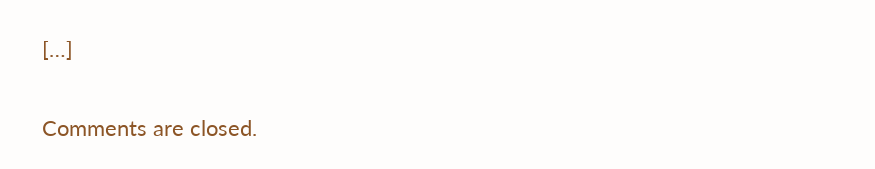[…]

Comments are closed.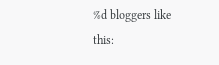%d bloggers like this: